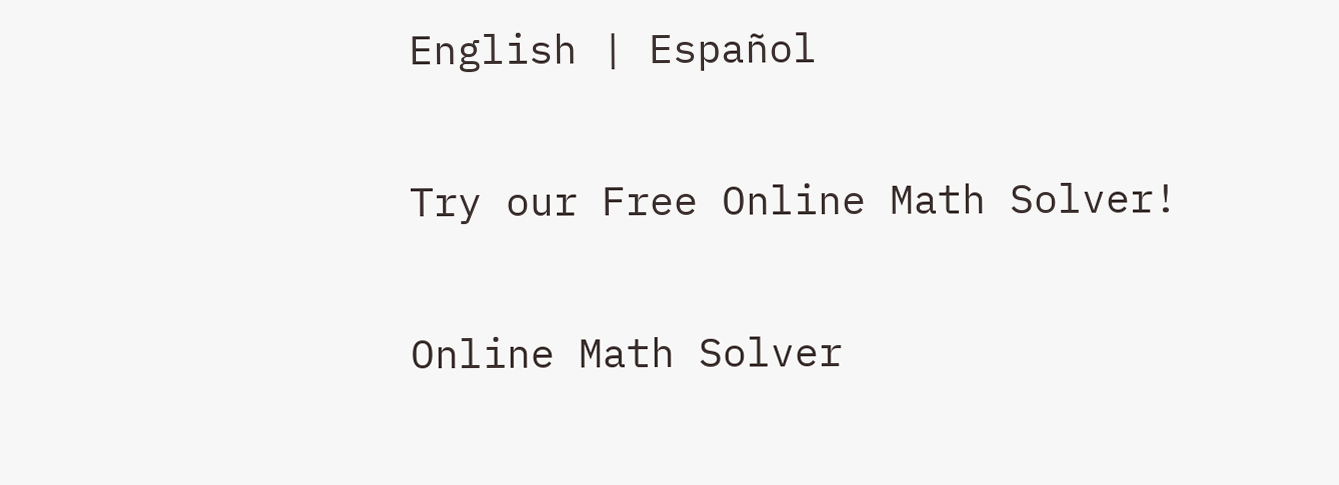English | Español

Try our Free Online Math Solver!

Online Math Solver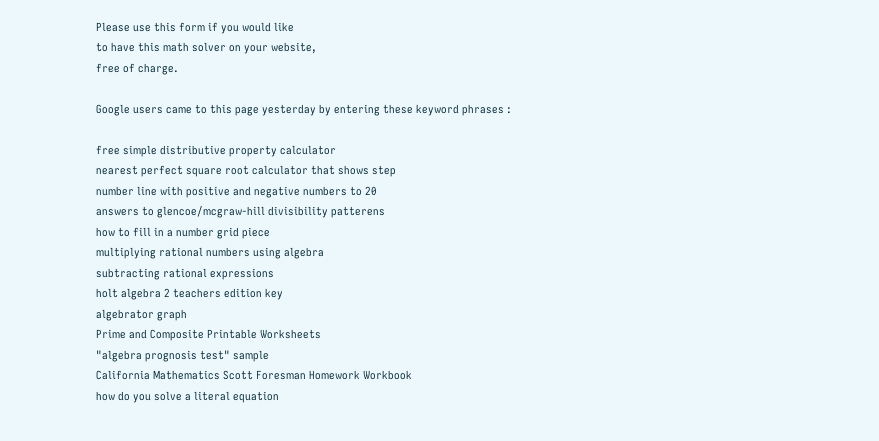Please use this form if you would like
to have this math solver on your website,
free of charge.

Google users came to this page yesterday by entering these keyword phrases :

free simple distributive property calculator
nearest perfect square root calculator that shows step
number line with positive and negative numbers to 20
answers to glencoe/mcgraw-hill divisibility patterens
how to fill in a number grid piece
multiplying rational numbers using algebra
subtracting rational expressions
holt algebra 2 teachers edition key
algebrator graph
Prime and Composite Printable Worksheets
"algebra prognosis test" sample
California Mathematics Scott Foresman Homework Workbook
how do you solve a literal equation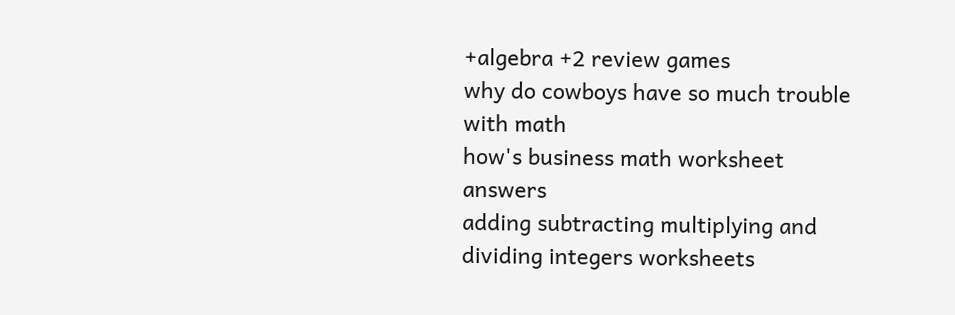+algebra +2 review games
why do cowboys have so much trouble with math
how's business math worksheet answers
adding subtracting multiplying and dividing integers worksheets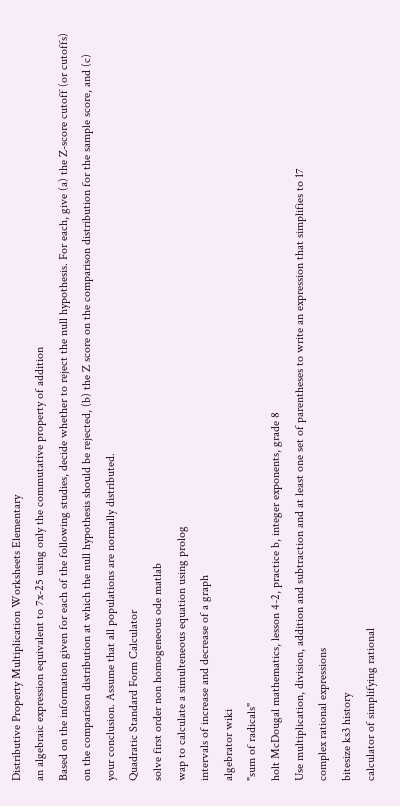Distributive Property Multiplication Worksheets Elementary
an algebraic expression equivalent to 7x-25 using only the commutative property of addition
Based on the information given for each of the following studies, decide whether to reject the null hypothesis. For each, give (a) the Z-score cutoff (or cutoffs) on the comparison distribution at which the null hypothesis should be rejected, (b) the Z score on the comparison distribution for the sample score, and (c) your conclusion. Assume that all populations are normally distributed.
Quadratic Standard Form Calculator
solve first order non homogeneous ode matlab
wap to calculate a simulteneous equation using prolog
intervals of increase and decrease of a graph
algebrator wiki
"sum of radicals"
holt McDougal mathematics, lesson 4-2, practice b, integer exponents, grade 8
Use multiplication, division, addition and subtraction and at least one set of parentheses to write an expression that simplifies to 17
complex rational expressions
bitesize ks3 history
calculator of simplifying rational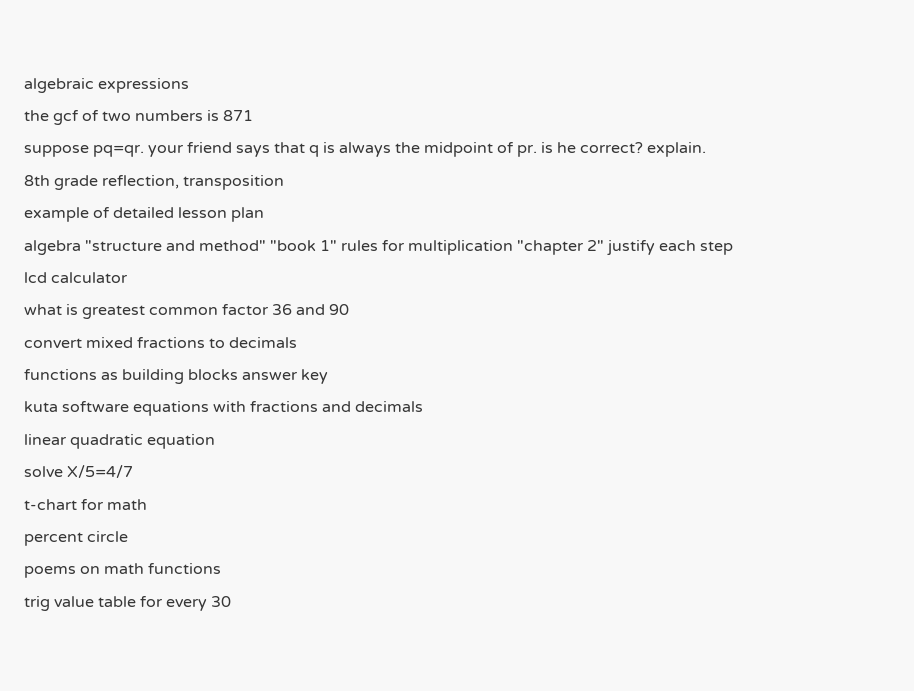algebraic expressions
the gcf of two numbers is 871
suppose pq=qr. your friend says that q is always the midpoint of pr. is he correct? explain.
8th grade reflection, transposition
example of detailed lesson plan
algebra "structure and method" "book 1" rules for multiplication "chapter 2" justify each step
lcd calculator
what is greatest common factor 36 and 90
convert mixed fractions to decimals
functions as building blocks answer key
kuta software equations with fractions and decimals
linear quadratic equation
solve X/5=4/7
t-chart for math
percent circle
poems on math functions
trig value table for every 30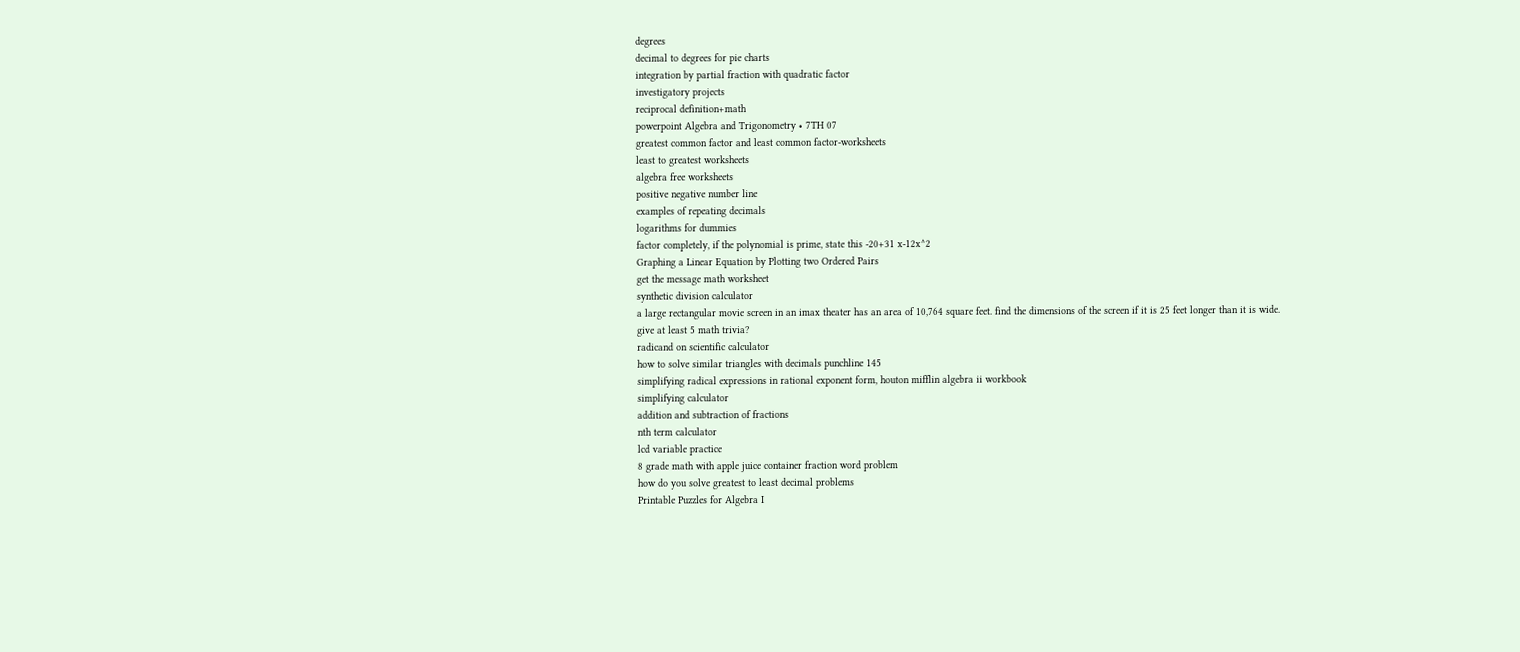degrees
decimal to degrees for pie charts
integration by partial fraction with quadratic factor
investigatory projects
reciprocal definition+math
powerpoint Algebra and Trigonometry • 7TH 07
greatest common factor and least common factor-worksheets
least to greatest worksheets
algebra free worksheets
positive negative number line
examples of repeating decimals
logarithms for dummies
factor completely, if the polynomial is prime, state this -20+31 x-12x^2
Graphing a Linear Equation by Plotting two Ordered Pairs
get the message math worksheet
synthetic division calculator
a large rectangular movie screen in an imax theater has an area of 10,764 square feet. find the dimensions of the screen if it is 25 feet longer than it is wide.
give at least 5 math trivia?
radicand on scientific calculator
how to solve similar triangles with decimals punchline 145
simplifying radical expressions in rational exponent form, houton mifflin algebra ii workbook
simplifying calculator
addition and subtraction of fractions
nth term calculator
lcd variable practice
8 grade math with apple juice container fraction word problem
how do you solve greatest to least decimal problems
Printable Puzzles for Algebra I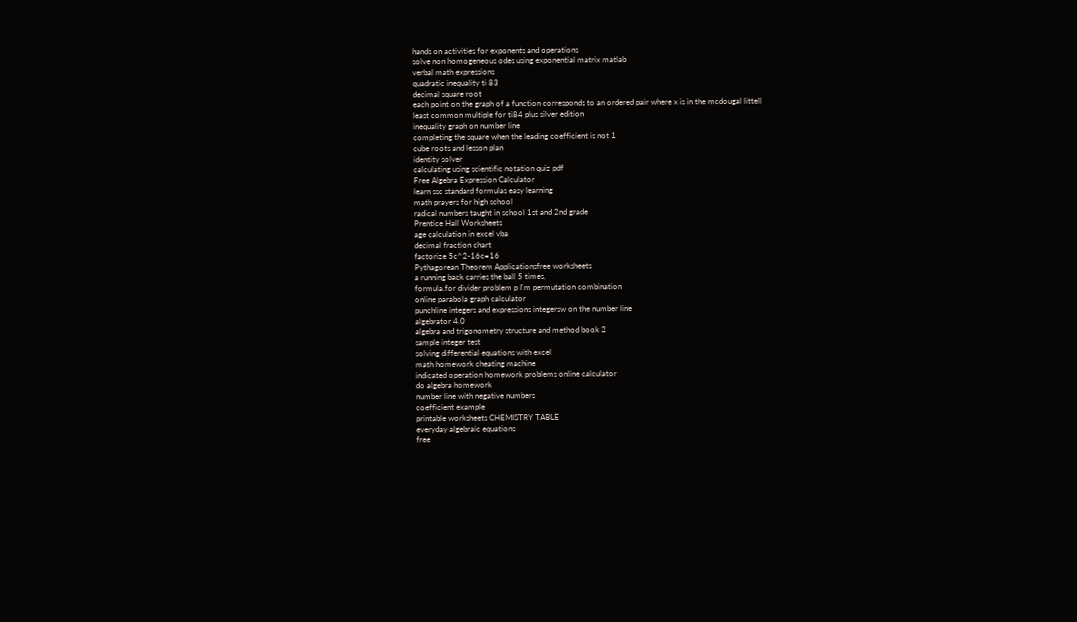hands on activities for exponents and operations
solve non homogeneous odes using exponential matrix matlab
verbal math expressions
quadratic inequality ti 83
decimal square root
each point on the graph of a function corresponds to an ordered pair where x is in the mcdougal littell
least common multiple for ti84 plus silver edition
inequality graph on number line
completing the square when the leading coefficient is not 1
cube roots and lesson plan
identity solver
calculating using scientific notation quiz pdf
Free Algebra Expression Calculator
learn ssc standard formulas easy learning
math prayers for high school
radical numbers taught in school 1st and 2nd grade
Prentice Hall Worksheets
age calculation in excel vba
decimal fraction chart
factorize 5c^2-16c=16
Pythagorean Theorem Applicationsfree worksheets
a running back carries the ball 5 times,
formula.for divider problem p I'm permutation combination
online parabola graph calculator
punchline integers and expressions integersw on the number line
algebrator 4.0
algebra and trigonometry structure and method book 2
sample integer test
solving differential equations with excel
math homework cheating machine
indicated operation homework problems online calculator
do algebra homework
number line with negative numbers
coefficient example
printable worksheets CHEMISTRY TABLE
everyday algebraic equations
free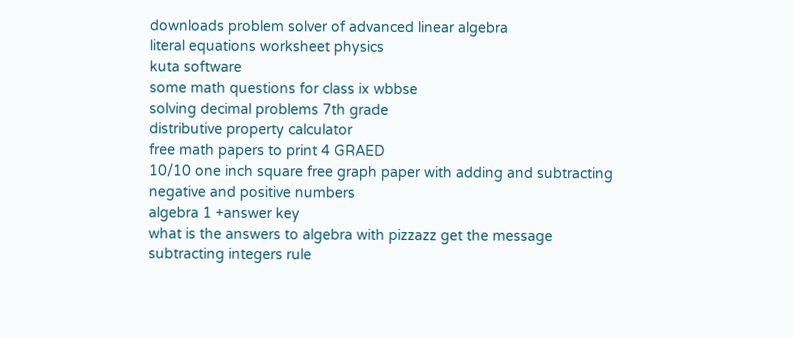downloads problem solver of advanced linear algebra
literal equations worksheet physics
kuta software
some math questions for class ix wbbse
solving decimal problems 7th grade
distributive property calculator
free math papers to print 4 GRAED
10/10 one inch square free graph paper with adding and subtracting negative and positive numbers
algebra 1 +answer key
what is the answers to algebra with pizzazz get the message
subtracting integers rule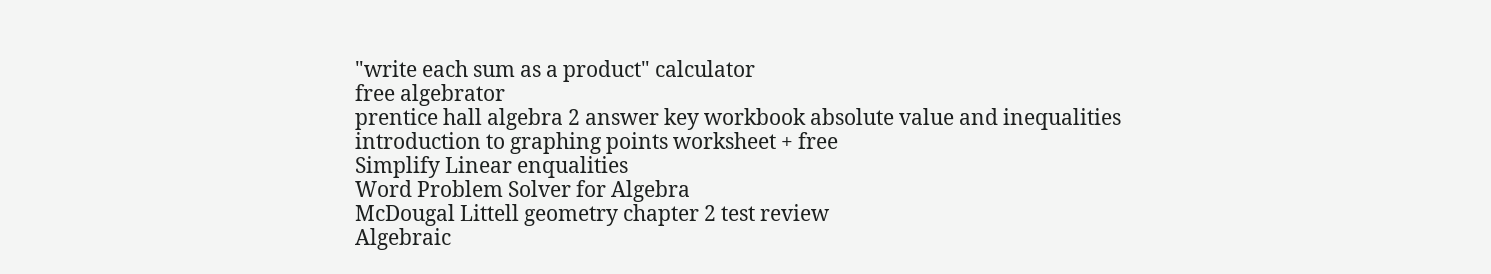"write each sum as a product" calculator
free algebrator
prentice hall algebra 2 answer key workbook absolute value and inequalities
introduction to graphing points worksheet + free
Simplify Linear enqualities
Word Problem Solver for Algebra
McDougal Littell geometry chapter 2 test review
Algebraic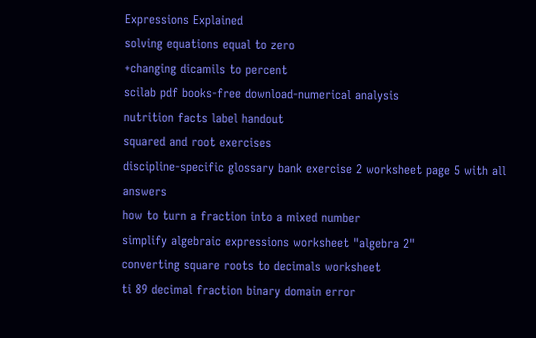Expressions Explained
solving equations equal to zero
+changing dicamils to percent
scilab pdf books-free download-numerical analysis
nutrition facts label handout
squared and root exercises
discipline-specific glossary bank exercise 2 worksheet page 5 with all answers
how to turn a fraction into a mixed number
simplify algebraic expressions worksheet "algebra 2"
converting square roots to decimals worksheet
ti 89 decimal fraction binary domain error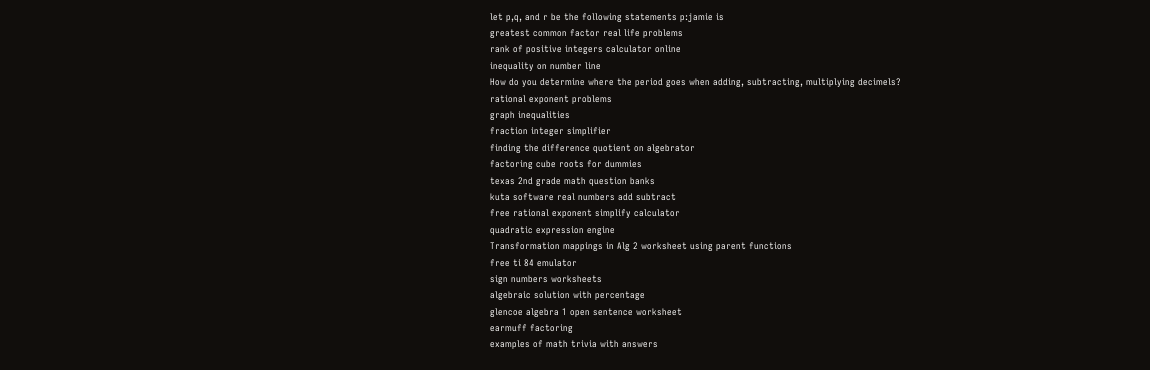let p,q, and r be the following statements p:jamie is
greatest common factor real life problems
rank of positive integers calculator online
inequality on number line
How do you determine where the period goes when adding, subtracting, multiplying decimels?
rational exponent problems
graph inequalities
fraction integer simplifier
finding the difference quotient on algebrator
factoring cube roots for dummies
texas 2nd grade math question banks
kuta software real numbers add subtract
free rational exponent simplify calculator
quadratic expression engine
Transformation mappings in Alg 2 worksheet using parent functions
free ti 84 emulator
sign numbers worksheets
algebraic solution with percentage
glencoe algebra 1 open sentence worksheet
earmuff factoring
examples of math trivia with answers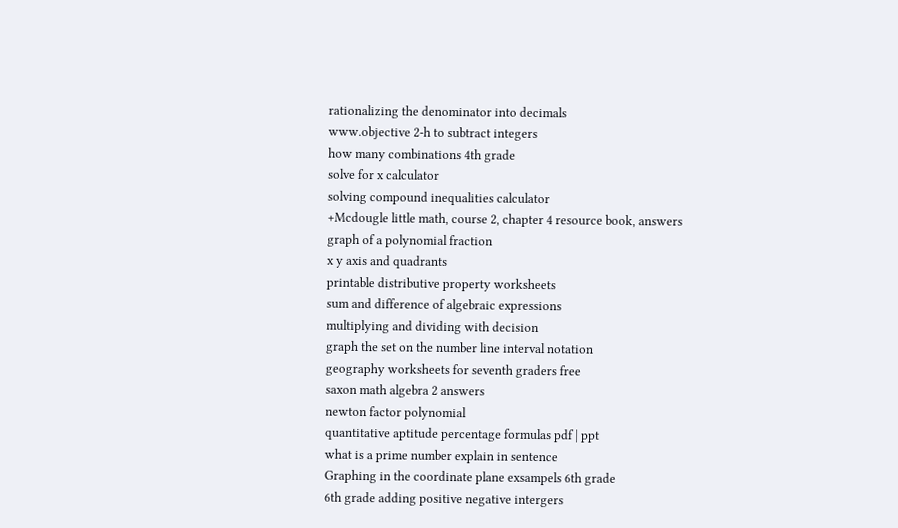rationalizing the denominator into decimals
www.objective 2-h to subtract integers
how many combinations 4th grade
solve for x calculator
solving compound inequalities calculator
+Mcdougle little math, course 2, chapter 4 resource book, answers
graph of a polynomial fraction
x y axis and quadrants
printable distributive property worksheets
sum and difference of algebraic expressions
multiplying and dividing with decision
graph the set on the number line interval notation
geography worksheets for seventh graders free
saxon math algebra 2 answers
newton factor polynomial
quantitative aptitude percentage formulas pdf | ppt
what is a prime number explain in sentence
Graphing in the coordinate plane exsampels 6th grade
6th grade adding positive negative intergers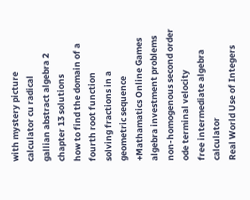with mystery picture
calculator cu radical
gallian abstract algebra 2 chapter 13 solutions
how to find the domain of a fourth root function
solving fractions in a geometric sequence
+Mathamatics Online Games
algebra investment problems
non-homogenous second order ode terminal velocity
free intermediate algebra calculator
Real World Use of Integers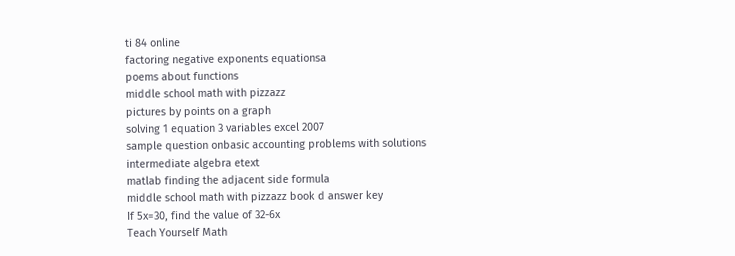ti 84 online
factoring negative exponents equationsa
poems about functions
middle school math with pizzazz
pictures by points on a graph
solving 1 equation 3 variables excel 2007
sample question onbasic accounting problems with solutions
intermediate algebra etext
matlab finding the adjacent side formula
middle school math with pizzazz book d answer key
If 5x=30, find the value of 32-6x
Teach Yourself Math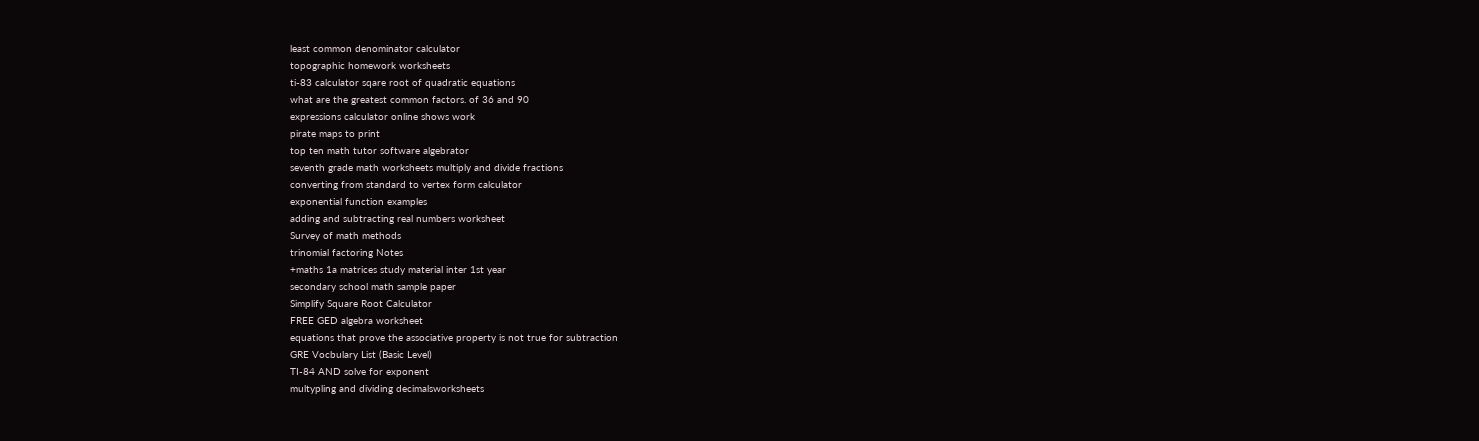least common denominator calculator
topographic homework worksheets
ti-83 calculator sqare root of quadratic equations
what are the greatest common factors. of 36 and 90
expressions calculator online shows work
pirate maps to print
top ten math tutor software algebrator
seventh grade math worksheets multiply and divide fractions
converting from standard to vertex form calculator
exponential function examples
adding and subtracting real numbers worksheet
Survey of math methods
trinomial factoring Notes
+maths 1a matrices study material inter 1st year
secondary school math sample paper
Simplify Square Root Calculator
FREE GED algebra worksheet
equations that prove the associative property is not true for subtraction
GRE Vocbulary List (Basic Level)
TI-84 AND solve for exponent
multypling and dividing decimalsworksheets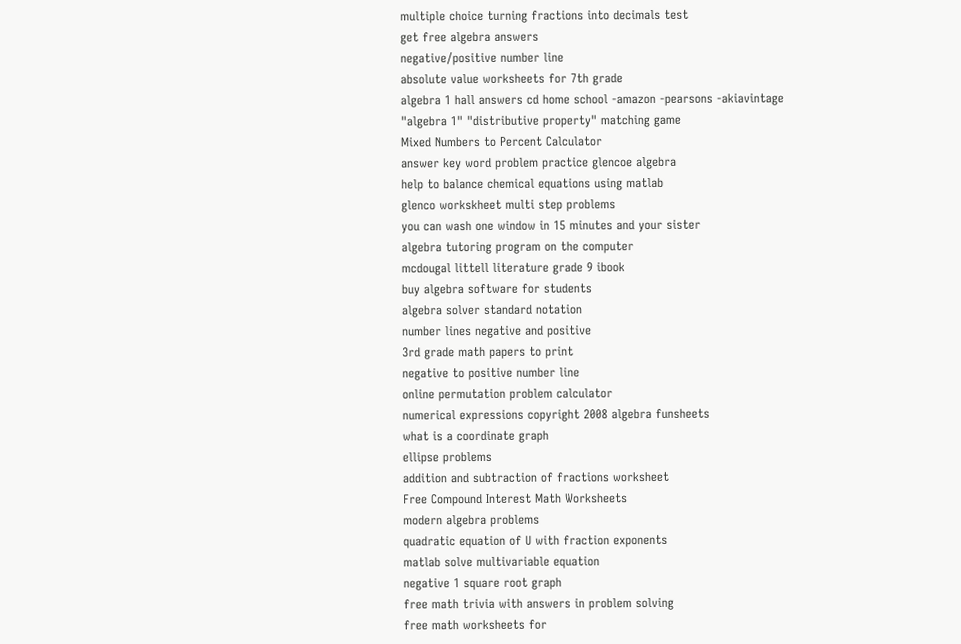multiple choice turning fractions into decimals test
get free algebra answers
negative/positive number line
absolute value worksheets for 7th grade
algebra 1 hall answers cd home school -amazon -pearsons -akiavintage
"algebra 1" "distributive property" matching game
Mixed Numbers to Percent Calculator
answer key word problem practice glencoe algebra
help to balance chemical equations using matlab
glenco workskheet multi step problems
you can wash one window in 15 minutes and your sister
algebra tutoring program on the computer
mcdougal littell literature grade 9 ibook
buy algebra software for students
algebra solver standard notation
number lines negative and positive
3rd grade math papers to print
negative to positive number line
online permutation problem calculator
numerical expressions copyright 2008 algebra funsheets
what is a coordinate graph
ellipse problems
addition and subtraction of fractions worksheet
Free Compound Interest Math Worksheets
modern algebra problems
quadratic equation of U with fraction exponents
matlab solve multivariable equation
negative 1 square root graph
free math trivia with answers in problem solving
free math worksheets for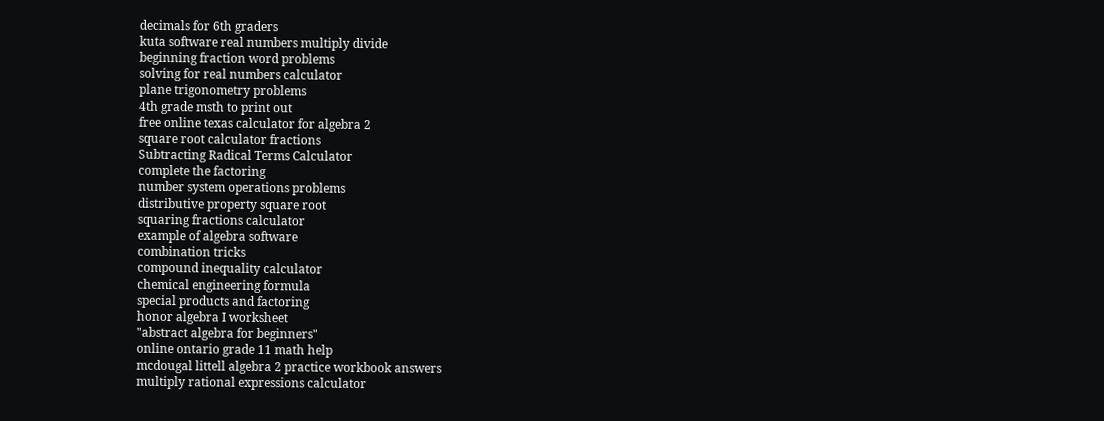decimals for 6th graders
kuta software real numbers multiply divide
beginning fraction word problems
solving for real numbers calculator
plane trigonometry problems
4th grade msth to print out
free online texas calculator for algebra 2
square root calculator fractions
Subtracting Radical Terms Calculator
complete the factoring
number system operations problems
distributive property square root
squaring fractions calculator
example of algebra software
combination tricks
compound inequality calculator
chemical engineering formula
special products and factoring
honor algebra I worksheet
"abstract algebra for beginners"
online ontario grade 11 math help
mcdougal littell algebra 2 practice workbook answers
multiply rational expressions calculator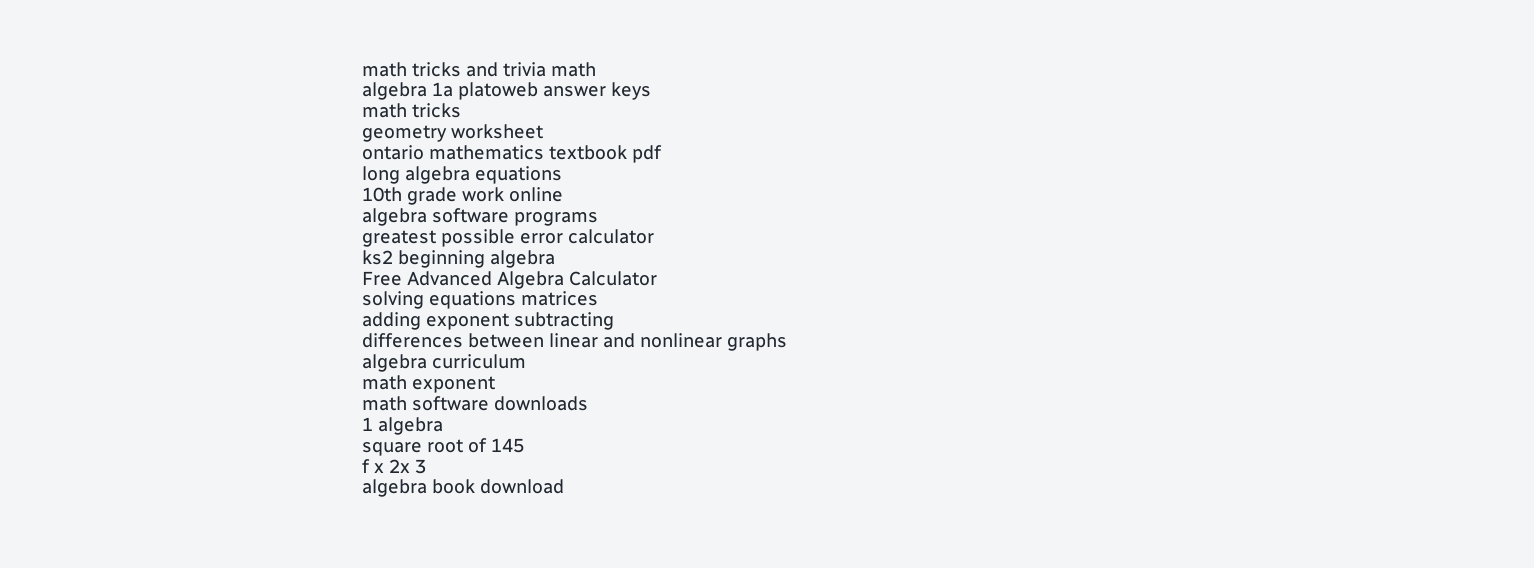math tricks and trivia math
algebra 1a platoweb answer keys
math tricks
geometry worksheet
ontario mathematics textbook pdf
long algebra equations
10th grade work online
algebra software programs
greatest possible error calculator
ks2 beginning algebra
Free Advanced Algebra Calculator
solving equations matrices
adding exponent subtracting
differences between linear and nonlinear graphs
algebra curriculum
math exponent
math software downloads
1 algebra
square root of 145
f x 2x 3
algebra book download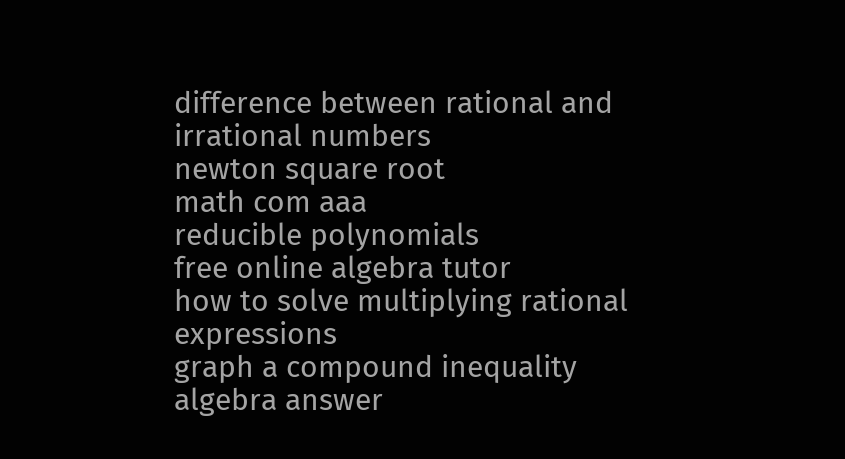difference between rational and irrational numbers
newton square root
math com aaa
reducible polynomials
free online algebra tutor
how to solve multiplying rational expressions
graph a compound inequality
algebra answer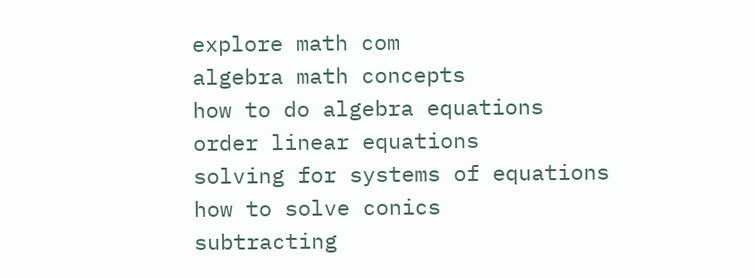explore math com
algebra math concepts
how to do algebra equations
order linear equations
solving for systems of equations
how to solve conics
subtracting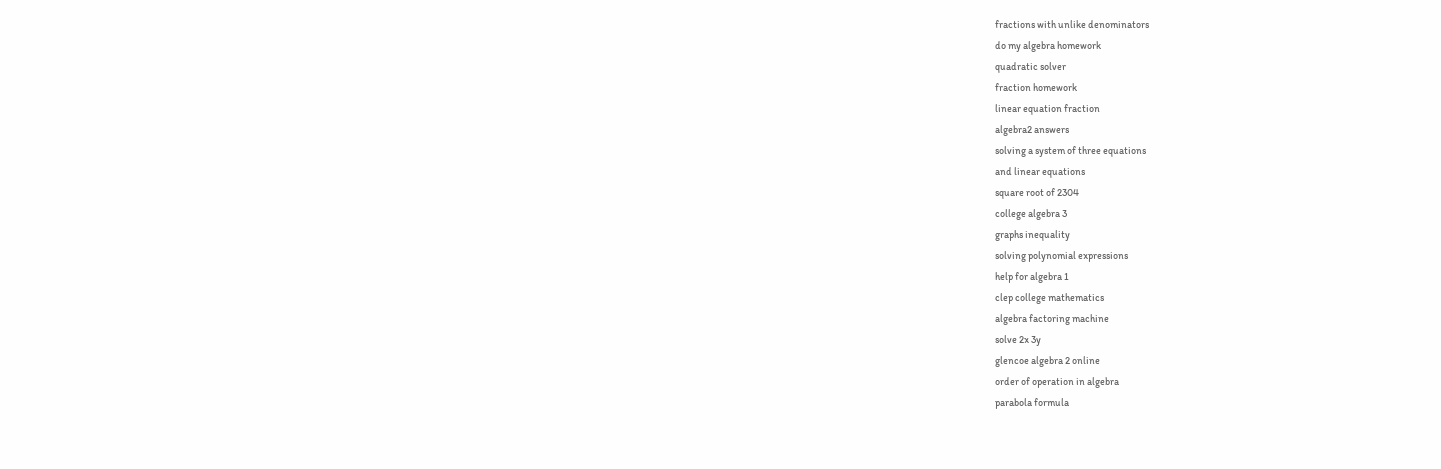fractions with unlike denominators
do my algebra homework
quadratic solver
fraction homework
linear equation fraction
algebra2 answers
solving a system of three equations
and linear equations
square root of 2304
college algebra 3
graphs inequality
solving polynomial expressions
help for algebra 1
clep college mathematics
algebra factoring machine
solve 2x 3y
glencoe algebra 2 online
order of operation in algebra
parabola formula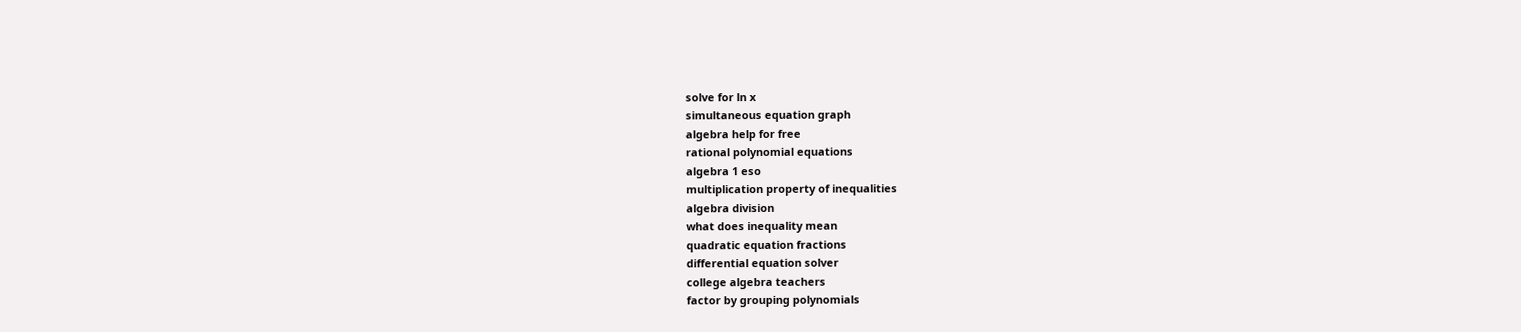solve for ln x
simultaneous equation graph
algebra help for free
rational polynomial equations
algebra 1 eso
multiplication property of inequalities
algebra division
what does inequality mean
quadratic equation fractions
differential equation solver
college algebra teachers
factor by grouping polynomials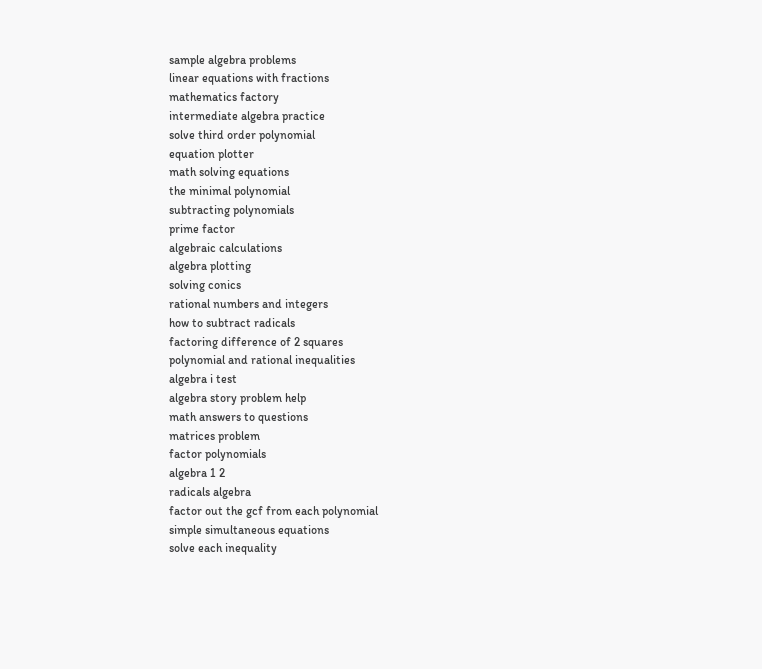sample algebra problems
linear equations with fractions
mathematics factory
intermediate algebra practice
solve third order polynomial
equation plotter
math solving equations
the minimal polynomial
subtracting polynomials
prime factor
algebraic calculations
algebra plotting
solving conics
rational numbers and integers
how to subtract radicals
factoring difference of 2 squares
polynomial and rational inequalities
algebra i test
algebra story problem help
math answers to questions
matrices problem
factor polynomials
algebra 1 2
radicals algebra
factor out the gcf from each polynomial
simple simultaneous equations
solve each inequality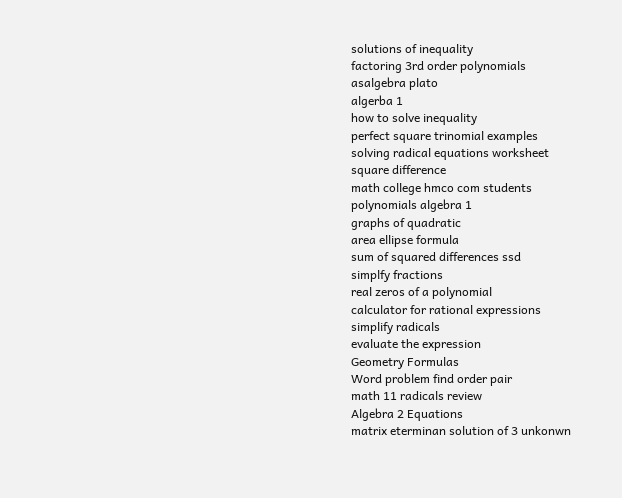solutions of inequality
factoring 3rd order polynomials
asalgebra plato
algerba 1
how to solve inequality
perfect square trinomial examples
solving radical equations worksheet
square difference
math college hmco com students
polynomials algebra 1
graphs of quadratic
area ellipse formula
sum of squared differences ssd
simplfy fractions
real zeros of a polynomial
calculator for rational expressions
simplify radicals
evaluate the expression
Geometry Formulas
Word problem find order pair
math 11 radicals review
Algebra 2 Equations
matrix eterminan solution of 3 unkonwn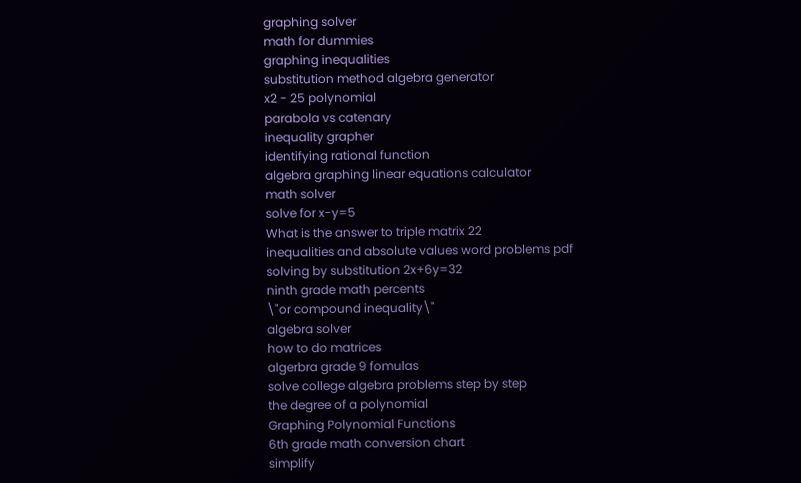graphing solver
math for dummies
graphing inequalities
substitution method algebra generator
x2 - 25 polynomial
parabola vs catenary
inequality grapher
identifying rational function
algebra graphing linear equations calculator
math solver
solve for x-y=5
What is the answer to triple matrix 22
inequalities and absolute values word problems pdf
solving by substitution 2x+6y=32
ninth grade math percents
\"or compound inequality\"
algebra solver
how to do matrices
algerbra grade 9 fomulas
solve college algebra problems step by step
the degree of a polynomial
Graphing Polynomial Functions
6th grade math conversion chart
simplify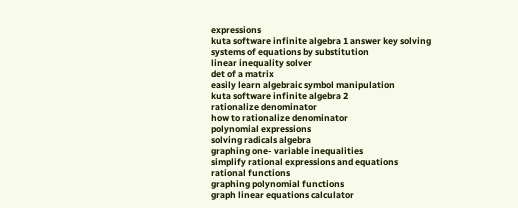expressions
kuta software infinite algebra 1 answer key solving systems of equations by substitution
linear inequality solver
det of a matrix
easily learn algebraic symbol manipulation
kuta software infinite algebra 2
rationalize denominator
how to rationalize denominator
polynomial expressions
solving radicals algebra
graphing one- variable inequalities
simplify rational expressions and equations
rational functions
graphing polynomial functions
graph linear equations calculator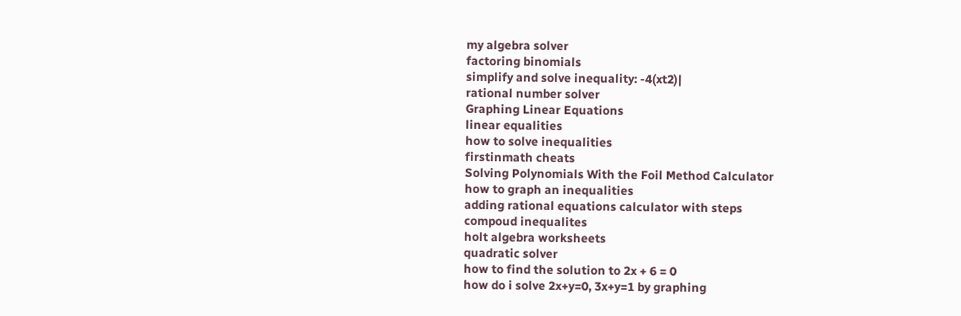my algebra solver
factoring binomials
simplify and solve inequality: -4(xt2)|
rational number solver
Graphing Linear Equations
linear equalities
how to solve inequalities
firstinmath cheats
Solving Polynomials With the Foil Method Calculator
how to graph an inequalities
adding rational equations calculator with steps
compoud inequalites
holt algebra worksheets
quadratic solver
how to find the solution to 2x + 6 = 0
how do i solve 2x+y=0, 3x+y=1 by graphing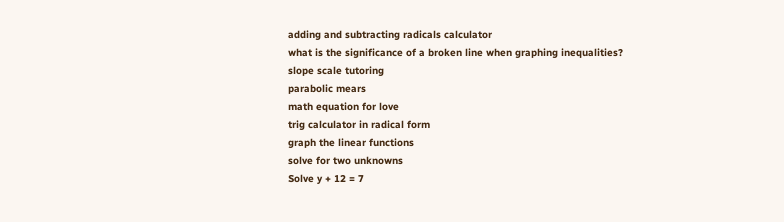adding and subtracting radicals calculator
what is the significance of a broken line when graphing inequalities?
slope scale tutoring
parabolic mears
math equation for love
trig calculator in radical form
graph the linear functions
solve for two unknowns
Solve y + 12 = 7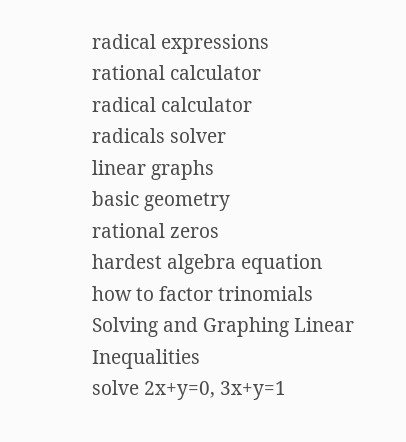radical expressions
rational calculator
radical calculator
radicals solver
linear graphs
basic geometry
rational zeros
hardest algebra equation
how to factor trinomials
Solving and Graphing Linear Inequalities
solve 2x+y=0, 3x+y=1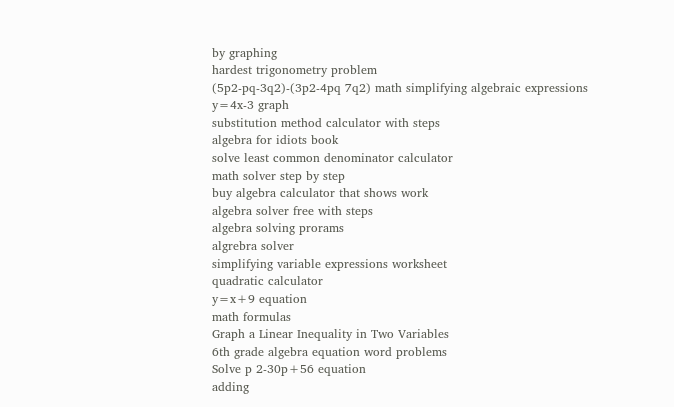by graphing
hardest trigonometry problem
(5p2-pq-3q2)-(3p2-4pq 7q2) math simplifying algebraic expressions
y=4x-3 graph
substitution method calculator with steps
algebra for idiots book
solve least common denominator calculator
math solver step by step
buy algebra calculator that shows work
algebra solver free with steps
algebra solving prorams
algrebra solver
simplifying variable expressions worksheet
quadratic calculator
y=x+9 equation
math formulas
Graph a Linear Inequality in Two Variables
6th grade algebra equation word problems
Solve p 2-30p+56 equation
adding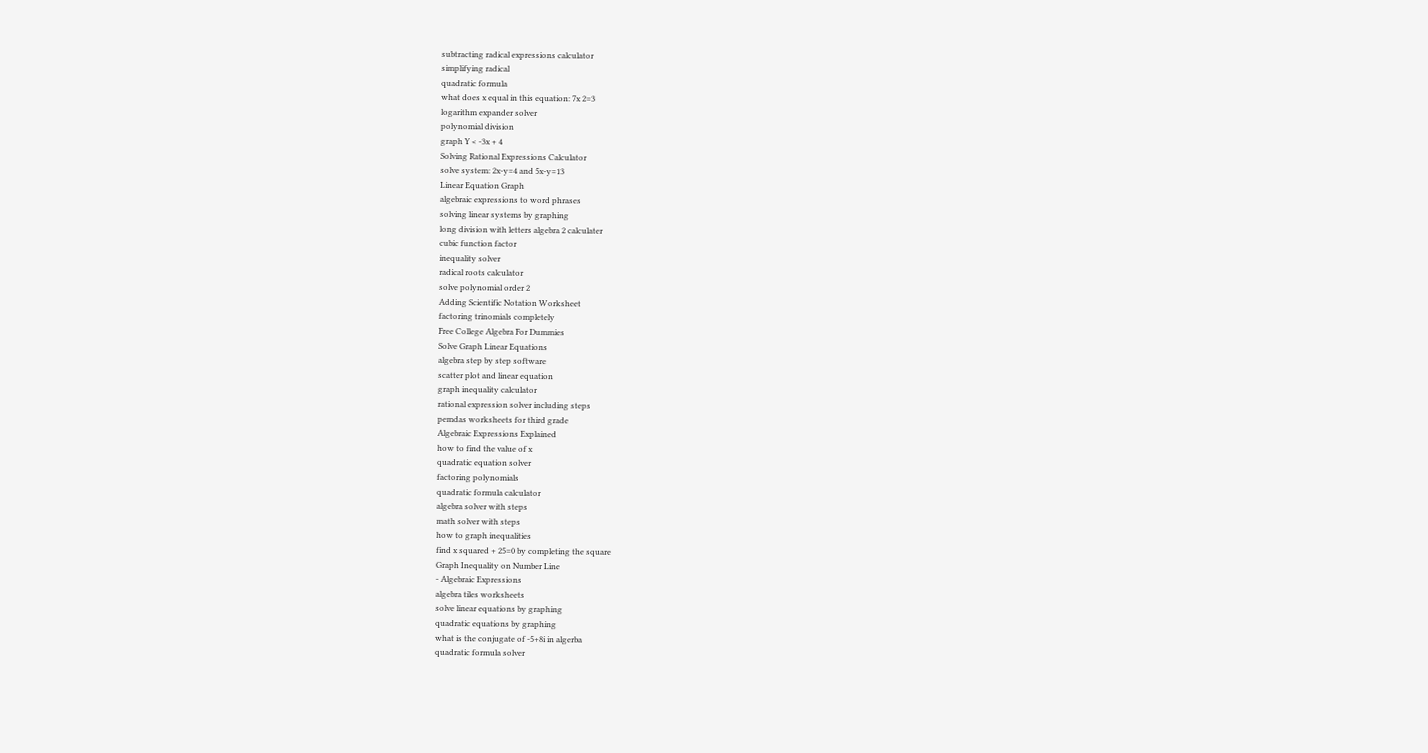subtracting radical expressions calculator
simplifying radical
quadratic formula
what does x equal in this equation: 7x 2=3
logarithm expander solver
polynomial division
graph Y < -3x + 4
Solving Rational Expressions Calculator
solve system: 2x-y=4 and 5x-y=13
Linear Equation Graph
algebraic expressions to word phrases
solving linear systems by graphing
long division with letters algebra 2 calculater
cubic function factor
inequality solver
radical roots calculator
solve polynomial order 2
Adding Scientific Notation Worksheet
factoring trinomials completely
Free College Algebra For Dummies
Solve Graph Linear Equations
algebra step by step software
scatter plot and linear equation
graph inequality calculator
rational expression solver including steps
pemdas worksheets for third grade
Algebraic Expressions Explained
how to find the value of x
quadratic equation solver
factoring polynomials
quadratic formula calculator
algebra solver with steps
math solver with steps
how to graph inequalities
find x squared + 25=0 by completing the square
Graph Inequality on Number Line
- Algebraic Expressions
algebra tiles worksheets
solve linear equations by graphing
quadratic equations by graphing
what is the conjugate of -5+8i in algerba
quadratic formula solver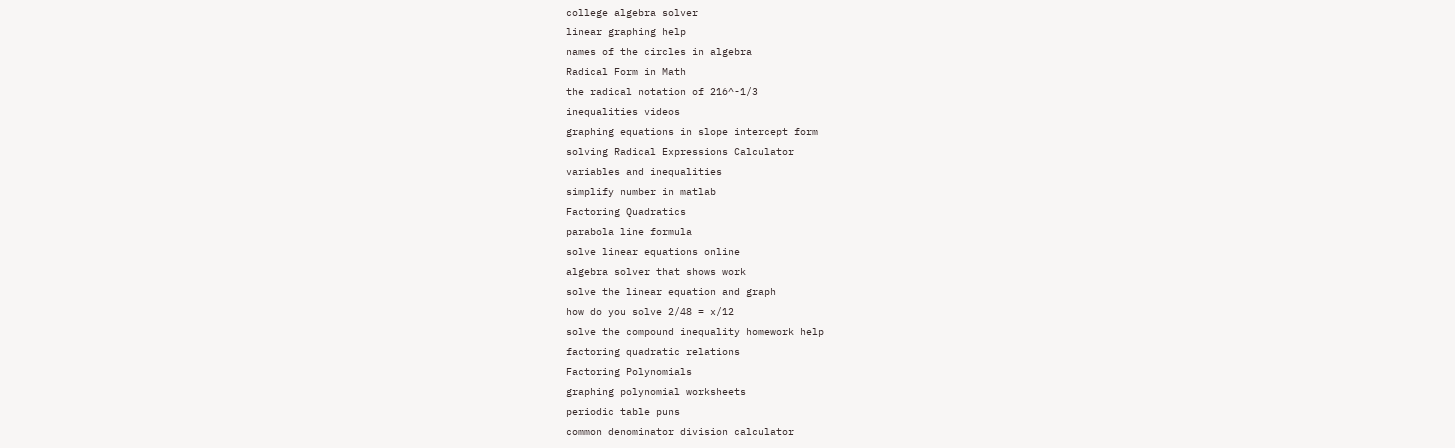college algebra solver
linear graphing help
names of the circles in algebra
Radical Form in Math
the radical notation of 216^-1/3
inequalities videos
graphing equations in slope intercept form
solving Radical Expressions Calculator
variables and inequalities
simplify number in matlab
Factoring Quadratics
parabola line formula
solve linear equations online
algebra solver that shows work
solve the linear equation and graph
how do you solve 2/48 = x/12
solve the compound inequality homework help
factoring quadratic relations
Factoring Polynomials
graphing polynomial worksheets
periodic table puns
common denominator division calculator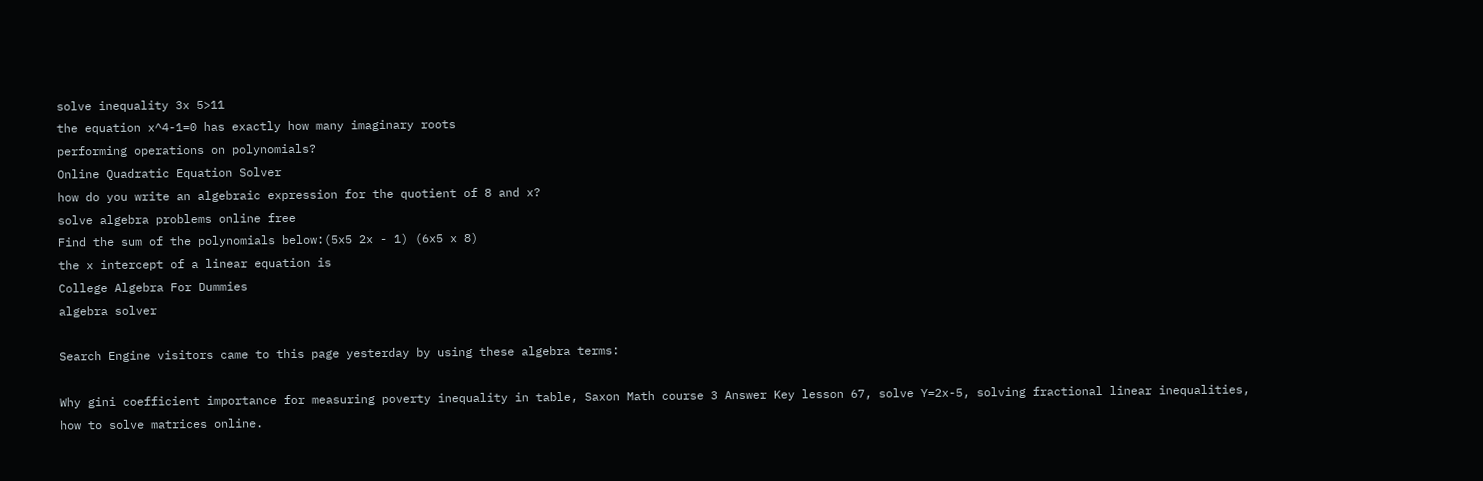solve inequality 3x 5>11
the equation x^4-1=0 has exactly how many imaginary roots
performing operations on polynomials?
Online Quadratic Equation Solver
how do you write an algebraic expression for the quotient of 8 and x?
solve algebra problems online free
Find the sum of the polynomials below:(5x5 2x - 1) (6x5 x 8)
the x intercept of a linear equation is
College Algebra For Dummies
algebra solver

Search Engine visitors came to this page yesterday by using these algebra terms:

Why gini coefficient importance for measuring poverty inequality in table, Saxon Math course 3 Answer Key lesson 67, solve Y=2x-5, solving fractional linear inequalities, how to solve matrices online.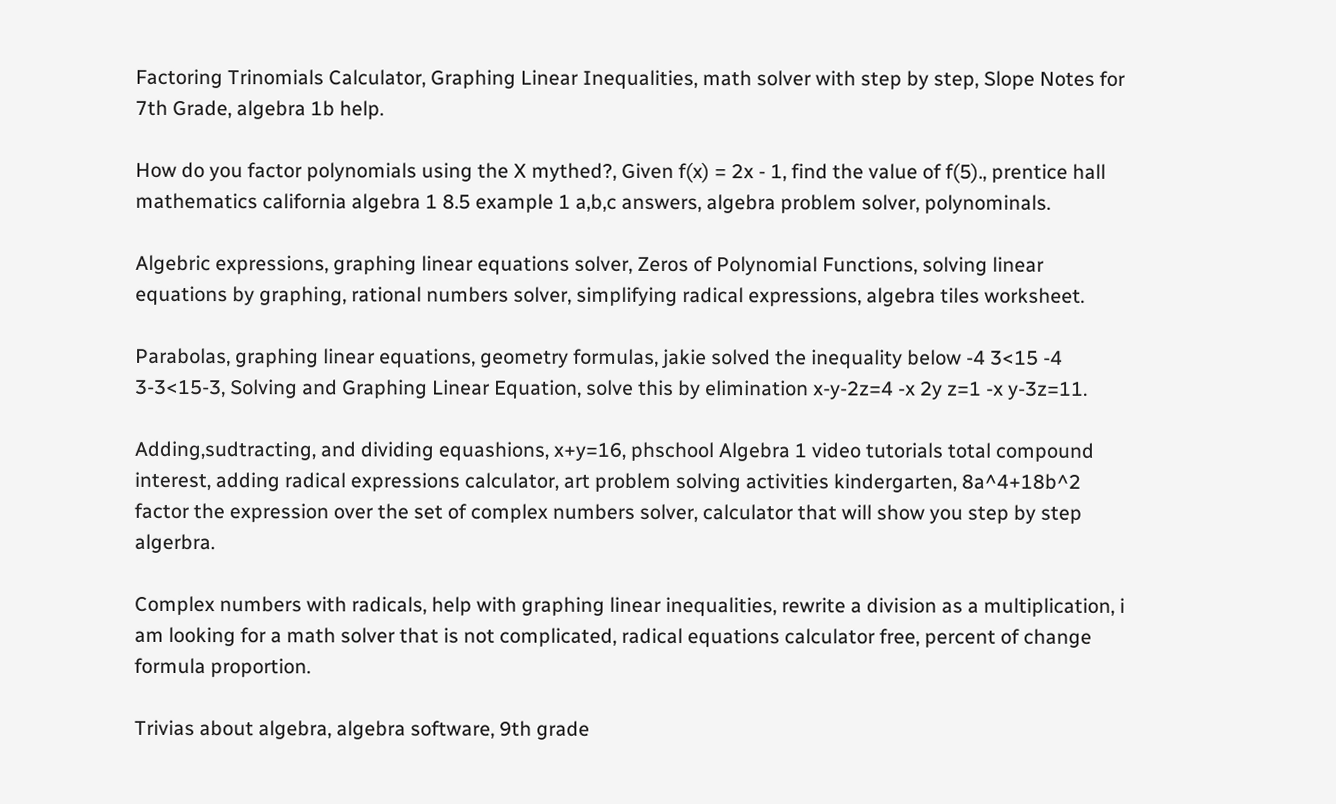Factoring Trinomials Calculator, Graphing Linear Inequalities, math solver with step by step, Slope Notes for 7th Grade, algebra 1b help.

How do you factor polynomials using the X mythed?, Given f(x) = 2x - 1, find the value of f(5)., prentice hall mathematics california algebra 1 8.5 example 1 a,b,c answers, algebra problem solver, polynominals.

Algebric expressions, graphing linear equations solver, Zeros of Polynomial Functions, solving linear equations by graphing, rational numbers solver, simplifying radical expressions, algebra tiles worksheet.

Parabolas, graphing linear equations, geometry formulas, jakie solved the inequality below -4 3<15 -4 3-3<15-3, Solving and Graphing Linear Equation, solve this by elimination x-y-2z=4 -x 2y z=1 -x y-3z=11.

Adding,sudtracting, and dividing equashions, x+y=16, phschool Algebra 1 video tutorials total compound interest, adding radical expressions calculator, art problem solving activities kindergarten, 8a^4+18b^2 factor the expression over the set of complex numbers solver, calculator that will show you step by step algerbra.

Complex numbers with radicals, help with graphing linear inequalities, rewrite a division as a multiplication, i am looking for a math solver that is not complicated, radical equations calculator free, percent of change formula proportion.

Trivias about algebra, algebra software, 9th grade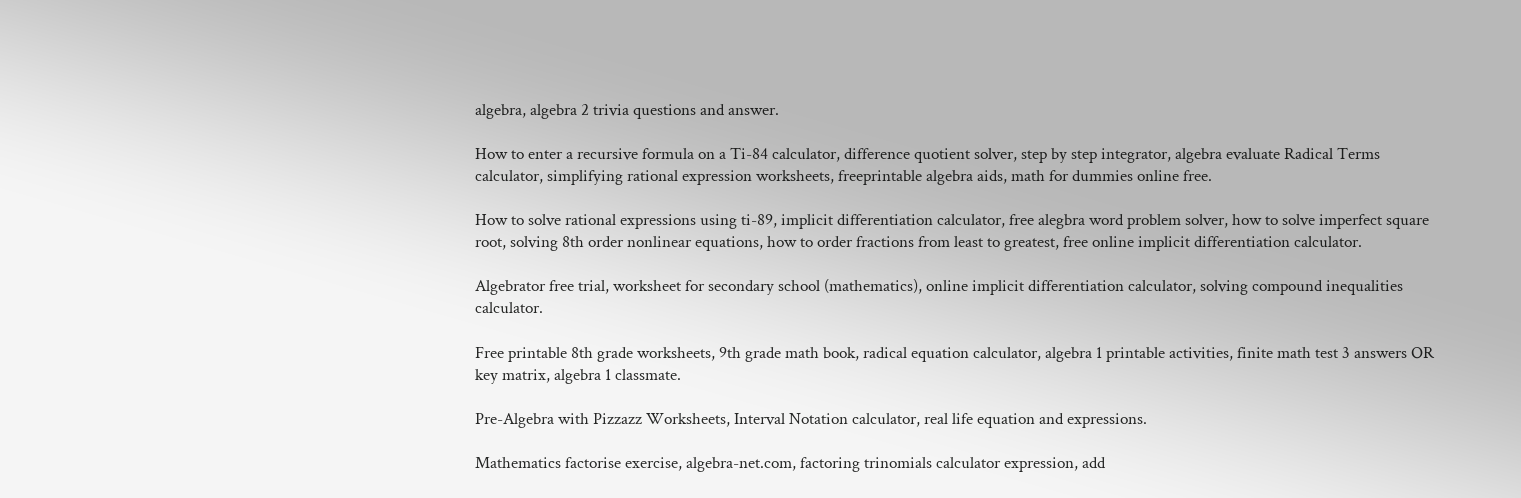algebra, algebra 2 trivia questions and answer.

How to enter a recursive formula on a Ti-84 calculator, difference quotient solver, step by step integrator, algebra evaluate Radical Terms calculator, simplifying rational expression worksheets, freeprintable algebra aids, math for dummies online free.

How to solve rational expressions using ti-89, implicit differentiation calculator, free alegbra word problem solver, how to solve imperfect square root, solving 8th order nonlinear equations, how to order fractions from least to greatest, free online implicit differentiation calculator.

Algebrator free trial, worksheet for secondary school (mathematics), online implicit differentiation calculator, solving compound inequalities calculator.

Free printable 8th grade worksheets, 9th grade math book, radical equation calculator, algebra 1 printable activities, finite math test 3 answers OR key matrix, algebra 1 classmate.

Pre-Algebra with Pizzazz Worksheets, Interval Notation calculator, real life equation and expressions.

Mathematics factorise exercise, algebra-net.com, factoring trinomials calculator expression, add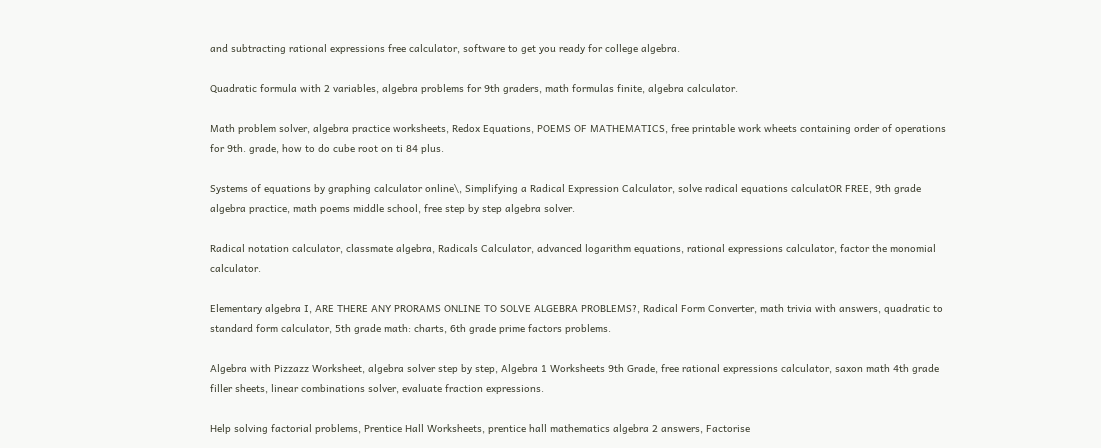and subtracting rational expressions free calculator, software to get you ready for college algebra.

Quadratic formula with 2 variables, algebra problems for 9th graders, math formulas finite, algebra calculator.

Math problem solver, algebra practice worksheets, Redox Equations, POEMS OF MATHEMATICS, free printable work wheets containing order of operations for 9th. grade, how to do cube root on ti 84 plus.

Systems of equations by graphing calculator online\, Simplifying a Radical Expression Calculator, solve radical equations calculatOR FREE, 9th grade algebra practice, math poems middle school, free step by step algebra solver.

Radical notation calculator, classmate algebra, Radicals Calculator, advanced logarithm equations, rational expressions calculator, factor the monomial calculator.

Elementary algebra I, ARE THERE ANY PRORAMS ONLINE TO SOLVE ALGEBRA PROBLEMS?, Radical Form Converter, math trivia with answers, quadratic to standard form calculator, 5th grade math: charts, 6th grade prime factors problems.

Algebra with Pizzazz Worksheet, algebra solver step by step, Algebra 1 Worksheets 9th Grade, free rational expressions calculator, saxon math 4th grade filler sheets, linear combinations solver, evaluate fraction expressions.

Help solving factorial problems, Prentice Hall Worksheets, prentice hall mathematics algebra 2 answers, Factorise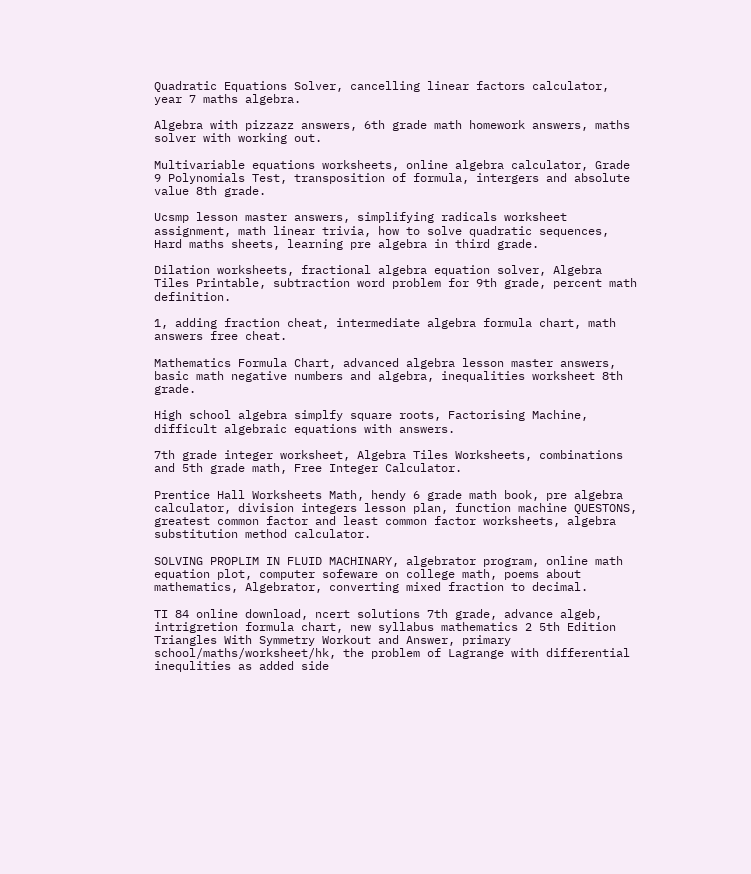Quadratic Equations Solver, cancelling linear factors calculator, year 7 maths algebra.

Algebra with pizzazz answers, 6th grade math homework answers, maths solver with working out.

Multivariable equations worksheets, online algebra calculator, Grade 9 Polynomials Test, transposition of formula, intergers and absolute value 8th grade.

Ucsmp lesson master answers, simplifying radicals worksheet assignment, math linear trivia, how to solve quadratic sequences, Hard maths sheets, learning pre algebra in third grade.

Dilation worksheets, fractional algebra equation solver, Algebra Tiles Printable, subtraction word problem for 9th grade, percent math definition.

1, adding fraction cheat, intermediate algebra formula chart, math answers free cheat.

Mathematics Formula Chart, advanced algebra lesson master answers, basic math negative numbers and algebra, inequalities worksheet 8th grade.

High school algebra simplfy square roots, Factorising Machine, difficult algebraic equations with answers.

7th grade integer worksheet, Algebra Tiles Worksheets, combinations and 5th grade math, Free Integer Calculator.

Prentice Hall Worksheets Math, hendy 6 grade math book, pre algebra calculator, division integers lesson plan, function machine QUESTONS, greatest common factor and least common factor worksheets, algebra substitution method calculator.

SOLVING PROPLIM IN FLUID MACHINARY, algebrator program, online math equation plot, computer sofeware on college math, poems about mathematics, Algebrator, converting mixed fraction to decimal.

TI 84 online download, ncert solutions 7th grade, advance algeb, intrigretion formula chart, new syllabus mathematics 2 5th Edition Triangles With Symmetry Workout and Answer, primary school/maths/worksheet/hk, the problem of Lagrange with differential inequlities as added side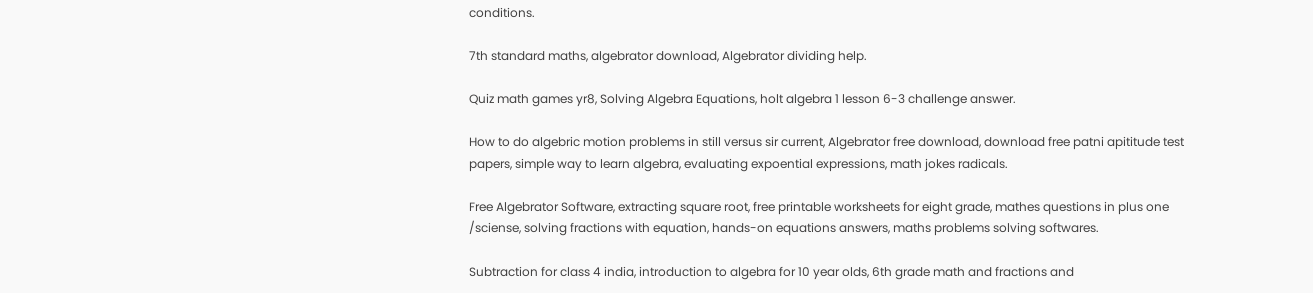conditions.

7th standard maths, algebrator download, Algebrator dividing help.

Quiz math games yr8, Solving Algebra Equations, holt algebra 1 lesson 6-3 challenge answer.

How to do algebric motion problems in still versus sir current, Algebrator free download, download free patni apititude test papers, simple way to learn algebra, evaluating expoential expressions, math jokes radicals.

Free Algebrator Software, extracting square root, free printable worksheets for eight grade, mathes questions in plus one /sciense, solving fractions with equation, hands-on equations answers, maths problems solving softwares.

Subtraction for class 4 india, introduction to algebra for 10 year olds, 6th grade math and fractions and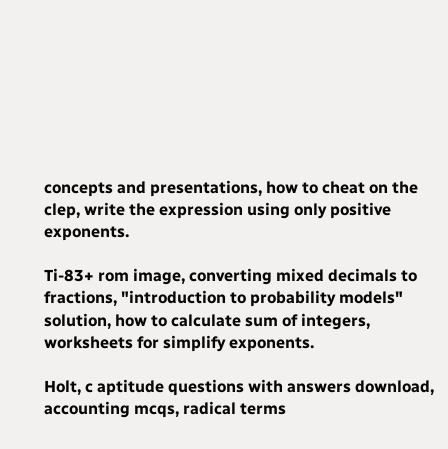concepts and presentations, how to cheat on the clep, write the expression using only positive exponents.

Ti-83+ rom image, converting mixed decimals to fractions, "introduction to probability models" solution, how to calculate sum of integers, worksheets for simplify exponents.

Holt, c aptitude questions with answers download, accounting mcqs, radical terms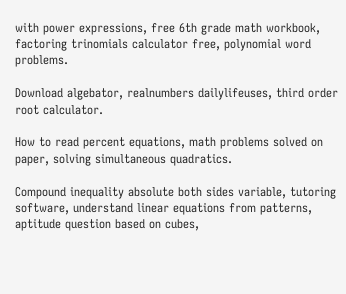with power expressions, free 6th grade math workbook, factoring trinomials calculator free, polynomial word problems.

Download algebator, realnumbers dailylifeuses, third order root calculator.

How to read percent equations, math problems solved on paper, solving simultaneous quadratics.

Compound inequality absolute both sides variable, tutoring software, understand linear equations from patterns, aptitude question based on cubes,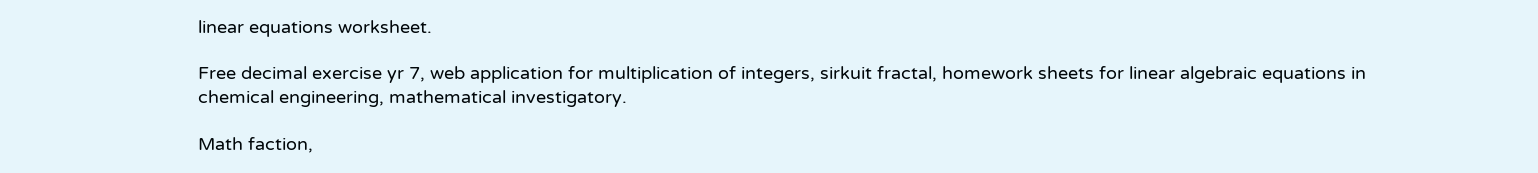linear equations worksheet.

Free decimal exercise yr 7, web application for multiplication of integers, sirkuit fractal, homework sheets for linear algebraic equations in chemical engineering, mathematical investigatory.

Math faction,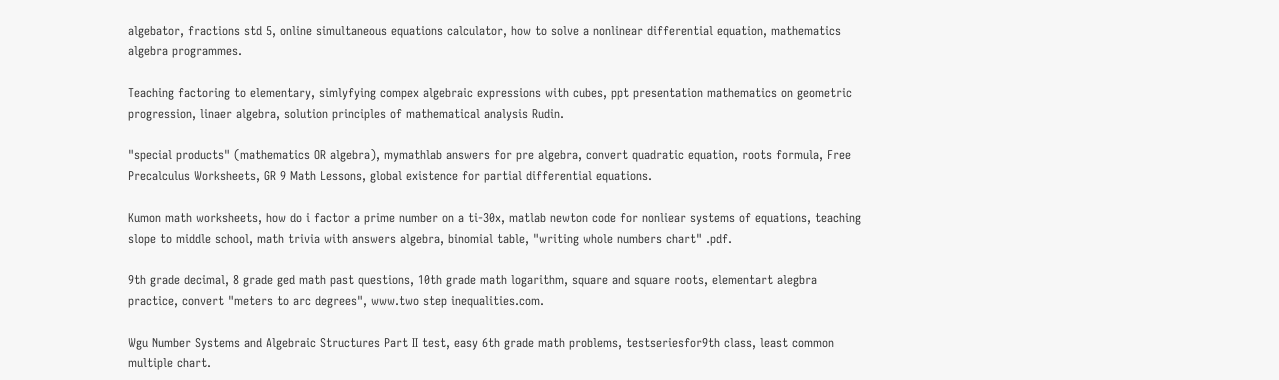algebator, fractions std 5, online simultaneous equations calculator, how to solve a nonlinear differential equation, mathematics algebra programmes.

Teaching factoring to elementary, simlyfying compex algebraic expressions with cubes, ppt presentation mathematics on geometric progression, linaer algebra, solution principles of mathematical analysis Rudin.

"special products" (mathematics OR algebra), mymathlab answers for pre algebra, convert quadratic equation, roots formula, Free Precalculus Worksheets, GR 9 Math Lessons, global existence for partial differential equations.

Kumon math worksheets, how do i factor a prime number on a ti-30x, matlab newton code for nonliear systems of equations, teaching slope to middle school, math trivia with answers algebra, binomial table, "writing whole numbers chart" .pdf.

9th grade decimal, 8 grade ged math past questions, 10th grade math logarithm, square and square roots, elementart alegbra practice, convert "meters to arc degrees", www.two step inequalities.com.

Wgu Number Systems and Algebraic Structures Part II test, easy 6th grade math problems, testseriesfor9th class, least common multiple chart.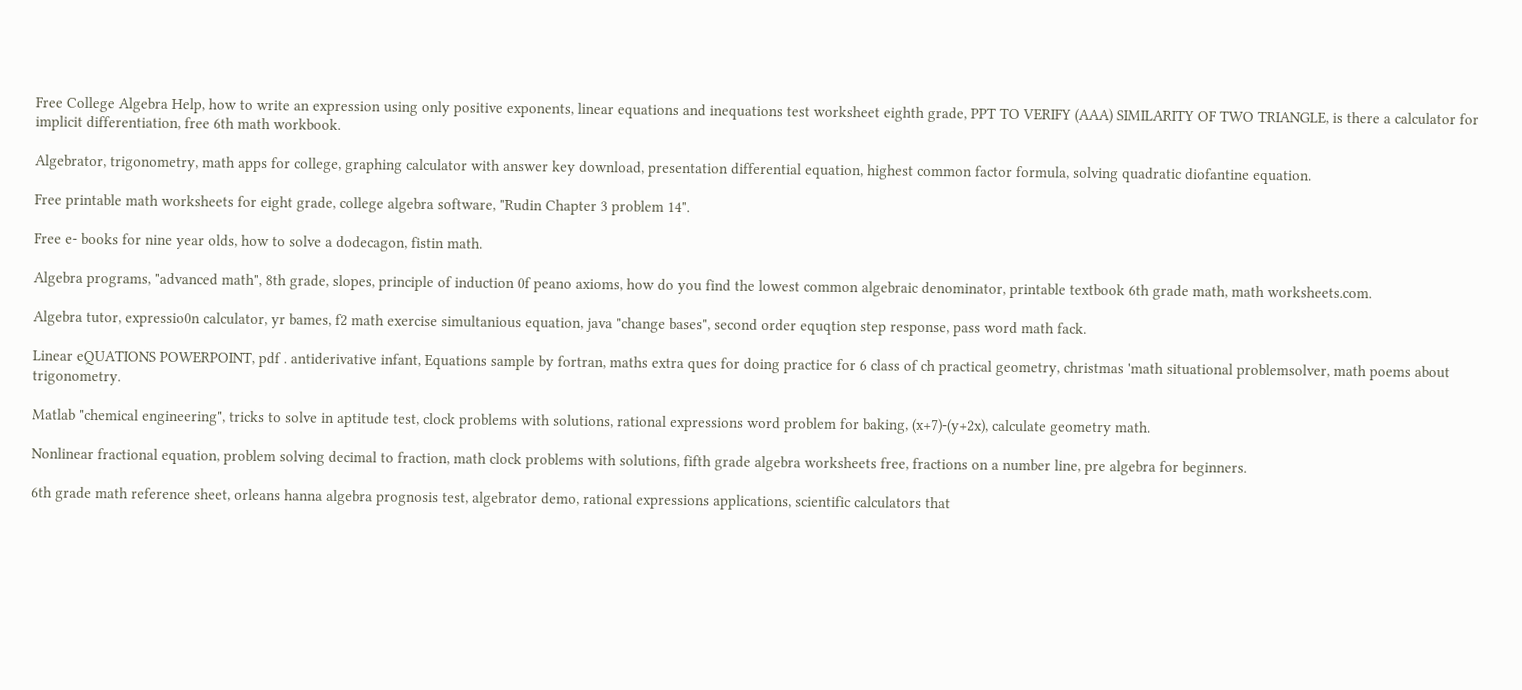Free College Algebra Help, how to write an expression using only positive exponents, linear equations and inequations test worksheet eighth grade, PPT TO VERIFY (AAA) SIMILARITY OF TWO TRIANGLE, is there a calculator for implicit differentiation, free 6th math workbook.

Algebrator, trigonometry, math apps for college, graphing calculator with answer key download, presentation differential equation, highest common factor formula, solving quadratic diofantine equation.

Free printable math worksheets for eight grade, college algebra software, "Rudin Chapter 3 problem 14".

Free e- books for nine year olds, how to solve a dodecagon, fistin math.

Algebra programs, "advanced math", 8th grade, slopes, principle of induction 0f peano axioms, how do you find the lowest common algebraic denominator, printable textbook 6th grade math, math worksheets.com.

Algebra tutor, expressio0n calculator, yr bames, f2 math exercise simultanious equation, java "change bases", second order equqtion step response, pass word math fack.

Linear eQUATIONS POWERPOINT, pdf . antiderivative infant, Equations sample by fortran, maths extra ques for doing practice for 6 class of ch practical geometry, christmas 'math situational problemsolver, math poems about trigonometry.

Matlab "chemical engineering", tricks to solve in aptitude test, clock problems with solutions, rational expressions word problem for baking, (x+7)-(y+2x), calculate geometry math.

Nonlinear fractional equation, problem solving decimal to fraction, math clock problems with solutions, fifth grade algebra worksheets free, fractions on a number line, pre algebra for beginners.

6th grade math reference sheet, orleans hanna algebra prognosis test, algebrator demo, rational expressions applications, scientific calculators that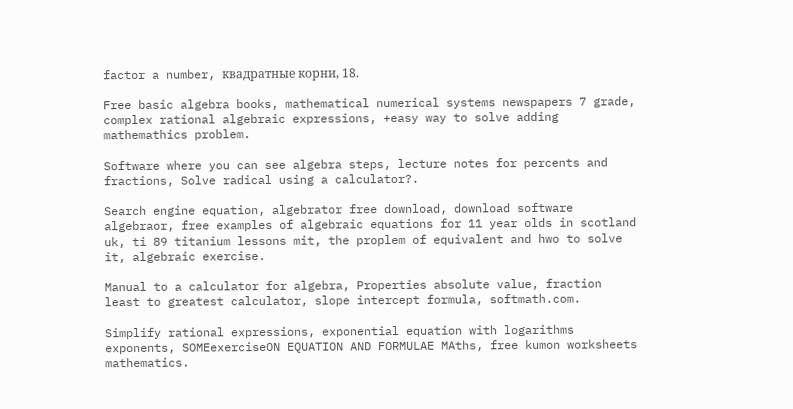factor a number, квадратные корни, 18.

Free basic algebra books, mathematical numerical systems newspapers 7 grade, complex rational algebraic expressions, +easy way to solve adding mathemathics problem.

Software where you can see algebra steps, lecture notes for percents and fractions, Solve radical using a calculator?.

Search engine equation, algebrator free download, download software algebraor, free examples of algebraic equations for 11 year olds in scotland uk, ti 89 titanium lessons mit, the proplem of equivalent and hwo to solve it, algebraic exercise.

Manual to a calculator for algebra, Properties absolute value, fraction least to greatest calculator, slope intercept formula, softmath.com.

Simplify rational expressions, exponential equation with logarithms exponents, SOMEexerciseON EQUATION AND FORMULAE MAths, free kumon worksheets mathematics.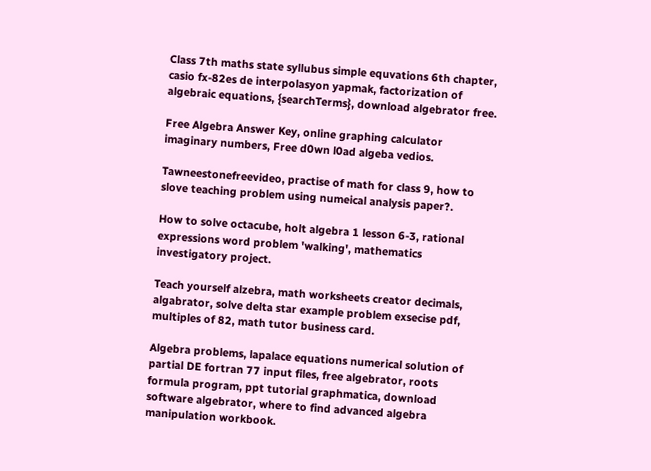Class 7th maths state syllubus simple equvations 6th chapter, casio fx-82es de interpolasyon yapmak, factorization of algebraic equations, {searchTerms}, download algebrator free.

Free Algebra Answer Key, online graphing calculator imaginary numbers, Free d0wn l0ad algeba vedios.

Tawneestonefreevideo, practise of math for class 9, how to slove teaching problem using numeical analysis paper?.

How to solve octacube, holt algebra 1 lesson 6-3, rational expressions word problem 'walking', mathematics investigatory project.

Teach yourself alzebra, math worksheets creator decimals, algabrator, solve delta star example problem exsecise pdf, multiples of 82, math tutor business card.

Algebra problems, lapalace equations numerical solution of partial DE fortran 77 input files, free algebrator, roots formula program, ppt tutorial graphmatica, download software algebrator, where to find advanced algebra manipulation workbook.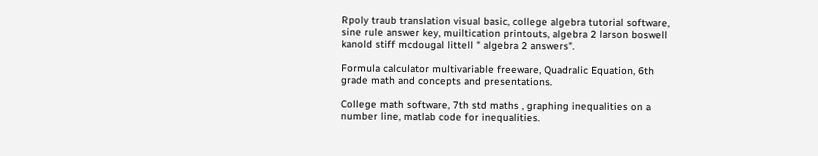Rpoly traub translation visual basic, college algebra tutorial software, sine rule answer key, muiltication printouts, algebra 2 larson boswell kanold stiff mcdougal littell " algebra 2 answers".

Formula calculator multivariable freeware, Quadralic Equation, 6th grade math and concepts and presentations.

College math software, 7th std maths , graphing inequalities on a number line, matlab code for inequalities.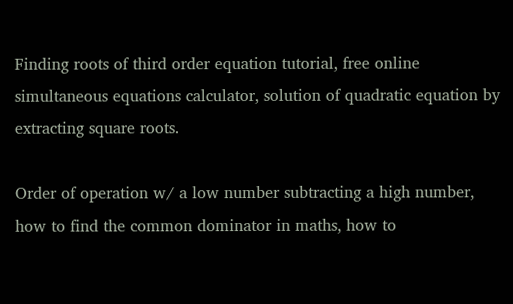Finding roots of third order equation tutorial, free online simultaneous equations calculator, solution of quadratic equation by extracting square roots.

Order of operation w/ a low number subtracting a high number, how to find the common dominator in maths, how to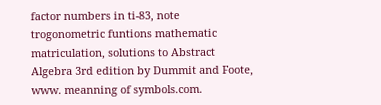factor numbers in ti-83, note trogonometric funtions mathematic matriculation, solutions to Abstract Algebra 3rd edition by Dummit and Foote, www. meanning of symbols.com.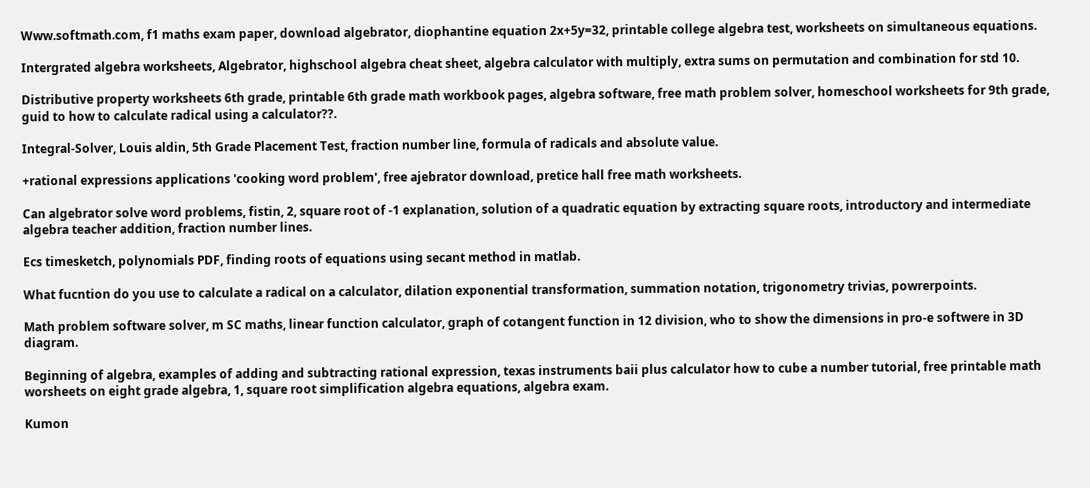Www.softmath.com, f1 maths exam paper, download algebrator, diophantine equation 2x+5y=32, printable college algebra test, worksheets on simultaneous equations.

Intergrated algebra worksheets, Algebrator, highschool algebra cheat sheet, algebra calculator with multiply, extra sums on permutation and combination for std 10.

Distributive property worksheets 6th grade, printable 6th grade math workbook pages, algebra software, free math problem solver, homeschool worksheets for 9th grade, guid to how to calculate radical using a calculator??.

Integral-Solver, Louis aldin, 5th Grade Placement Test, fraction number line, formula of radicals and absolute value.

+rational expressions applications 'cooking word problem', free ajebrator download, pretice hall free math worksheets.

Can algebrator solve word problems, fistin, 2, square root of -1 explanation, solution of a quadratic equation by extracting square roots, introductory and intermediate algebra teacher addition, fraction number lines.

Ecs timesketch, polynomials PDF, finding roots of equations using secant method in matlab.

What fucntion do you use to calculate a radical on a calculator, dilation exponential transformation, summation notation, trigonometry trivias, powrerpoints.

Math problem software solver, m SC maths, linear function calculator, graph of cotangent function in 12 division, who to show the dimensions in pro-e softwere in 3D diagram.

Beginning of algebra, examples of adding and subtracting rational expression, texas instruments baii plus calculator how to cube a number tutorial, free printable math worsheets on eight grade algebra, 1, square root simplification algebra equations, algebra exam.

Kumon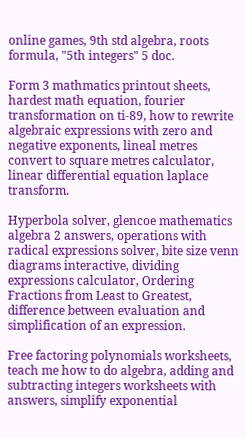online games, 9th std algebra, roots formula, "5th integers" 5 doc.

Form 3 mathmatics printout sheets, hardest math equation, fourier transformation on ti-89, how to rewrite algebraic expressions with zero and negative exponents, lineal metres convert to square metres calculator, linear differential equation laplace transform.

Hyperbola solver, glencoe mathematics algebra 2 answers, operations with radical expressions solver, bite size venn diagrams interactive, dividing expressions calculator, Ordering Fractions from Least to Greatest, difference between evaluation and simplification of an expression.

Free factoring polynomials worksheets, teach me how to do algebra, adding and subtracting integers worksheets with answers, simplify exponential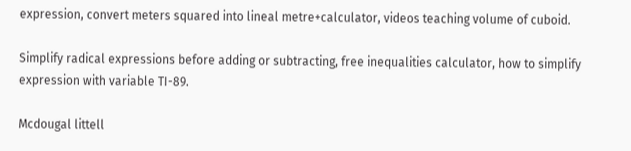expression, convert meters squared into lineal metre+calculator, videos teaching volume of cuboid.

Simplify radical expressions before adding or subtracting, free inequalities calculator, how to simplify expression with variable TI-89.

Mcdougal littell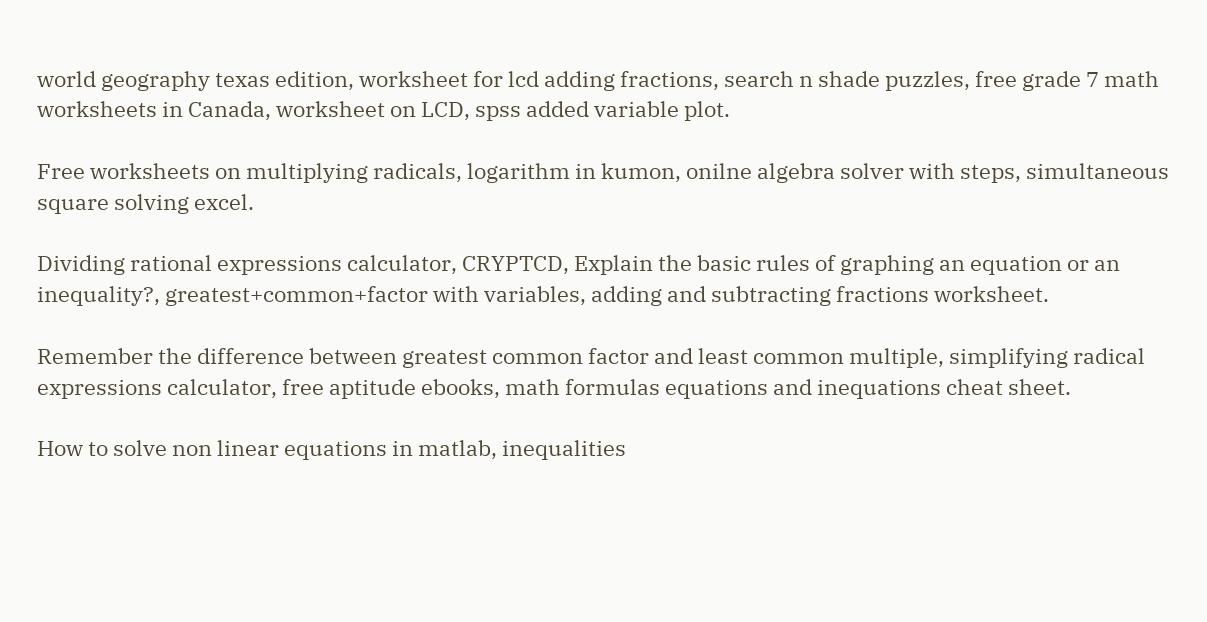world geography texas edition, worksheet for lcd adding fractions, search n shade puzzles, free grade 7 math worksheets in Canada, worksheet on LCD, spss added variable plot.

Free worksheets on multiplying radicals, logarithm in kumon, onilne algebra solver with steps, simultaneous square solving excel.

Dividing rational expressions calculator, CRYPTCD, Explain the basic rules of graphing an equation or an inequality?, greatest+common+factor with variables, adding and subtracting fractions worksheet.

Remember the difference between greatest common factor and least common multiple, simplifying radical expressions calculator, free aptitude ebooks, math formulas equations and inequations cheat sheet.

How to solve non linear equations in matlab, inequalities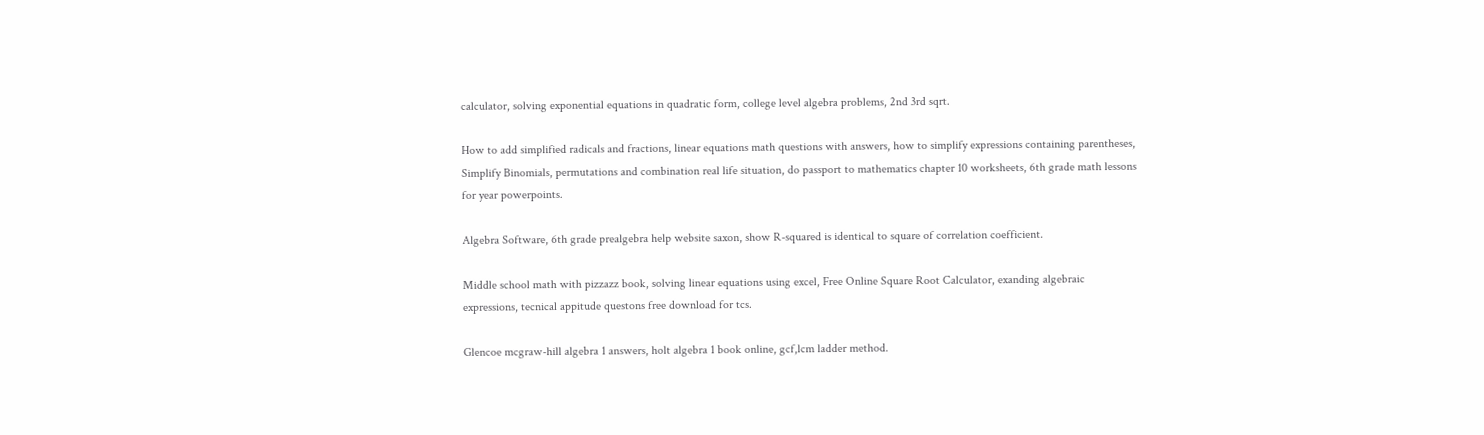calculator, solving exponential equations in quadratic form, college level algebra problems, 2nd 3rd sqrt.

How to add simplified radicals and fractions, linear equations math questions with answers, how to simplify expressions containing parentheses, Simplify Binomials, permutations and combination real life situation, do passport to mathematics chapter 10 worksheets, 6th grade math lessons for year powerpoints.

Algebra Software, 6th grade prealgebra help website saxon, show R-squared is identical to square of correlation coefficient.

Middle school math with pizzazz book, solving linear equations using excel, Free Online Square Root Calculator, exanding algebraic expressions, tecnical appitude questons free download for tcs.

Glencoe mcgraw-hill algebra 1 answers, holt algebra 1 book online, gcf,lcm ladder method.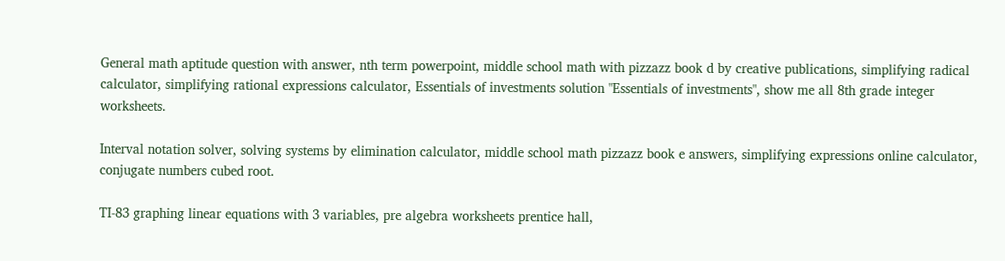General math aptitude question with answer, nth term powerpoint, middle school math with pizzazz book d by creative publications, simplifying radical calculator, simplifying rational expressions calculator, Essentials of investments solution "Essentials of investments", show me all 8th grade integer worksheets.

Interval notation solver, solving systems by elimination calculator, middle school math pizzazz book e answers, simplifying expressions online calculator, conjugate numbers cubed root.

TI-83 graphing linear equations with 3 variables, pre algebra worksheets prentice hall,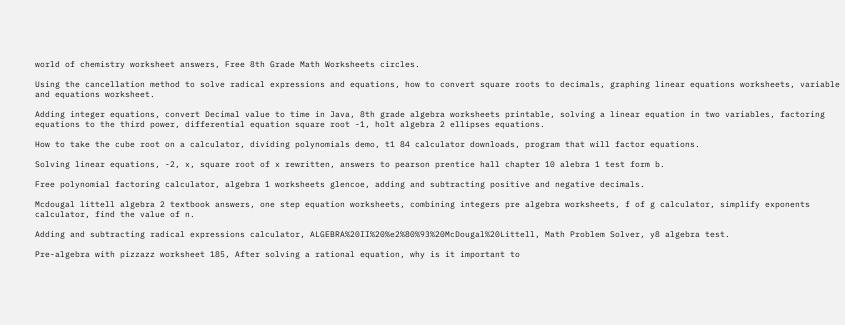world of chemistry worksheet answers, Free 8th Grade Math Worksheets circles.

Using the cancellation method to solve radical expressions and equations, how to convert square roots to decimals, graphing linear equations worksheets, variable and equations worksheet.

Adding integer equations, convert Decimal value to time in Java, 8th grade algebra worksheets printable, solving a linear equation in two variables, factoring equations to the third power, differential equation square root -1, holt algebra 2 ellipses equations.

How to take the cube root on a calculator, dividing polynomials demo, t1 84 calculator downloads, program that will factor equations.

Solving linear equations, -2, x, square root of x rewritten, answers to pearson prentice hall chapter 10 alebra 1 test form b.

Free polynomial factoring calculator, algebra 1 worksheets glencoe, adding and subtracting positive and negative decimals.

Mcdougal littell algebra 2 textbook answers, one step equation worksheets, combining integers pre algebra worksheets, f of g calculator, simplify exponents calculator, find the value of n.

Adding and subtracting radical expressions calculator, ALGEBRA%20II%20%e2%80%93%20McDougal%20Littell, Math Problem Solver, y8 algebra test.

Pre-algebra with pizzazz worksheet 185, After solving a rational equation, why is it important to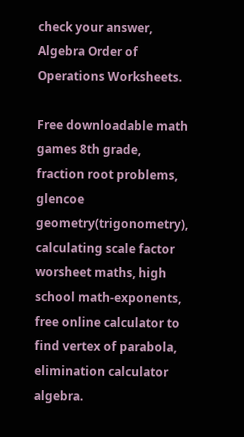check your answer, Algebra Order of Operations Worksheets.

Free downloadable math games 8th grade, fraction root problems, glencoe geometry(trigonometry), calculating scale factor worsheet maths, high school math-exponents, free online calculator to find vertex of parabola, elimination calculator algebra.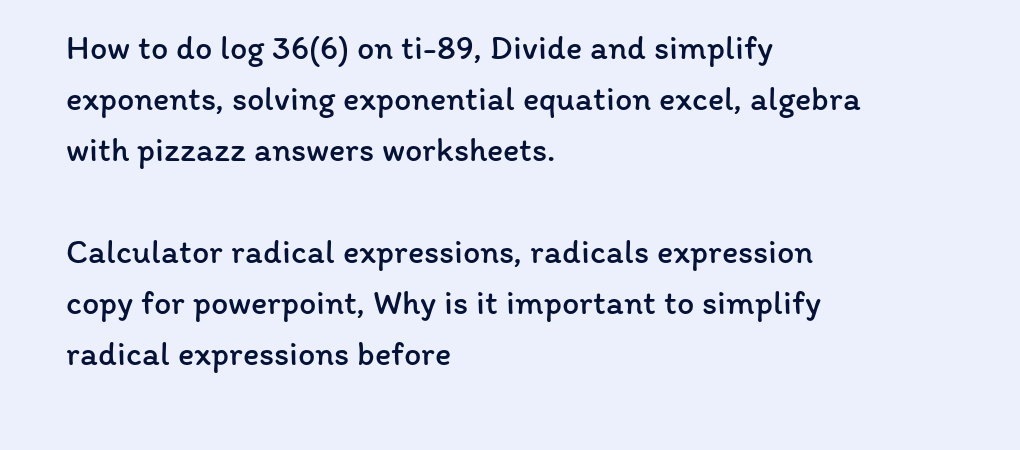How to do log 36(6) on ti-89, Divide and simplify exponents, solving exponential equation excel, algebra with pizzazz answers worksheets.

Calculator radical expressions, radicals expression copy for powerpoint, Why is it important to simplify radical expressions before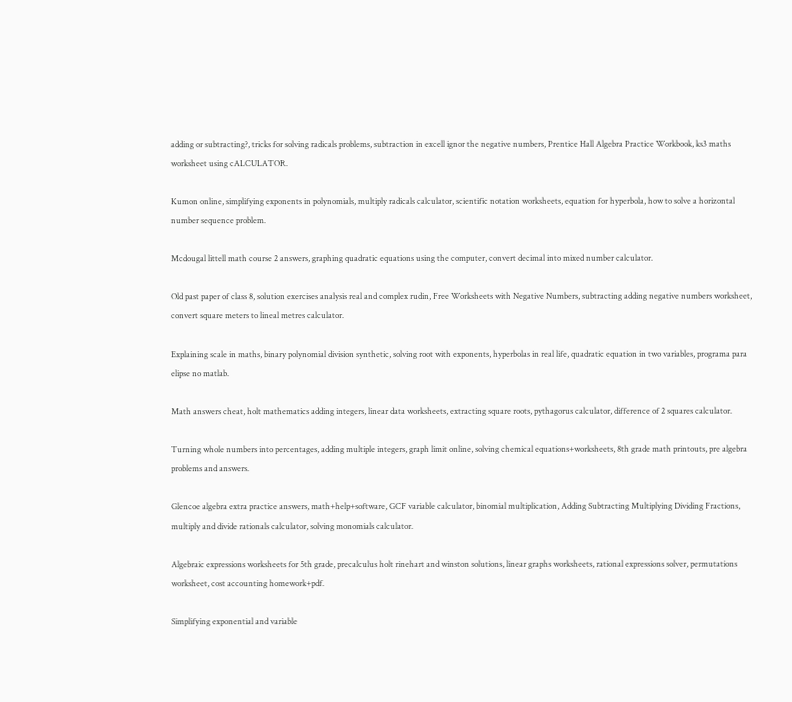adding or subtracting?, tricks for solving radicals problems, subtraction in excell ignor the negative numbers, Prentice Hall Algebra Practice Workbook, ks3 maths worksheet using cALCULATOR.

Kumon online, simplifying exponents in polynomials, multiply radicals calculator, scientific notation worksheets, equation for hyperbola, how to solve a horizontal number sequence problem.

Mcdougal littell math course 2 answers, graphing quadratic equations using the computer, convert decimal into mixed number calculator.

Old past paper of class 8, solution exercises analysis real and complex rudin, Free Worksheets with Negative Numbers, subtracting adding negative numbers worksheet, convert square meters to lineal metres calculator.

Explaining scale in maths, binary polynomial division synthetic, solving root with exponents, hyperbolas in real life, quadratic equation in two variables, programa para elipse no matlab.

Math answers cheat, holt mathematics adding integers, linear data worksheets, extracting square roots, pythagorus calculator, difference of 2 squares calculator.

Turning whole numbers into percentages, adding multiple integers, graph limit online, solving chemical equations+worksheets, 8th grade math printouts, pre algebra problems and answers.

Glencoe algebra extra practice answers, math+help+software, GCF variable calculator, binomial multiplication, Adding Subtracting Multiplying Dividing Fractions, multiply and divide rationals calculator, solving monomials calculator.

Algebraic expressions worksheets for 5th grade, precalculus holt rinehart and winston solutions, linear graphs worksheets, rational expressions solver, permutations worksheet, cost accounting homework+pdf.

Simplifying exponential and variable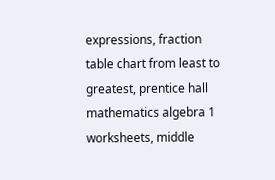expressions, fraction table chart from least to greatest, prentice hall mathematics algebra 1 worksheets, middle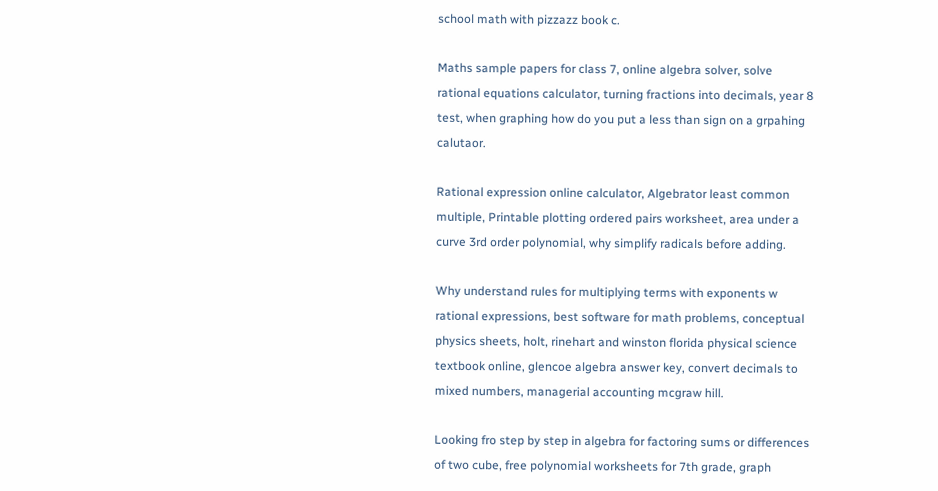school math with pizzazz book c.

Maths sample papers for class 7, online algebra solver, solve rational equations calculator, turning fractions into decimals, year 8 test, when graphing how do you put a less than sign on a grpahing calutaor.

Rational expression online calculator, Algebrator least common multiple, Printable plotting ordered pairs worksheet, area under a curve 3rd order polynomial, why simplify radicals before adding.

Why understand rules for multiplying terms with exponents w rational expressions, best software for math problems, conceptual physics sheets, holt, rinehart and winston florida physical science textbook online, glencoe algebra answer key, convert decimals to mixed numbers, managerial accounting mcgraw hill.

Looking fro step by step in algebra for factoring sums or differences of two cube, free polynomial worksheets for 7th grade, graph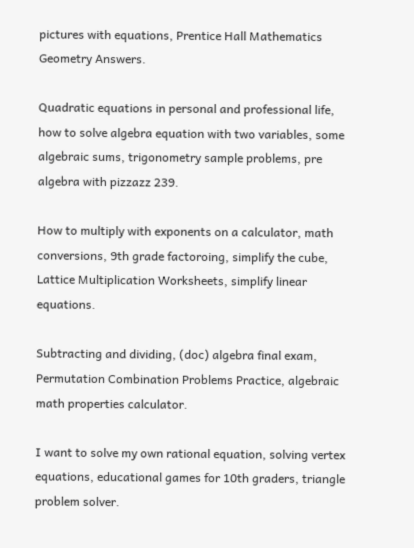pictures with equations, Prentice Hall Mathematics Geometry Answers.

Quadratic equations in personal and professional life, how to solve algebra equation with two variables, some algebraic sums, trigonometry sample problems, pre algebra with pizzazz 239.

How to multiply with exponents on a calculator, math conversions, 9th grade factoroing, simplify the cube, Lattice Multiplication Worksheets, simplify linear equations.

Subtracting and dividing, (doc) algebra final exam, Permutation Combination Problems Practice, algebraic math properties calculator.

I want to solve my own rational equation, solving vertex equations, educational games for 10th graders, triangle problem solver.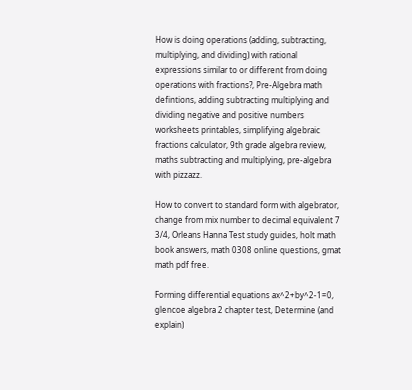How is doing operations (adding, subtracting, multiplying, and dividing) with rational expressions similar to or different from doing operations with fractions?, Pre-Algebra math defintions, adding subtracting multiplying and dividing negative and positive numbers worksheets printables, simplifying algebraic fractions calculator, 9th grade algebra review, maths subtracting and multiplying, pre-algebra with pizzazz.

How to convert to standard form with algebrator, change from mix number to decimal equivalent 7 3/4, Orleans Hanna Test study guides, holt math book answers, math 0308 online questions, gmat math pdf free.

Forming differential equations ax^2+by^2-1=0, glencoe algebra 2 chapter test, Determine (and explain)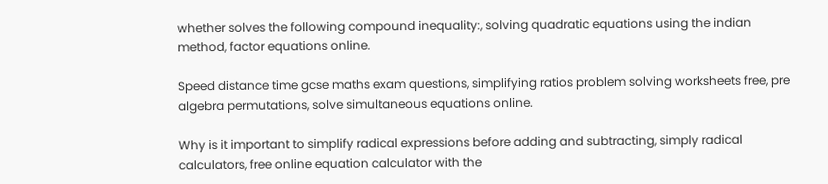whether solves the following compound inequality:, solving quadratic equations using the indian method, factor equations online.

Speed distance time gcse maths exam questions, simplifying ratios problem solving worksheets free, pre algebra permutations, solve simultaneous equations online.

Why is it important to simplify radical expressions before adding and subtracting, simply radical calculators, free online equation calculator with the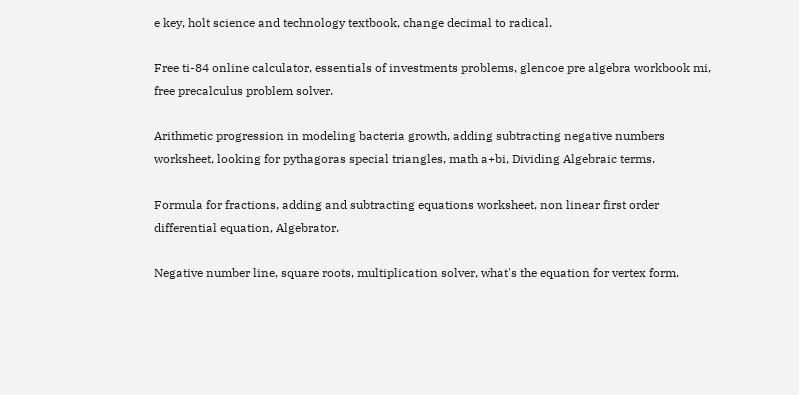e key, holt science and technology textbook, change decimal to radical.

Free ti-84 online calculator, essentials of investments problems, glencoe pre algebra workbook mi, free precalculus problem solver.

Arithmetic progression in modeling bacteria growth, adding subtracting negative numbers worksheet, looking for pythagoras special triangles, math a+bi, Dividing Algebraic terms.

Formula for fractions, adding and subtracting equations worksheet, non linear first order differential equation, Algebrator.

Negative number line, square roots, multiplication solver, what's the equation for vertex form.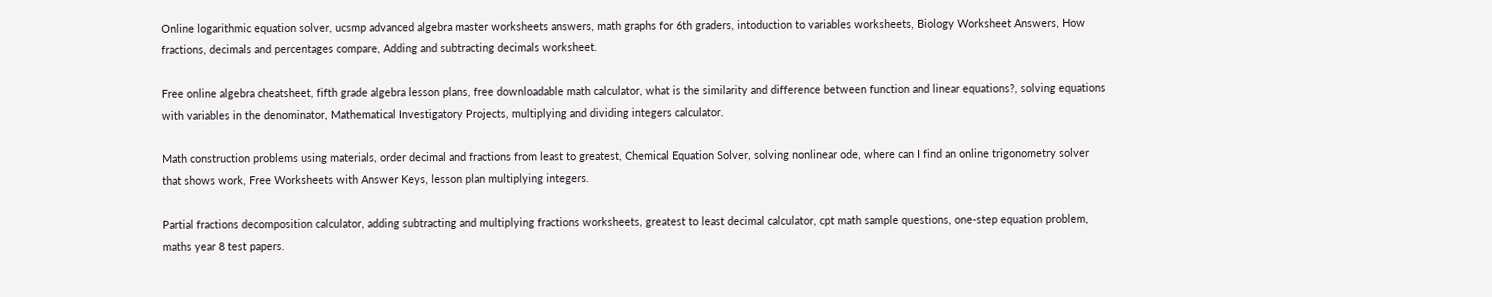Online logarithmic equation solver, ucsmp advanced algebra master worksheets answers, math graphs for 6th graders, intoduction to variables worksheets, Biology Worksheet Answers, How fractions, decimals and percentages compare, Adding and subtracting decimals worksheet.

Free online algebra cheatsheet, fifth grade algebra lesson plans, free downloadable math calculator, what is the similarity and difference between function and linear equations?, solving equations with variables in the denominator, Mathematical Investigatory Projects, multiplying and dividing integers calculator.

Math construction problems using materials, order decimal and fractions from least to greatest, Chemical Equation Solver, solving nonlinear ode, where can I find an online trigonometry solver that shows work, Free Worksheets with Answer Keys, lesson plan multiplying integers.

Partial fractions decomposition calculator, adding subtracting and multiplying fractions worksheets, greatest to least decimal calculator, cpt math sample questions, one-step equation problem, maths year 8 test papers.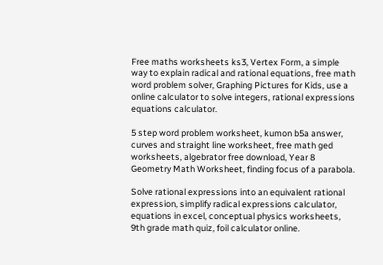Free maths worksheets ks3, Vertex Form, a simple way to explain radical and rational equations, free math word problem solver, Graphing Pictures for Kids, use a online calculator to solve integers, rational expressions equations calculator.

5 step word problem worksheet, kumon b5a answer, curves and straight line worksheet, free math ged worksheets, algebrator free download, Year 8 Geometry Math Worksheet, finding focus of a parabola.

Solve rational expressions into an equivalent rational expression, simplify radical expressions calculator, equations in excel, conceptual physics worksheets, 9th grade math quiz, foil calculator online.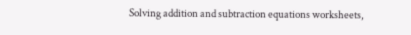Solving addition and subtraction equations worksheets,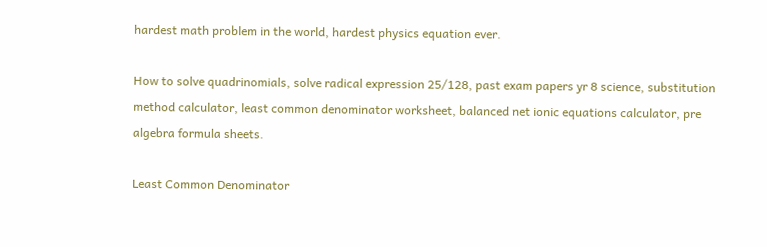hardest math problem in the world, hardest physics equation ever.

How to solve quadrinomials, solve radical expression 25/128, past exam papers yr 8 science, substitution method calculator, least common denominator worksheet, balanced net ionic equations calculator, pre algebra formula sheets.

Least Common Denominator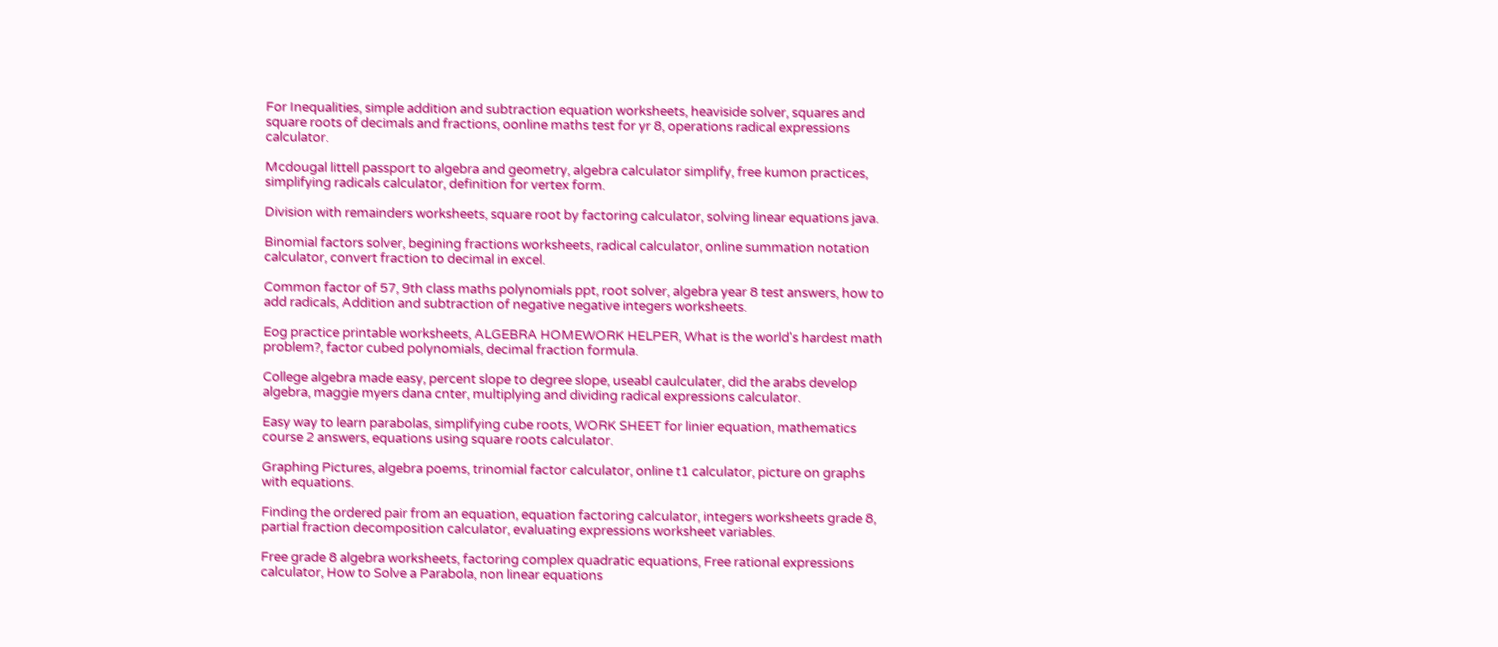For Inequalities, simple addition and subtraction equation worksheets, heaviside solver, squares and square roots of decimals and fractions, oonline maths test for yr 8, operations radical expressions calculator.

Mcdougal littell passport to algebra and geometry, algebra calculator simplify, free kumon practices, simplifying radicals calculator, definition for vertex form.

Division with remainders worksheets, square root by factoring calculator, solving linear equations java.

Binomial factors solver, begining fractions worksheets, radical calculator, online summation notation calculator, convert fraction to decimal in excel.

Common factor of 57, 9th class maths polynomials ppt, root solver, algebra year 8 test answers, how to add radicals, Addition and subtraction of negative negative integers worksheets.

Eog practice printable worksheets, ALGEBRA HOMEWORK HELPER, What is the world's hardest math problem?, factor cubed polynomials, decimal fraction formula.

College algebra made easy, percent slope to degree slope, useabl caulculater, did the arabs develop algebra, maggie myers dana cnter, multiplying and dividing radical expressions calculator.

Easy way to learn parabolas, simplifying cube roots, WORK SHEET for linier equation, mathematics course 2 answers, equations using square roots calculator.

Graphing Pictures, algebra poems, trinomial factor calculator, online t1 calculator, picture on graphs with equations.

Finding the ordered pair from an equation, equation factoring calculator, integers worksheets grade 8, partial fraction decomposition calculator, evaluating expressions worksheet variables.

Free grade 8 algebra worksheets, factoring complex quadratic equations, Free rational expressions calculator, How to Solve a Parabola, non linear equations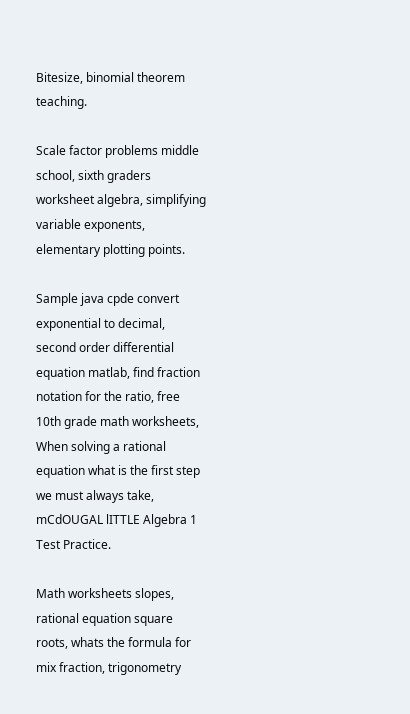Bitesize, binomial theorem teaching.

Scale factor problems middle school, sixth graders worksheet algebra, simplifying variable exponents, elementary plotting points.

Sample java cpde convert exponential to decimal, second order differential equation matlab, find fraction notation for the ratio, free 10th grade math worksheets, When solving a rational equation what is the first step we must always take, mCdOUGAL lITTLE Algebra 1 Test Practice.

Math worksheets slopes, rational equation square roots, whats the formula for mix fraction, trigonometry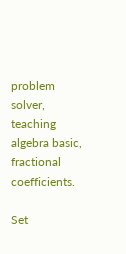problem solver, teaching algebra basic, fractional coefficients.

Set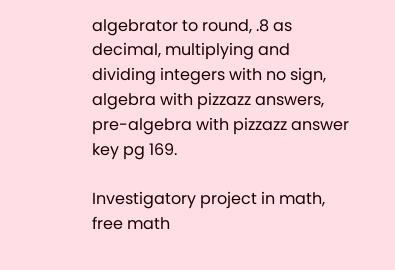algebrator to round, .8 as decimal, multiplying and dividing integers with no sign, algebra with pizzazz answers, pre-algebra with pizzazz answer key pg 169.

Investigatory project in math, free math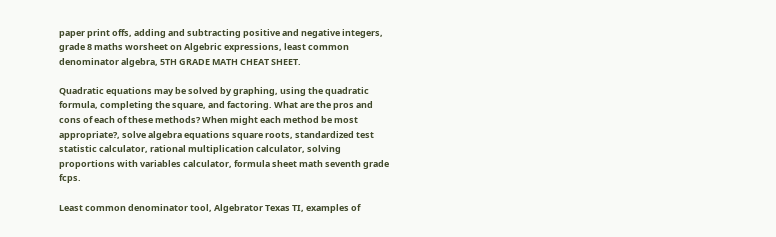paper print offs, adding and subtracting positive and negative integers, grade 8 maths worsheet on Algebric expressions, least common denominator algebra, 5TH GRADE MATH CHEAT SHEET.

Quadratic equations may be solved by graphing, using the quadratic formula, completing the square, and factoring. What are the pros and cons of each of these methods? When might each method be most appropriate?, solve algebra equations square roots, standardized test statistic calculator, rational multiplication calculator, solving proportions with variables calculator, formula sheet math seventh grade fcps.

Least common denominator tool, Algebrator Texas TI, examples of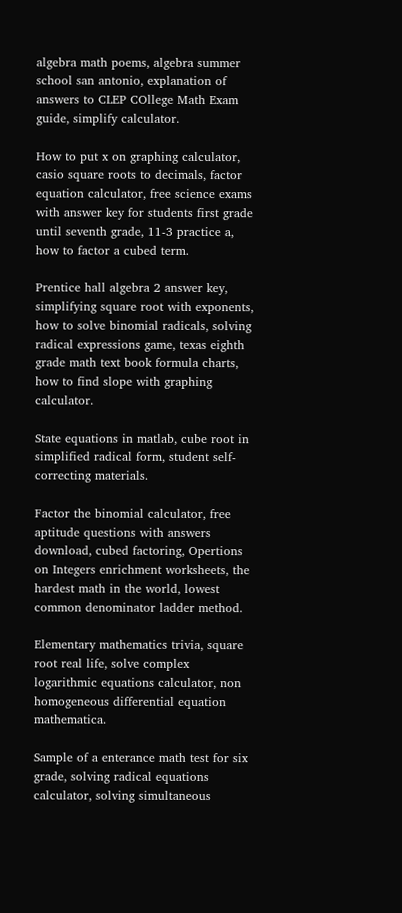algebra math poems, algebra summer school san antonio, explanation of answers to CLEP COllege Math Exam guide, simplify calculator.

How to put x on graphing calculator, casio square roots to decimals, factor equation calculator, free science exams with answer key for students first grade until seventh grade, 11-3 practice a, how to factor a cubed term.

Prentice hall algebra 2 answer key, simplifying square root with exponents, how to solve binomial radicals, solving radical expressions game, texas eighth grade math text book formula charts, how to find slope with graphing calculator.

State equations in matlab, cube root in simplified radical form, student self-correcting materials.

Factor the binomial calculator, free aptitude questions with answers download, cubed factoring, Opertions on Integers enrichment worksheets, the hardest math in the world, lowest common denominator ladder method.

Elementary mathematics trivia, square root real life, solve complex logarithmic equations calculator, non homogeneous differential equation mathematica.

Sample of a enterance math test for six grade, solving radical equations calculator, solving simultaneous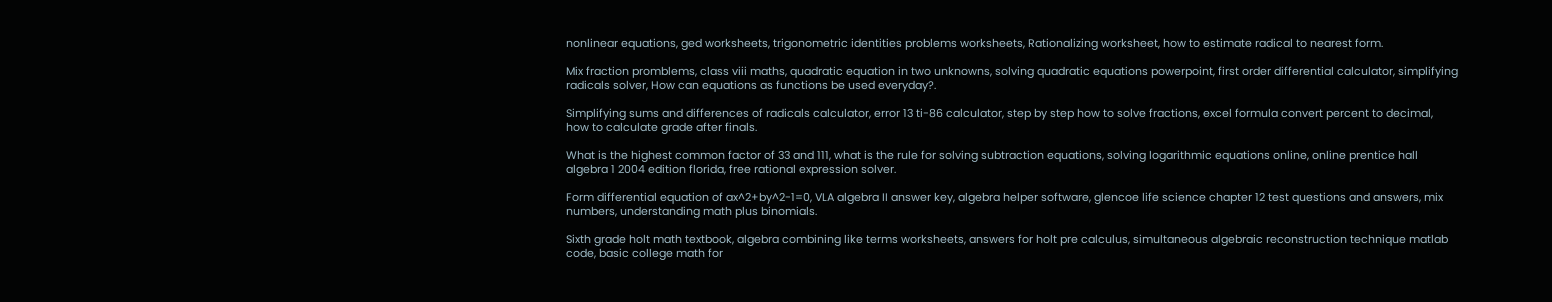nonlinear equations, ged worksheets, trigonometric identities problems worksheets, Rationalizing worksheet, how to estimate radical to nearest form.

Mix fraction promblems, class viii maths, quadratic equation in two unknowns, solving quadratic equations powerpoint, first order differential calculator, simplifying radicals solver, How can equations as functions be used everyday?.

Simplifying sums and differences of radicals calculator, error 13 ti-86 calculator, step by step how to solve fractions, excel formula convert percent to decimal, how to calculate grade after finals.

What is the highest common factor of 33 and 111, what is the rule for solving subtraction equations, solving logarithmic equations online, online prentice hall algebra 1 2004 edition florida, free rational expression solver.

Form differential equation of ax^2+by^2-1=0, VLA algebra II answer key, algebra helper software, glencoe life science chapter 12 test questions and answers, mix numbers, understanding math plus binomials.

Sixth grade holt math textbook, algebra combining like terms worksheets, answers for holt pre calculus, simultaneous algebraic reconstruction technique matlab code, basic college math for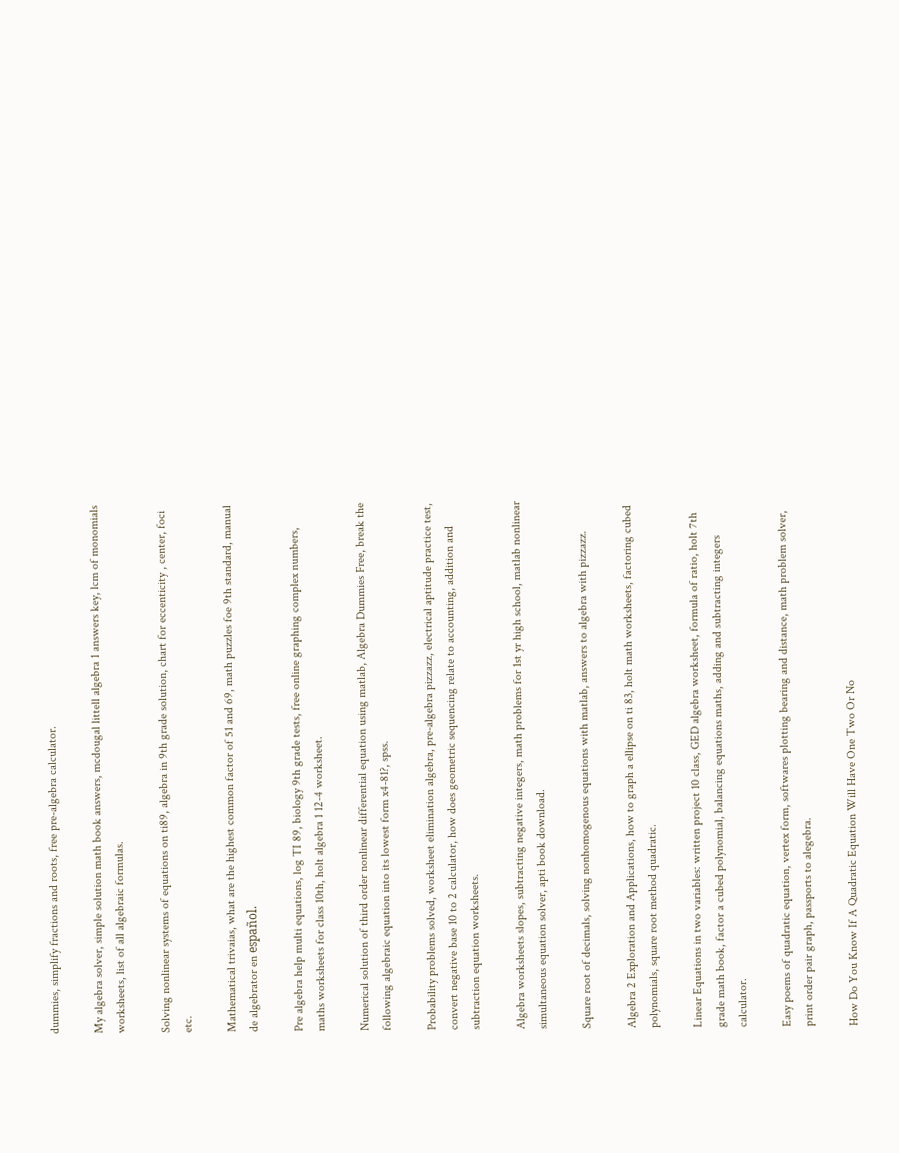dummies, simplify fractions and roots, free pre-algebra calculator.

My algebra solver, simple solution math book answers, mcdougal littell algebra 1 answers key, lcm of monomials worksheets, list of all algebraic formulas.

Solving nonlinear systems of equations on ti89, algebra in 9th grade solution, chart for eccenticity , center, foci etc.

Mathematical trivaias, what are the highest common factor of 51 and 69, math puzzles foe 9th standard, manual de algebrator en español.

Pre algebra help multi equations, log TI 89, biology 9th grade tests, free online graphing complex numbers, maths worksheets for class 10th, holt algebra 1 12-4 worksheet.

Numerical solution of third order nonlinear differential equation using matlab, Algebra Dummies Free, break the following algebraic equation into its lowest form x4-81?, spss.

Probability problems solved, worksheet elimination algebra, pre-algebra pizzazz, electrical aptitude practice test, convert negative base 10 to 2 calculator, how does geometric sequencing relate to accounting, addition and subtraction equation worksheets.

Algebra worksheets slopes, subtracting negative integers, math problems for 1st yr high school, matlab nonlinear simultaneous equation solver, apti book download.

Square root of decimals, solving nonhomogenous equations with matlab, answers to algebra with pizzazz.

Algebra 2 Exploration and Applications, how to graph a ellipse on ti 83, holt math worksheets, factoring cubed polynomials, square root method quadratic.

Linear Equations in two variables: written project 10 class, GED algebra worksheet, formula of ratio, holt 7th grade math book, factor a cubed polynomial, balancing equations maths, adding and subtracting integers calculator.

Easy poems of quadratic equation, vertex form, softwares plotting bearing and distance, math problem solver, print order pair graph, passports to alegebra.

How Do You Know If A Quadratic Equation Will Have One Two Or No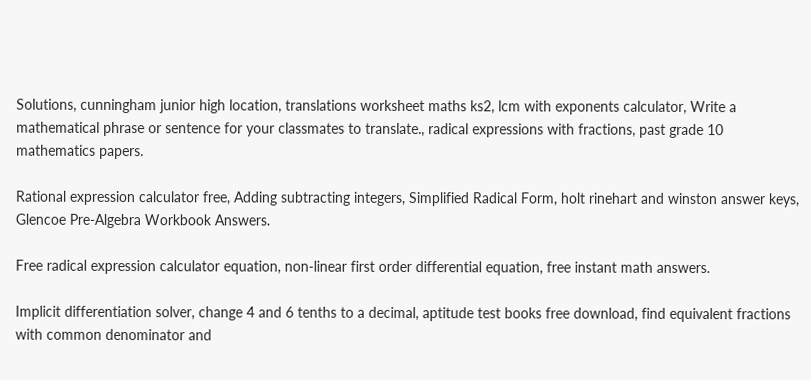Solutions, cunningham junior high location, translations worksheet maths ks2, lcm with exponents calculator, Write a mathematical phrase or sentence for your classmates to translate., radical expressions with fractions, past grade 10 mathematics papers.

Rational expression calculator free, Adding subtracting integers, Simplified Radical Form, holt rinehart and winston answer keys, Glencoe Pre-Algebra Workbook Answers.

Free radical expression calculator equation, non-linear first order differential equation, free instant math answers.

Implicit differentiation solver, change 4 and 6 tenths to a decimal, aptitude test books free download, find equivalent fractions with common denominator and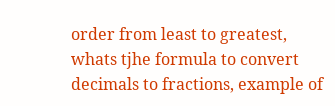order from least to greatest, whats tjhe formula to convert decimals to fractions, example of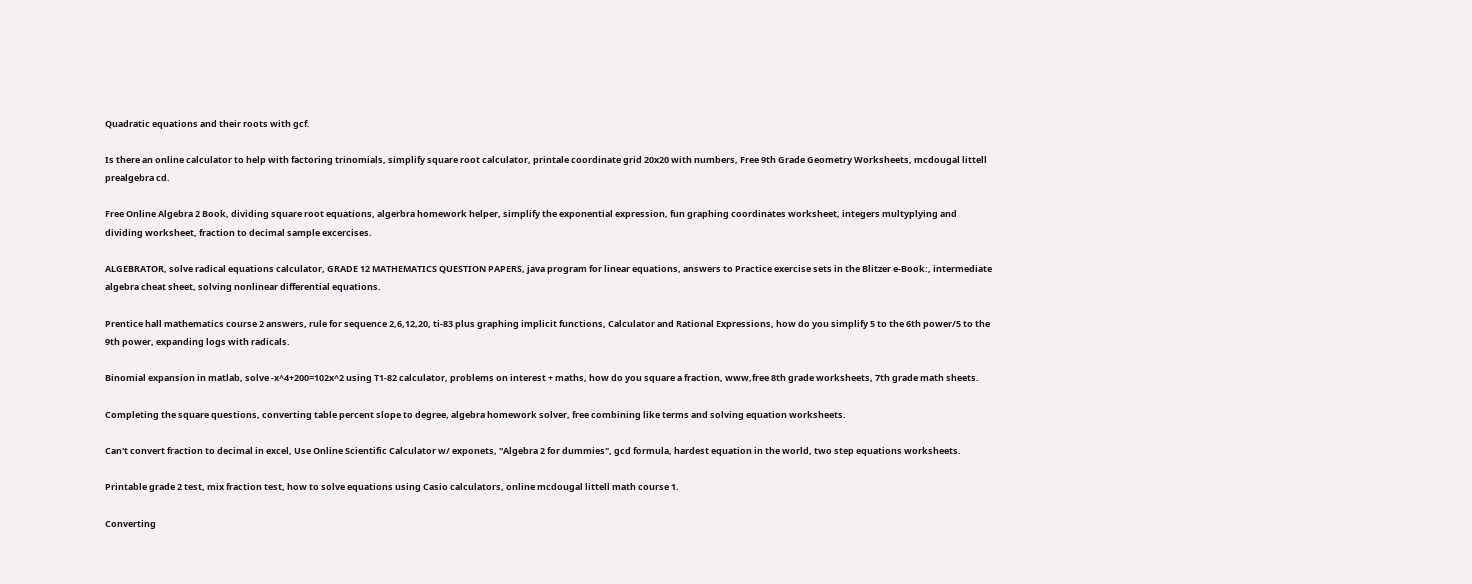Quadratic equations and their roots with gcf.

Is there an online calculator to help with factoring trinomials, simplify square root calculator, printale coordinate grid 20x20 with numbers, Free 9th Grade Geometry Worksheets, mcdougal littell prealgebra cd.

Free Online Algebra 2 Book, dividing square root equations, algerbra homework helper, simplify the exponential expression, fun graphing coordinates worksheet, integers multyplying and dividing worksheet, fraction to decimal sample excercises.

ALGEBRATOR, solve radical equations calculator, GRADE 12 MATHEMATICS QUESTION PAPERS, java program for linear equations, answers to Practice exercise sets in the Blitzer e‐Book:, intermediate algebra cheat sheet, solving nonlinear differential equations.

Prentice hall mathematics course 2 answers, rule for sequence 2,6,12,20, ti-83 plus graphing implicit functions, Calculator and Rational Expressions, how do you simplify 5 to the 6th power/5 to the 9th power, expanding logs with radicals.

Binomial expansion in matlab, solve -x^4+200=102x^2 using T1-82 calculator, problems on interest + maths, how do you square a fraction, www,free 8th grade worksheets, 7th grade math sheets.

Completing the square questions, converting table percent slope to degree, algebra homework solver, free combining like terms and solving equation worksheets.

Can't convert fraction to decimal in excel, Use Online Scientific Calculator w/ exponets, "Algebra 2 for dummies", gcd formula, hardest equation in the world, two step equations worksheets.

Printable grade 2 test, mix fraction test, how to solve equations using Casio calculators, online mcdougal littell math course 1.

Converting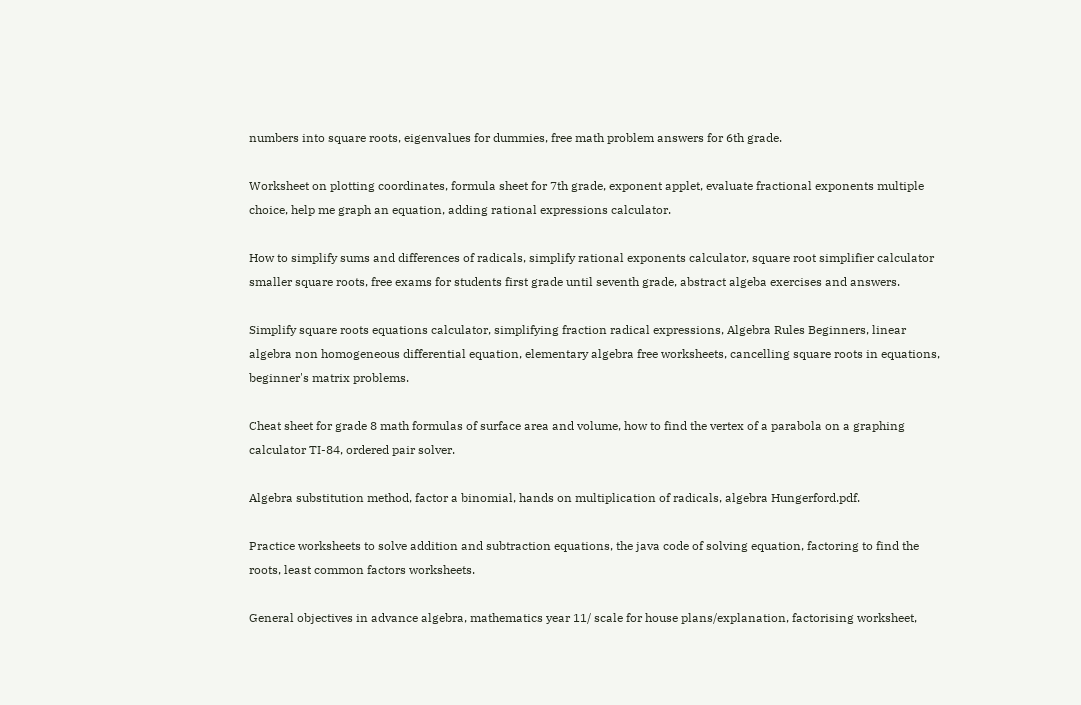numbers into square roots, eigenvalues for dummies, free math problem answers for 6th grade.

Worksheet on plotting coordinates, formula sheet for 7th grade, exponent applet, evaluate fractional exponents multiple choice, help me graph an equation, adding rational expressions calculator.

How to simplify sums and differences of radicals, simplify rational exponents calculator, square root simplifier calculator smaller square roots, free exams for students first grade until seventh grade, abstract algeba exercises and answers.

Simplify square roots equations calculator, simplifying fraction radical expressions, Algebra Rules Beginners, linear algebra non homogeneous differential equation, elementary algebra free worksheets, cancelling square roots in equations, beginner's matrix problems.

Cheat sheet for grade 8 math formulas of surface area and volume, how to find the vertex of a parabola on a graphing calculator TI-84, ordered pair solver.

Algebra substitution method, factor a binomial, hands on multiplication of radicals, algebra Hungerford.pdf.

Practice worksheets to solve addition and subtraction equations, the java code of solving equation, factoring to find the roots, least common factors worksheets.

General objectives in advance algebra, mathematics year 11/ scale for house plans/explanation, factorising worksheet,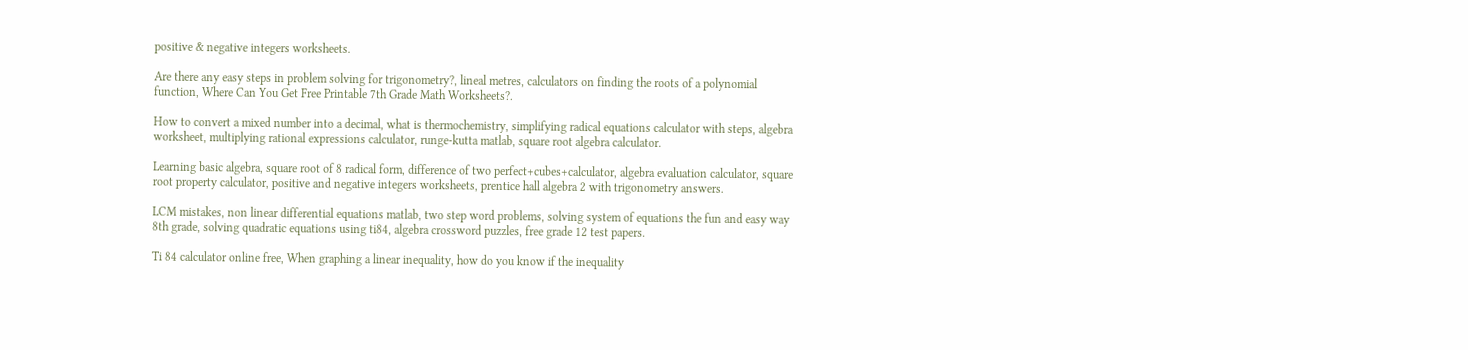positive & negative integers worksheets.

Are there any easy steps in problem solving for trigonometry?, lineal metres, calculators on finding the roots of a polynomial function, Where Can You Get Free Printable 7th Grade Math Worksheets?.

How to convert a mixed number into a decimal, what is thermochemistry, simplifying radical equations calculator with steps, algebra worksheet, multiplying rational expressions calculator, runge-kutta matlab, square root algebra calculator.

Learning basic algebra, square root of 8 radical form, difference of two perfect+cubes+calculator, algebra evaluation calculator, square root property calculator, positive and negative integers worksheets, prentice hall algebra 2 with trigonometry answers.

LCM mistakes, non linear differential equations matlab, two step word problems, solving system of equations the fun and easy way 8th grade, solving quadratic equations using ti84, algebra crossword puzzles, free grade 12 test papers.

Ti 84 calculator online free, When graphing a linear inequality, how do you know if the inequality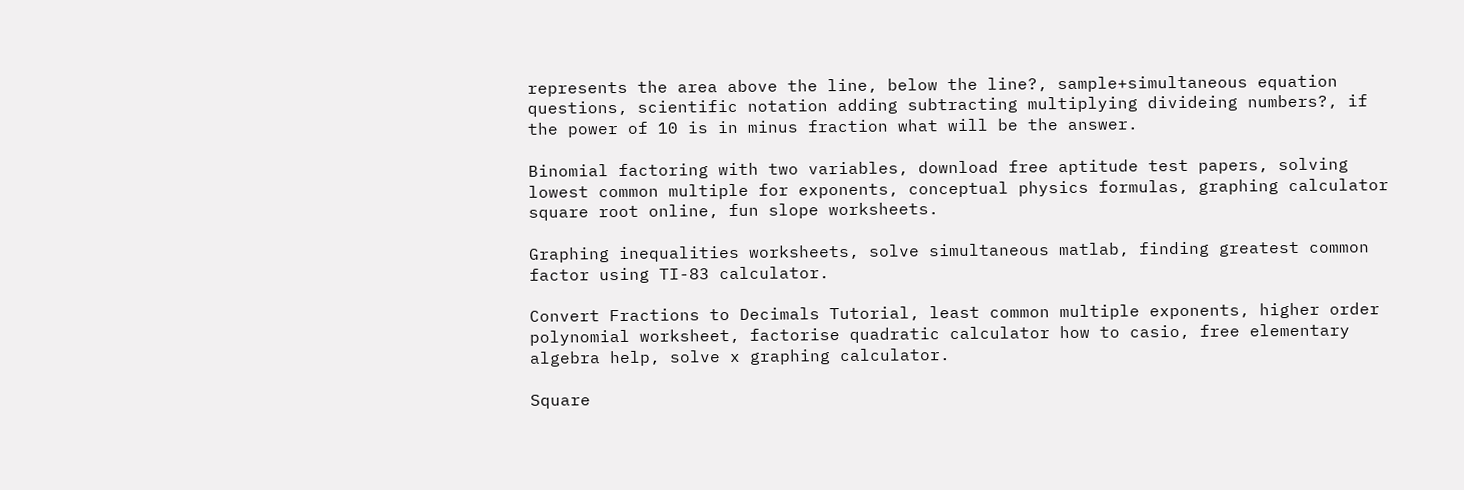represents the area above the line, below the line?, sample+simultaneous equation questions, scientific notation adding subtracting multiplying divideing numbers?, if the power of 10 is in minus fraction what will be the answer.

Binomial factoring with two variables, download free aptitude test papers, solving lowest common multiple for exponents, conceptual physics formulas, graphing calculator square root online, fun slope worksheets.

Graphing inequalities worksheets, solve simultaneous matlab, finding greatest common factor using TI-83 calculator.

Convert Fractions to Decimals Tutorial, least common multiple exponents, higher order polynomial worksheet, factorise quadratic calculator how to casio, free elementary algebra help, solve x graphing calculator.

Square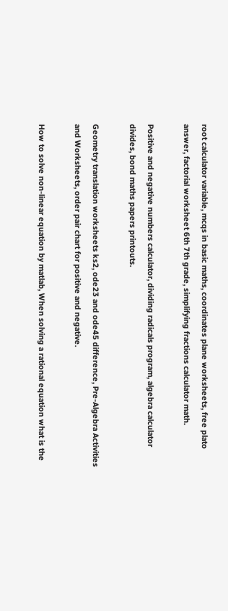root calculator variable, mcqs in basic maths, coordinates plane worksheets, free plato answer, factorial worksheet 6th 7th grade, simplifying fractions calculator math.

Positive and negative numbers calculator, dividing radicals program, algebra calculator divides, bond maths papers printouts.

Geometry translation worksheets ks2, ode23 and ode45 difference, Pre-Algebra Activities and Worksheets, order pair chart for positive and negative.

How to solve non-linear equation by matlab, When solving a rational equation what is the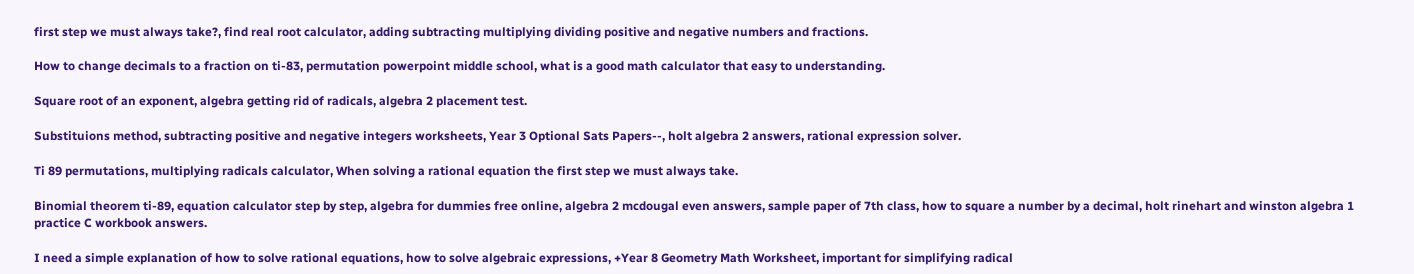first step we must always take?, find real root calculator, adding subtracting multiplying dividing positive and negative numbers and fractions.

How to change decimals to a fraction on ti-83, permutation powerpoint middle school, what is a good math calculator that easy to understanding.

Square root of an exponent, algebra getting rid of radicals, algebra 2 placement test.

Substituions method, subtracting positive and negative integers worksheets, Year 3 Optional Sats Papers--, holt algebra 2 answers, rational expression solver.

Ti 89 permutations, multiplying radicals calculator, When solving a rational equation the first step we must always take.

Binomial theorem ti-89, equation calculator step by step, algebra for dummies free online, algebra 2 mcdougal even answers, sample paper of 7th class, how to square a number by a decimal, holt rinehart and winston algebra 1 practice C workbook answers.

I need a simple explanation of how to solve rational equations, how to solve algebraic expressions, +Year 8 Geometry Math Worksheet, important for simplifying radical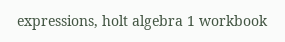expressions, holt algebra 1 workbook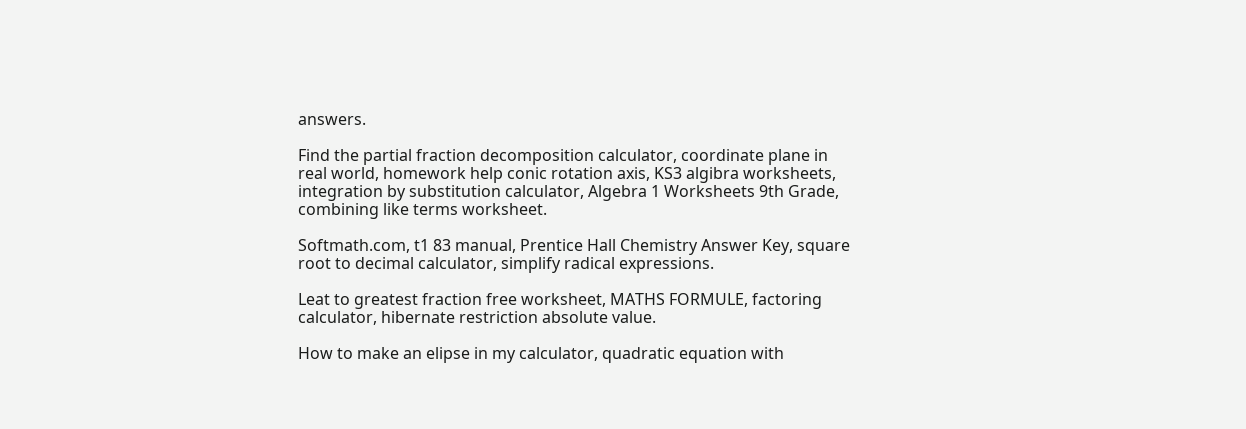answers.

Find the partial fraction decomposition calculator, coordinate plane in real world, homework help conic rotation axis, KS3 algibra worksheets, integration by substitution calculator, Algebra 1 Worksheets 9th Grade, combining like terms worksheet.

Softmath.com, t1 83 manual, Prentice Hall Chemistry Answer Key, square root to decimal calculator, simplify radical expressions.

Leat to greatest fraction free worksheet, MATHS FORMULE, factoring calculator, hibernate restriction absolute value.

How to make an elipse in my calculator, quadratic equation with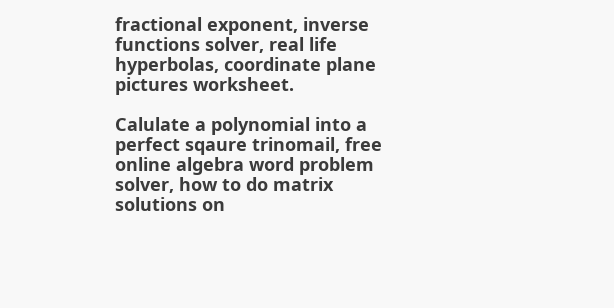fractional exponent, inverse functions solver, real life hyperbolas, coordinate plane pictures worksheet.

Calulate a polynomial into a perfect sqaure trinomail, free online algebra word problem solver, how to do matrix solutions on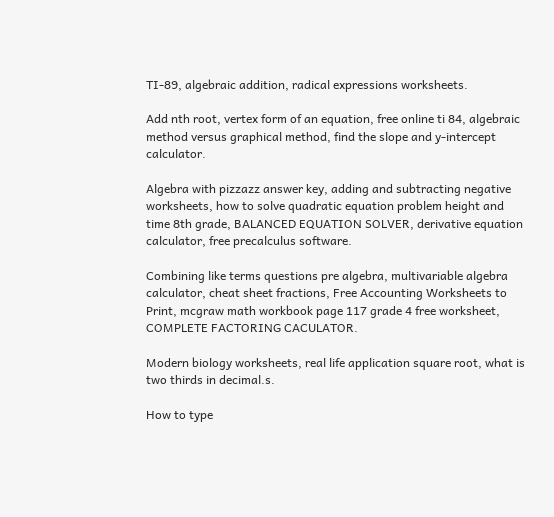TI-89, algebraic addition, radical expressions worksheets.

Add nth root, vertex form of an equation, free online ti 84, algebraic method versus graphical method, find the slope and y-intercept calculator.

Algebra with pizzazz answer key, adding and subtracting negative worksheets, how to solve quadratic equation problem height and time 8th grade, BALANCED EQUATION SOLVER, derivative equation calculator, free precalculus software.

Combining like terms questions pre algebra, multivariable algebra calculator, cheat sheet fractions, Free Accounting Worksheets to Print, mcgraw math workbook page 117 grade 4 free worksheet, COMPLETE FACTORING CACULATOR.

Modern biology worksheets, real life application square root, what is two thirds in decimal.s.

How to type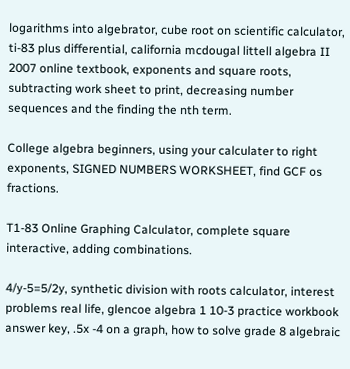logarithms into algebrator, cube root on scientific calculator, ti-83 plus differential, california mcdougal littell algebra II 2007 online textbook, exponents and square roots, subtracting work sheet to print, decreasing number sequences and the finding the nth term.

College algebra beginners, using your calculater to right exponents, SIGNED NUMBERS WORKSHEET, find GCF os fractions.

T1-83 Online Graphing Calculator, complete square interactive, adding combinations.

4/y-5=5/2y, synthetic division with roots calculator, interest problems real life, glencoe algebra 1 10-3 practice workbook answer key, .5x -4 on a graph, how to solve grade 8 algebraic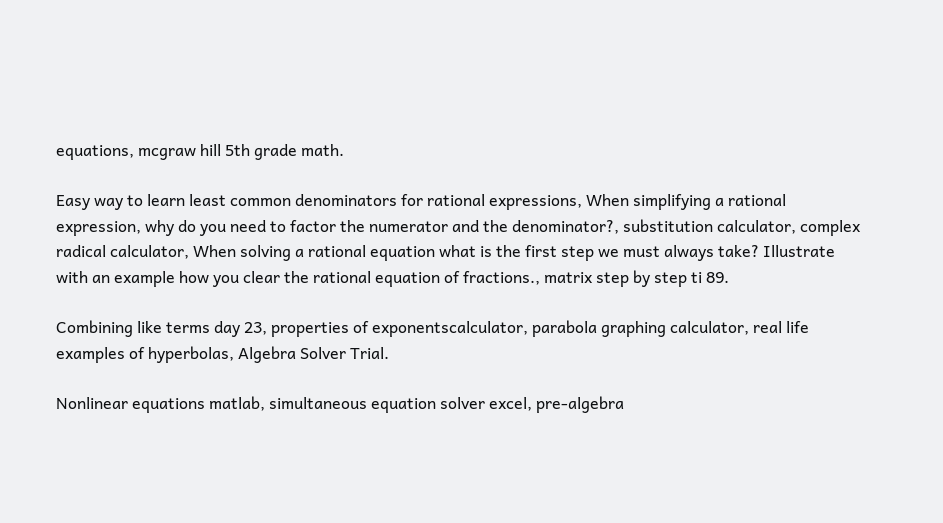equations, mcgraw hill 5th grade math.

Easy way to learn least common denominators for rational expressions, When simplifying a rational expression, why do you need to factor the numerator and the denominator?, substitution calculator, complex radical calculator, When solving a rational equation what is the first step we must always take? Illustrate with an example how you clear the rational equation of fractions., matrix step by step ti 89.

Combining like terms day 23, properties of exponentscalculator, parabola graphing calculator, real life examples of hyperbolas, Algebra Solver Trial.

Nonlinear equations matlab, simultaneous equation solver excel, pre-algebra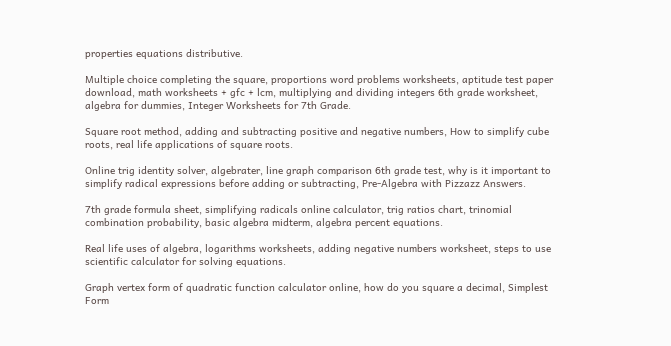properties equations distributive.

Multiple choice completing the square, proportions word problems worksheets, aptitude test paper download, math worksheets + gfc + lcm, multiplying and dividing integers 6th grade worksheet, algebra for dummies, Integer Worksheets for 7th Grade.

Square root method, adding and subtracting positive and negative numbers, How to simplify cube roots, real life applications of square roots.

Online trig identity solver, algebrater, line graph comparison 6th grade test, why is it important to simplify radical expressions before adding or subtracting, Pre-Algebra with Pizzazz Answers.

7th grade formula sheet, simplifying radicals online calculator, trig ratios chart, trinomial combination probability, basic algebra midterm, algebra percent equations.

Real life uses of algebra, logarithms worksheets, adding negative numbers worksheet, steps to use scientific calculator for solving equations.

Graph vertex form of quadratic function calculator online, how do you square a decimal, Simplest Form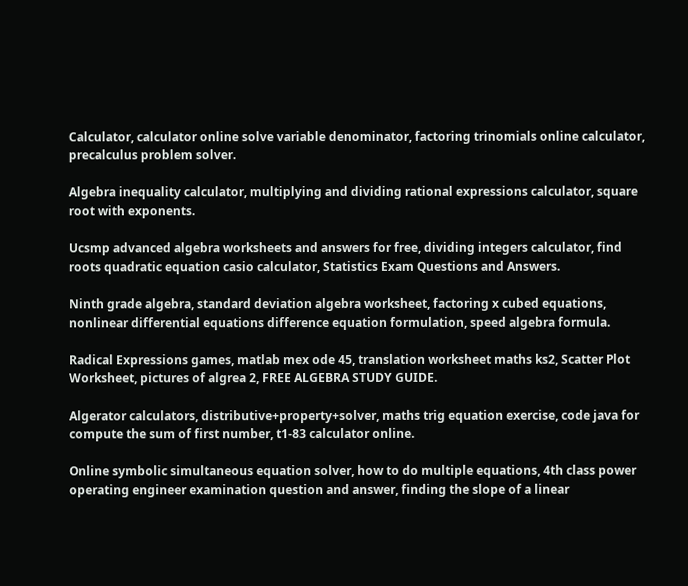Calculator, calculator online solve variable denominator, factoring trinomials online calculator, precalculus problem solver.

Algebra inequality calculator, multiplying and dividing rational expressions calculator, square root with exponents.

Ucsmp advanced algebra worksheets and answers for free, dividing integers calculator, find roots quadratic equation casio calculator, Statistics Exam Questions and Answers.

Ninth grade algebra, standard deviation algebra worksheet, factoring x cubed equations, nonlinear differential equations difference equation formulation, speed algebra formula.

Radical Expressions games, matlab mex ode 45, translation worksheet maths ks2, Scatter Plot Worksheet, pictures of algrea 2, FREE ALGEBRA STUDY GUIDE.

Algerator calculators, distributive+property+solver, maths trig equation exercise, code java for compute the sum of first number, t1-83 calculator online.

Online symbolic simultaneous equation solver, how to do multiple equations, 4th class power operating engineer examination question and answer, finding the slope of a linear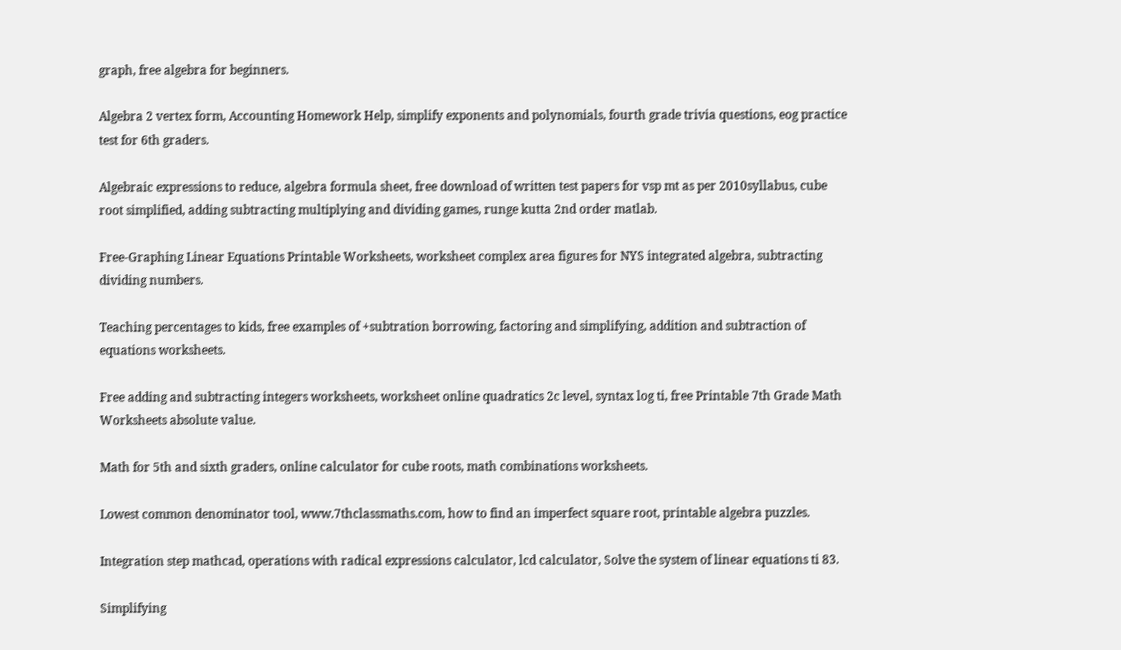graph, free algebra for beginners.

Algebra 2 vertex form, Accounting Homework Help, simplify exponents and polynomials, fourth grade trivia questions, eog practice test for 6th graders.

Algebraic expressions to reduce, algebra formula sheet, free download of written test papers for vsp mt as per 2010syllabus, cube root simplified, adding subtracting multiplying and dividing games, runge kutta 2nd order matlab.

Free-Graphing Linear Equations Printable Worksheets, worksheet complex area figures for NYS integrated algebra, subtracting dividing numbers.

Teaching percentages to kids, free examples of +subtration borrowing, factoring and simplifying, addition and subtraction of equations worksheets.

Free adding and subtracting integers worksheets, worksheet online quadratics 2c level, syntax log ti, free Printable 7th Grade Math Worksheets absolute value.

Math for 5th and sixth graders, online calculator for cube roots, math combinations worksheets.

Lowest common denominator tool, www.7thclassmaths.com, how to find an imperfect square root, printable algebra puzzles.

Integration step mathcad, operations with radical expressions calculator, lcd calculator, Solve the system of linear equations ti 83.

Simplifying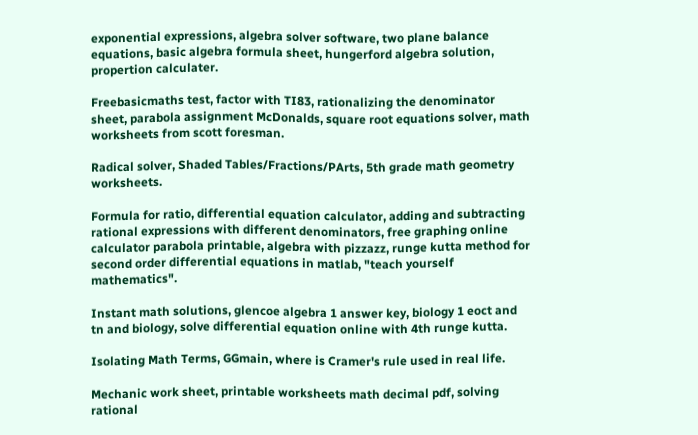exponential expressions, algebra solver software, two plane balance equations, basic algebra formula sheet, hungerford algebra solution, propertion calculater.

Freebasicmaths test, factor with TI83, rationalizing the denominator sheet, parabola assignment McDonalds, square root equations solver, math worksheets from scott foresman.

Radical solver, Shaded Tables/Fractions/PArts, 5th grade math geometry worksheets.

Formula for ratio, differential equation calculator, adding and subtracting rational expressions with different denominators, free graphing online calculator parabola printable, algebra with pizzazz, runge kutta method for second order differential equations in matlab, "teach yourself mathematics".

Instant math solutions, glencoe algebra 1 answer key, biology 1 eoct and tn and biology, solve differential equation online with 4th runge kutta.

Isolating Math Terms, GGmain, where is Cramer's rule used in real life.

Mechanic work sheet, printable worksheets math decimal pdf, solving rational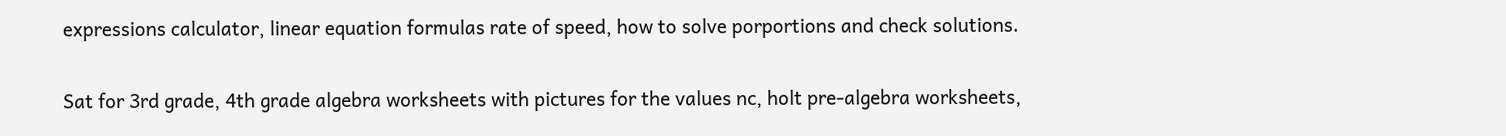expressions calculator, linear equation formulas rate of speed, how to solve porportions and check solutions.

Sat for 3rd grade, 4th grade algebra worksheets with pictures for the values nc, holt pre-algebra worksheets,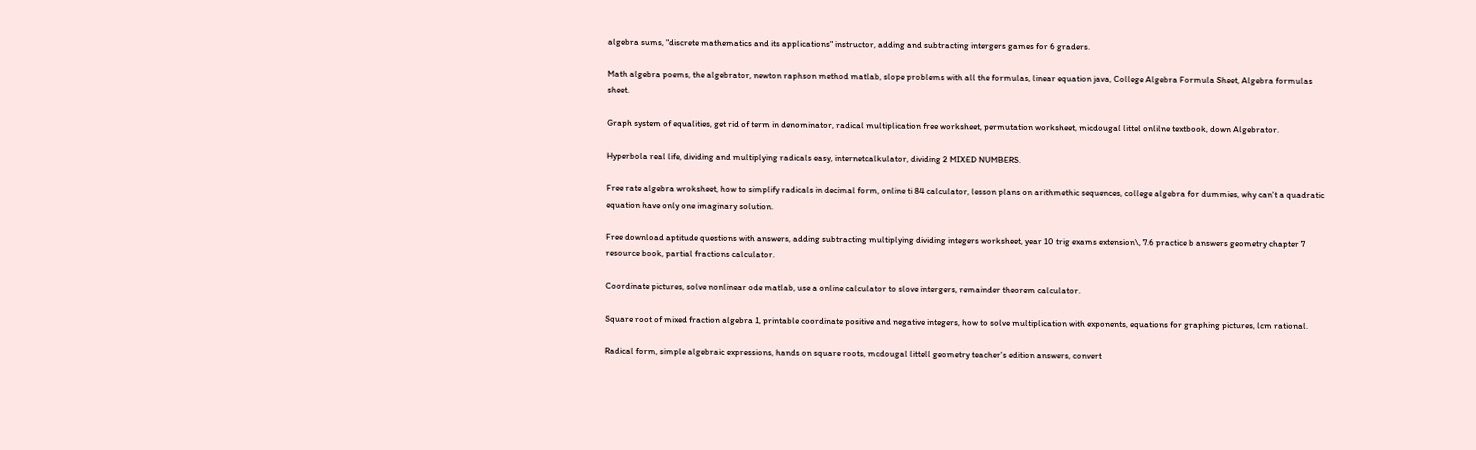algebra sums, "discrete mathematics and its applications" instructor, adding and subtracting intergers games for 6 graders.

Math algebra poems, the algebrator, newton raphson method matlab, slope problems with all the formulas, linear equation java, College Algebra Formula Sheet, Algebra formulas sheet.

Graph system of equalities, get rid of term in denominator, radical multiplication free worksheet, permutation worksheet, micdougal littel onlilne textbook, down Algebrator.

Hyperbola real life, dividing and multiplying radicals easy, internetcalkulator, dividing 2 MIXED NUMBERS.

Free rate algebra wroksheet, how to simplify radicals in decimal form, online ti 84 calculator, lesson plans on arithmethic sequences, college algebra for dummies, why can't a quadratic equation have only one imaginary solution.

Free download aptitude questions with answers, adding subtracting multiplying dividing integers worksheet, year 10 trig exams extension\, 7.6 practice b answers geometry chapter 7 resource book, partial fractions calculator.

Coordinate pictures, solve nonlinear ode matlab, use a online calculator to slove intergers, remainder theorem calculator.

Square root of mixed fraction algebra 1, printable coordinate positive and negative integers, how to solve multiplication with exponents, equations for graphing pictures, lcm rational.

Radical form, simple algebraic expressions, hands on square roots, mcdougal littell geometry teacher's edition answers, convert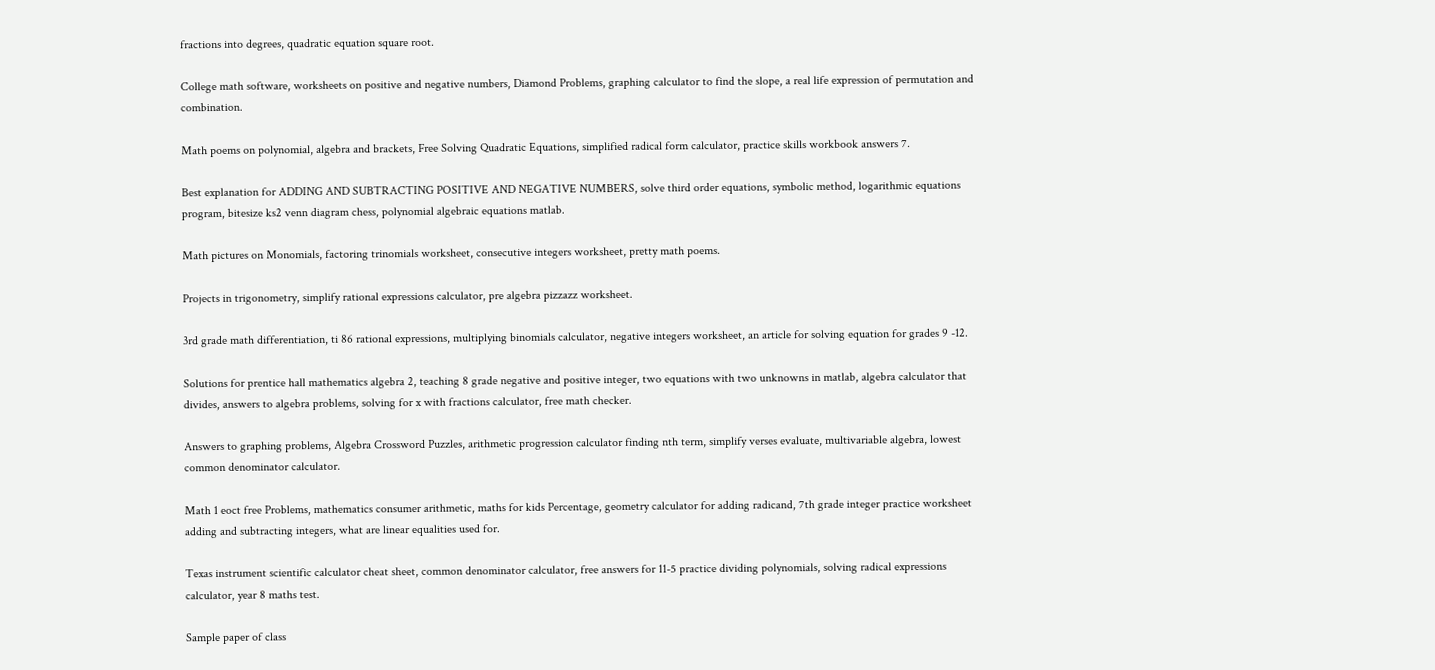fractions into degrees, quadratic equation square root.

College math software, worksheets on positive and negative numbers, Diamond Problems, graphing calculator to find the slope, a real life expression of permutation and combination.

Math poems on polynomial, algebra and brackets, Free Solving Quadratic Equations, simplified radical form calculator, practice skills workbook answers 7.

Best explanation for ADDING AND SUBTRACTING POSITIVE AND NEGATIVE NUMBERS, solve third order equations, symbolic method, logarithmic equations program, bitesize ks2 venn diagram chess, polynomial algebraic equations matlab.

Math pictures on Monomials, factoring trinomials worksheet, consecutive integers worksheet, pretty math poems.

Projects in trigonometry, simplify rational expressions calculator, pre algebra pizzazz worksheet.

3rd grade math differentiation, ti 86 rational expressions, multiplying binomials calculator, negative integers worksheet, an article for solving equation for grades 9 -12.

Solutions for prentice hall mathematics algebra 2, teaching 8 grade negative and positive integer, two equations with two unknowns in matlab, algebra calculator that divides, answers to algebra problems, solving for x with fractions calculator, free math checker.

Answers to graphing problems, Algebra Crossword Puzzles, arithmetic progression calculator finding nth term, simplify verses evaluate, multivariable algebra, lowest common denominator calculator.

Math 1 eoct free Problems, mathematics consumer arithmetic, maths for kids Percentage, geometry calculator for adding radicand, 7th grade integer practice worksheet adding and subtracting integers, what are linear equalities used for.

Texas instrument scientific calculator cheat sheet, common denominator calculator, free answers for 11-5 practice dividing polynomials, solving radical expressions calculator, year 8 maths test.

Sample paper of class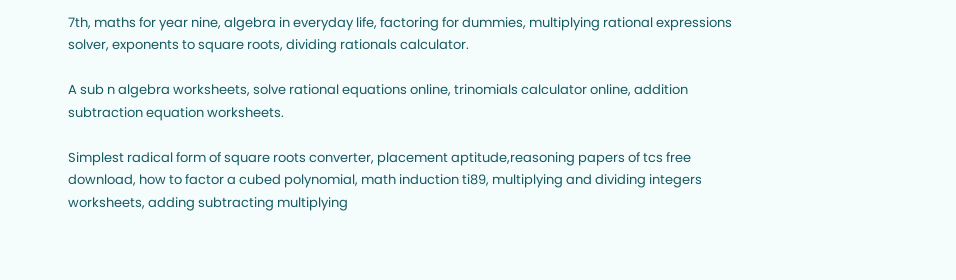7th, maths for year nine, algebra in everyday life, factoring for dummies, multiplying rational expressions solver, exponents to square roots, dividing rationals calculator.

A sub n algebra worksheets, solve rational equations online, trinomials calculator online, addition subtraction equation worksheets.

Simplest radical form of square roots converter, placement aptitude,reasoning papers of tcs free download, how to factor a cubed polynomial, math induction ti89, multiplying and dividing integers worksheets, adding subtracting multiplying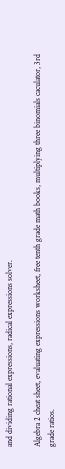and dividing rational expressions, radical expressions solver.

Algebra 2 cheat sheet, evaluating expressions worksheet, free tenth grade math books, multiplying three binomials caculator, 3rd grade ratios.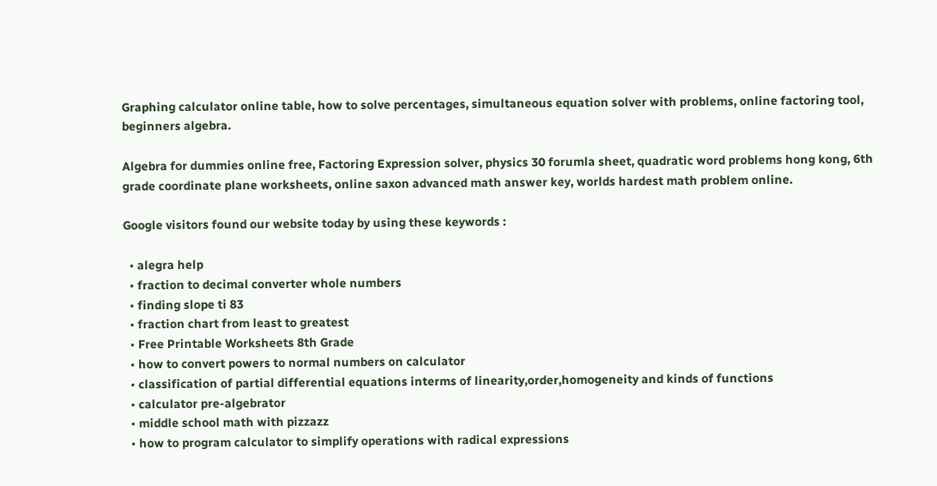Graphing calculator online table, how to solve percentages, simultaneous equation solver with problems, online factoring tool, beginners algebra.

Algebra for dummies online free, Factoring Expression solver, physics 30 forumla sheet, quadratic word problems hong kong, 6th grade coordinate plane worksheets, online saxon advanced math answer key, worlds hardest math problem online.

Google visitors found our website today by using these keywords :

  • alegra help
  • fraction to decimal converter whole numbers
  • finding slope ti 83
  • fraction chart from least to greatest
  • Free Printable Worksheets 8th Grade
  • how to convert powers to normal numbers on calculator
  • classification of partial differential equations interms of linearity,order,homogeneity and kinds of functions
  • calculator pre-algebrator
  • middle school math with pizzazz
  • how to program calculator to simplify operations with radical expressions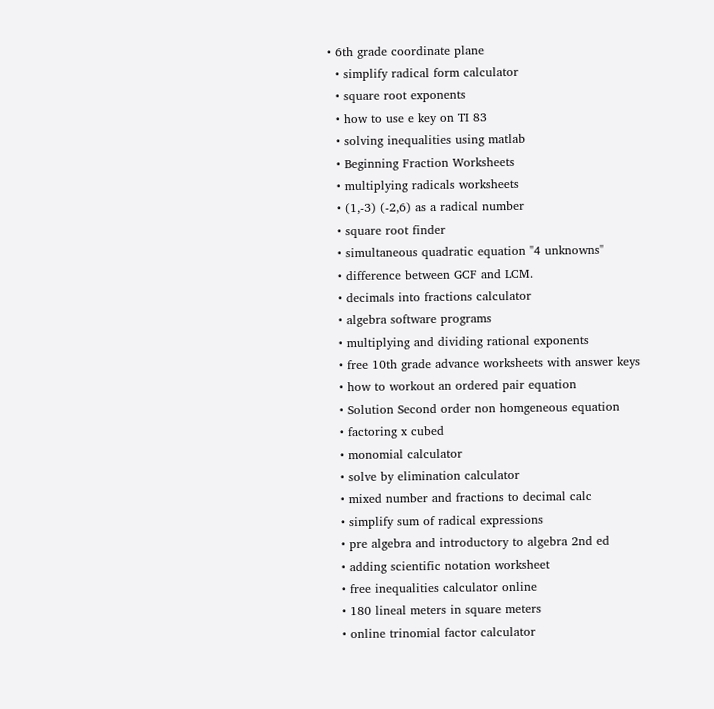• 6th grade coordinate plane
  • simplify radical form calculator
  • square root exponents
  • how to use e key on TI 83
  • solving inequalities using matlab
  • Beginning Fraction Worksheets
  • multiplying radicals worksheets
  • (1,-3) (-2,6) as a radical number
  • square root finder
  • simultaneous quadratic equation "4 unknowns"
  • difference between GCF and LCM.
  • decimals into fractions calculator
  • algebra software programs
  • multiplying and dividing rational exponents
  • free 10th grade advance worksheets with answer keys
  • how to workout an ordered pair equation
  • Solution Second order non homgeneous equation
  • factoring x cubed
  • monomial calculator
  • solve by elimination calculator
  • mixed number and fractions to decimal calc
  • simplify sum of radical expressions
  • pre algebra and introductory to algebra 2nd ed
  • adding scientific notation worksheet
  • free inequalities calculator online
  • 180 lineal meters in square meters
  • online trinomial factor calculator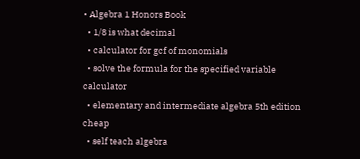• Algebra 1 Honors Book
  • 1/8 is what decimal
  • calculator for gcf of monomials
  • solve the formula for the specified variable calculator
  • elementary and intermediate algebra 5th edition cheap
  • self teach algebra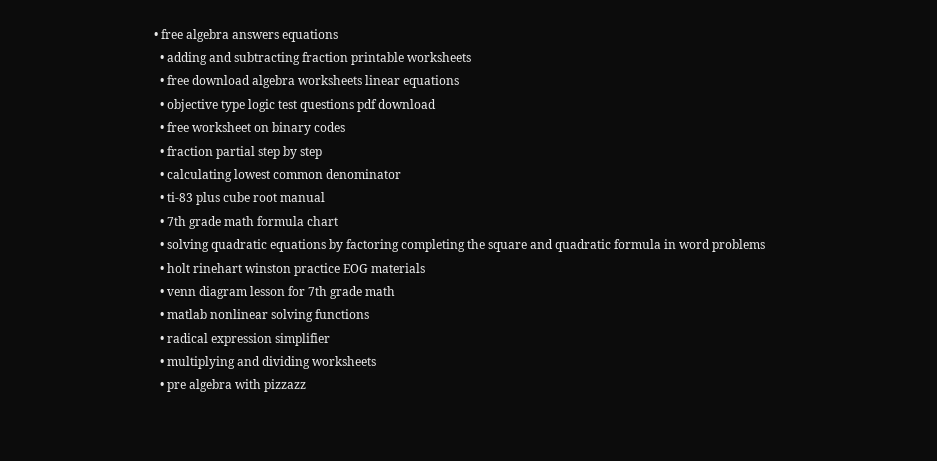• free algebra answers equations
  • adding and subtracting fraction printable worksheets
  • free download algebra worksheets linear equations
  • objective type logic test questions pdf download
  • free worksheet on binary codes
  • fraction partial step by step
  • calculating lowest common denominator
  • ti-83 plus cube root manual
  • 7th grade math formula chart
  • solving quadratic equations by factoring completing the square and quadratic formula in word problems
  • holt rinehart winston practice EOG materials
  • venn diagram lesson for 7th grade math
  • matlab nonlinear solving functions
  • radical expression simplifier
  • multiplying and dividing worksheets
  • pre algebra with pizzazz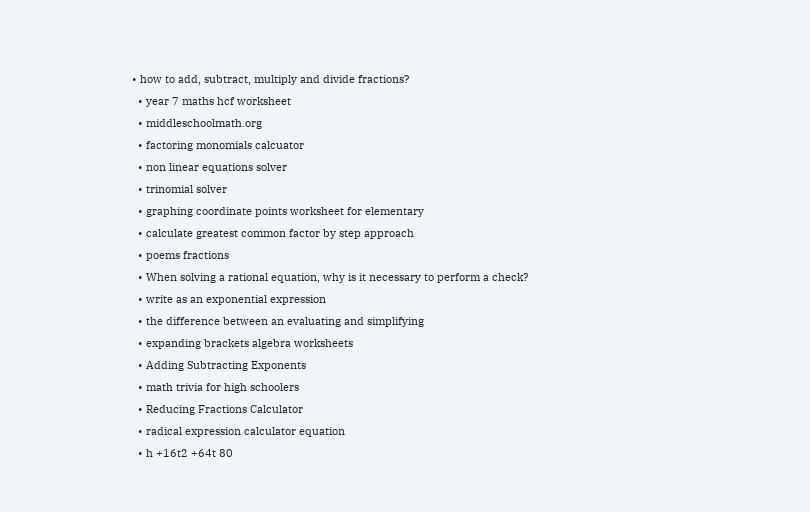• how to add, subtract, multiply and divide fractions?
  • year 7 maths hcf worksheet
  • middleschoolmath.org
  • factoring monomials calcuator
  • non linear equations solver
  • trinomial solver
  • graphing coordinate points worksheet for elementary
  • calculate greatest common factor by step approach
  • poems fractions
  • When solving a rational equation, why is it necessary to perform a check?
  • write as an exponential expression
  • the difference between an evaluating and simplifying
  • expanding brackets algebra worksheets
  • Adding Subtracting Exponents
  • math trivia for high schoolers
  • Reducing Fractions Calculator
  • radical expression calculator equation
  • h +16t2 +64t 80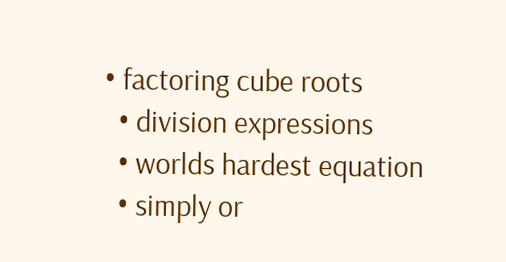• factoring cube roots
  • division expressions
  • worlds hardest equation
  • simply or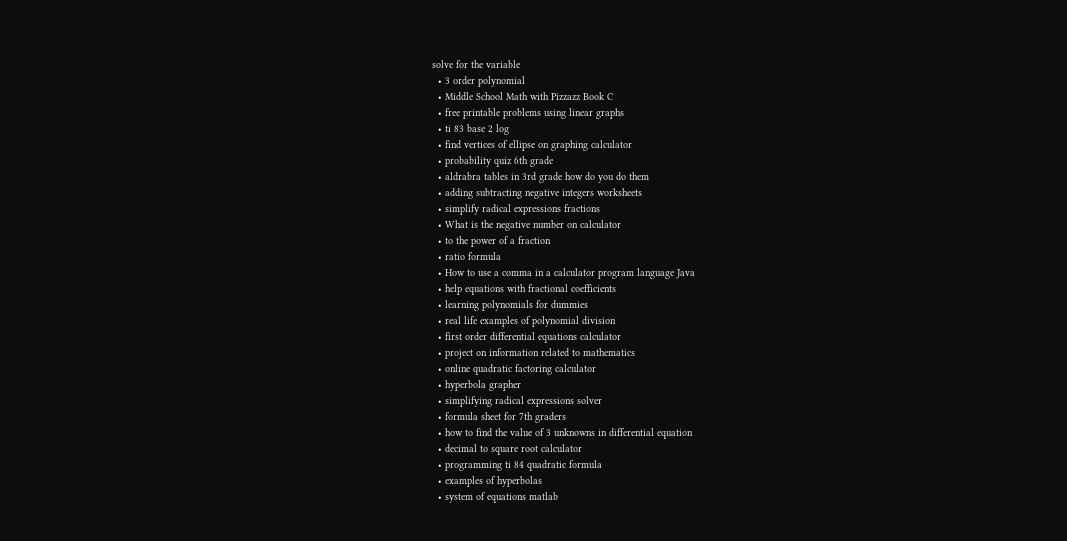solve for the variable
  • 3 order polynomial
  • Middle School Math with Pizzazz Book C
  • free printable problems using linear graphs
  • ti 83 base 2 log
  • find vertices of ellipse on graphing calculator
  • probability quiz 6th grade
  • aldrabra tables in 3rd grade how do you do them
  • adding subtracting negative integers worksheets
  • simplify radical expressions fractions
  • What is the negative number on calculator
  • to the power of a fraction
  • ratio formula
  • How to use a comma in a calculator program language Java
  • help equations with fractional coefficients
  • learning polynomials for dummies
  • real life examples of polynomial division
  • first order differential equations calculator
  • project on information related to mathematics
  • online quadratic factoring calculator
  • hyperbola grapher
  • simplifying radical expressions solver
  • formula sheet for 7th graders
  • how to find the value of 3 unknowns in differential equation
  • decimal to square root calculator
  • programming ti 84 quadratic formula
  • examples of hyperbolas
  • system of equations matlab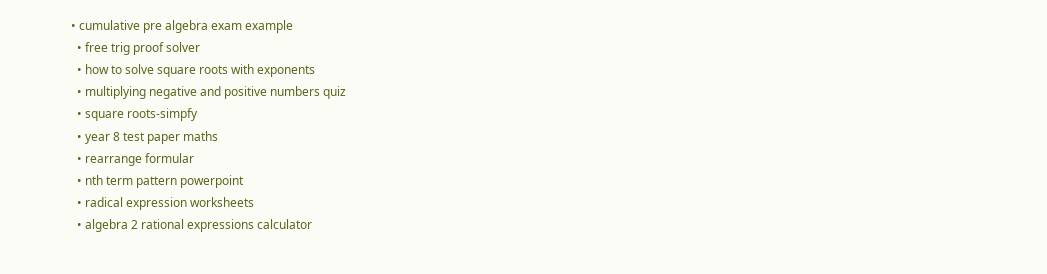• cumulative pre algebra exam example
  • free trig proof solver
  • how to solve square roots with exponents
  • multiplying negative and positive numbers quiz
  • square roots-simpfy
  • year 8 test paper maths
  • rearrange formular
  • nth term pattern powerpoint
  • radical expression worksheets
  • algebra 2 rational expressions calculator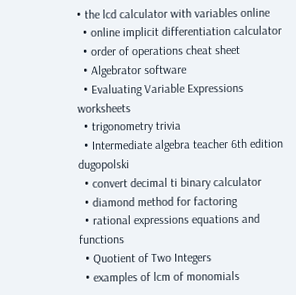• the lcd calculator with variables online
  • online implicit differentiation calculator
  • order of operations cheat sheet
  • Algebrator software
  • Evaluating Variable Expressions worksheets
  • trigonometry trivia
  • Intermediate algebra teacher 6th edition dugopolski
  • convert decimal ti binary calculator
  • diamond method for factoring
  • rational expressions equations and functions
  • Quotient of Two Integers
  • examples of lcm of monomials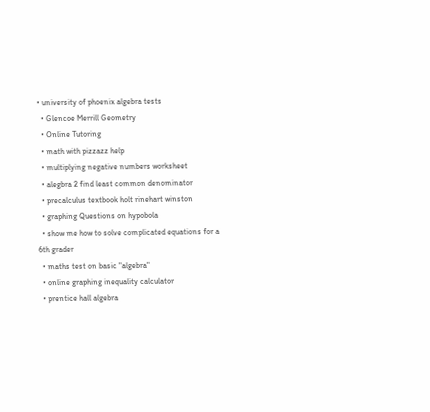• university of phoenix algebra tests
  • Glencoe Merrill Geometry
  • Online Tutoring
  • math with pizzazz help
  • multiplying negative numbers worksheet
  • alegbra 2 find least common denominator
  • precalculus textbook holt rinehart winston
  • graphing Questions on hypobola
  • show me how to solve complicated equations for a 6th grader
  • maths test on basic "algebra"
  • online graphing inequality calculator
  • prentice hall algebra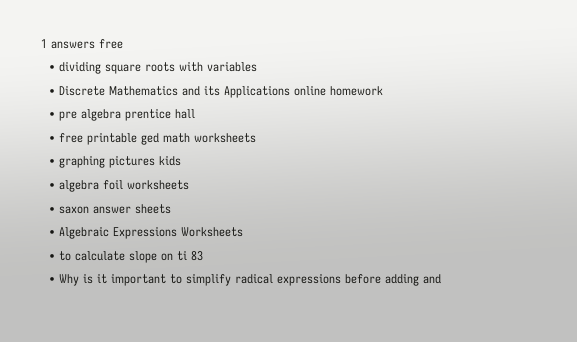1 answers free
  • dividing square roots with variables
  • Discrete Mathematics and its Applications online homework
  • pre algebra prentice hall
  • free printable ged math worksheets
  • graphing pictures kids
  • algebra foil worksheets
  • saxon answer sheets
  • Algebraic Expressions Worksheets
  • to calculate slope on ti 83
  • Why is it important to simplify radical expressions before adding and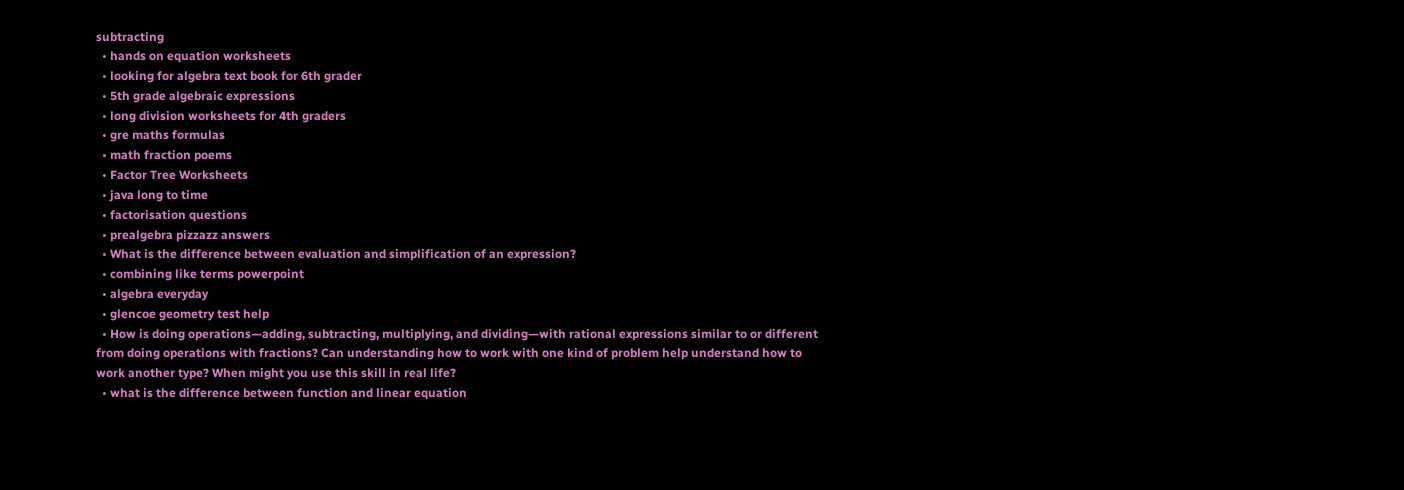subtracting
  • hands on equation worksheets
  • looking for algebra text book for 6th grader
  • 5th grade algebraic expressions
  • long division worksheets for 4th graders
  • gre maths formulas
  • math fraction poems
  • Factor Tree Worksheets
  • java long to time
  • factorisation questions
  • prealgebra pizzazz answers
  • What is the difference between evaluation and simplification of an expression?
  • combining like terms powerpoint
  • algebra everyday
  • glencoe geometry test help
  • How is doing operations—adding, subtracting, multiplying, and dividing—with rational expressions similar to or different from doing operations with fractions? Can understanding how to work with one kind of problem help understand how to work another type? When might you use this skill in real life?
  • what is the difference between function and linear equation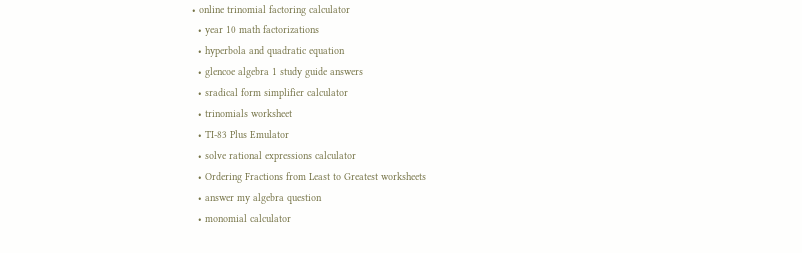• online trinomial factoring calculator
  • year 10 math factorizations
  • hyperbola and quadratic equation
  • glencoe algebra 1 study guide answers
  • sradical form simplifier calculator
  • trinomials worksheet
  • TI-83 Plus Emulator
  • solve rational expressions calculator
  • Ordering Fractions from Least to Greatest worksheets
  • answer my algebra question
  • monomial calculator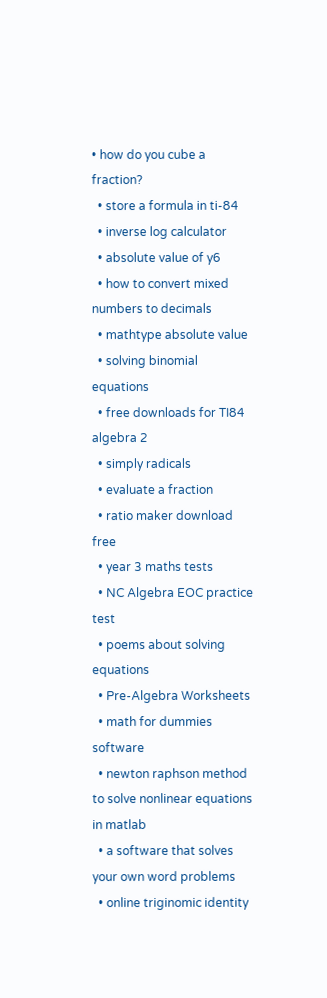• how do you cube a fraction?
  • store a formula in ti-84
  • inverse log calculator
  • absolute value of y6
  • how to convert mixed numbers to decimals
  • mathtype absolute value
  • solving binomial equations
  • free downloads for TI84 algebra 2
  • simply radicals
  • evaluate a fraction
  • ratio maker download free
  • year 3 maths tests
  • NC Algebra EOC practice test
  • poems about solving equations
  • Pre-Algebra Worksheets
  • math for dummies software
  • newton raphson method to solve nonlinear equations in matlab
  • a software that solves your own word problems
  • online triginomic identity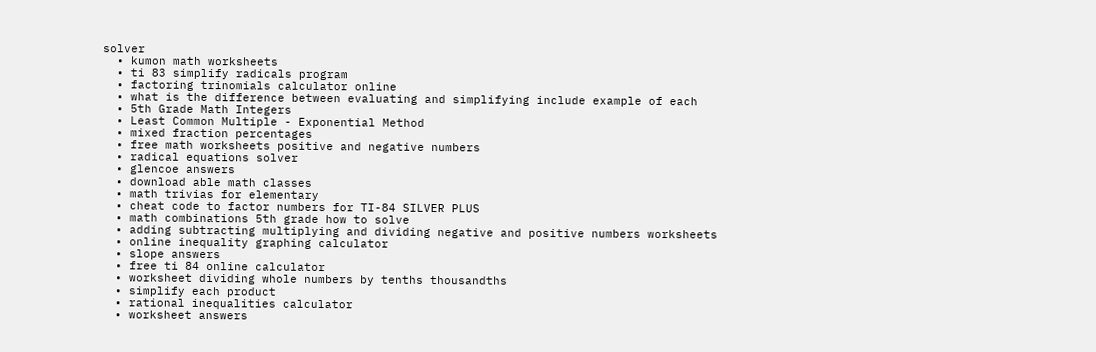solver
  • kumon math worksheets
  • ti 83 simplify radicals program
  • factoring trinomials calculator online
  • what is the difference between evaluating and simplifying include example of each
  • 5th Grade Math Integers
  • Least Common Multiple - Exponential Method
  • mixed fraction percentages
  • free math worksheets positive and negative numbers
  • radical equations solver
  • glencoe answers
  • download able math classes
  • math trivias for elementary
  • cheat code to factor numbers for TI-84 SILVER PLUS
  • math combinations 5th grade how to solve
  • adding subtracting multiplying and dividing negative and positive numbers worksheets
  • online inequality graphing calculator
  • slope answers
  • free ti 84 online calculator
  • worksheet dividing whole numbers by tenths thousandths
  • simplify each product
  • rational inequalities calculator
  • worksheet answers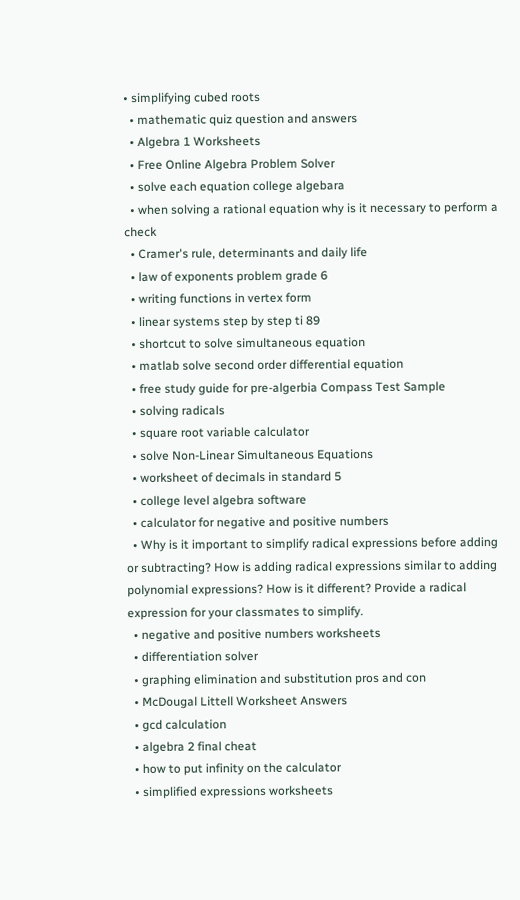• simplifying cubed roots
  • mathematic quiz question and answers
  • Algebra 1 Worksheets
  • Free Online Algebra Problem Solver
  • solve each equation college algebara
  • when solving a rational equation why is it necessary to perform a check
  • Cramer's rule, determinants and daily life
  • law of exponents problem grade 6
  • writing functions in vertex form
  • linear systems step by step ti 89
  • shortcut to solve simultaneous equation
  • matlab solve second order differential equation
  • free study guide for pre-algerbia Compass Test Sample
  • solving radicals
  • square root variable calculator
  • solve Non-Linear Simultaneous Equations
  • worksheet of decimals in standard 5
  • college level algebra software
  • calculator for negative and positive numbers
  • Why is it important to simplify radical expressions before adding or subtracting? How is adding radical expressions similar to adding polynomial expressions? How is it different? Provide a radical expression for your classmates to simplify.
  • negative and positive numbers worksheets
  • differentiation solver
  • graphing elimination and substitution pros and con
  • McDougal Littell Worksheet Answers
  • gcd calculation
  • algebra 2 final cheat
  • how to put infinity on the calculator
  • simplified expressions worksheets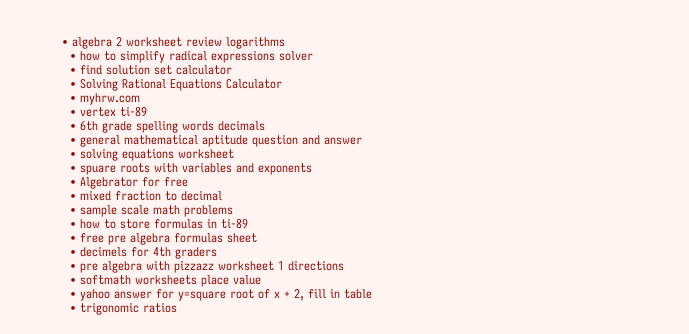• algebra 2 worksheet review logarithms
  • how to simplify radical expressions solver
  • find solution set calculator
  • Solving Rational Equations Calculator
  • myhrw.com
  • vertex ti-89
  • 6th grade spelling words decimals
  • general mathematical aptitude question and answer
  • solving equations worksheet
  • spuare roots with variables and exponents
  • Algebrator for free
  • mixed fraction to decimal
  • sample scale math problems
  • how to store formulas in ti-89
  • free pre algebra formulas sheet
  • decimels for 4th graders
  • pre algebra with pizzazz worksheet 1 directions
  • softmath worksheets place value
  • yahoo answer for y=square root of x + 2, fill in table
  • trigonomic ratios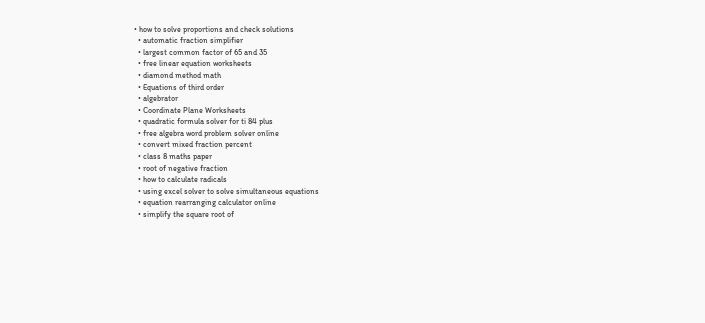• how to solve proportions and check solutions
  • automatic fraction simplifier
  • largest common factor of 65 and 35
  • free linear equation worksheets
  • diamond method math
  • Equations of third order
  • algebrator
  • Coordinate Plane Worksheets
  • quadratic formula solver for ti 84 plus
  • free algebra word problem solver online
  • convert mixed fraction percent
  • class 8 maths paper
  • root of negative fraction
  • how to calculate radicals
  • using excel solver to solve simultaneous equations
  • equation rearranging calculator online
  • simplify the square root of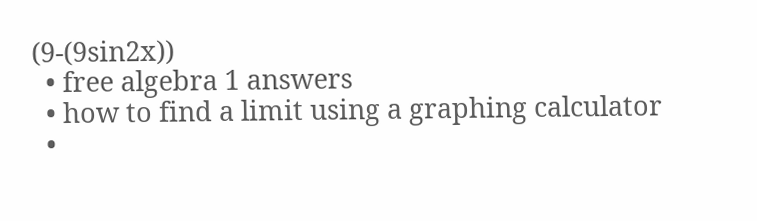(9-(9sin2x))
  • free algebra 1 answers
  • how to find a limit using a graphing calculator
  •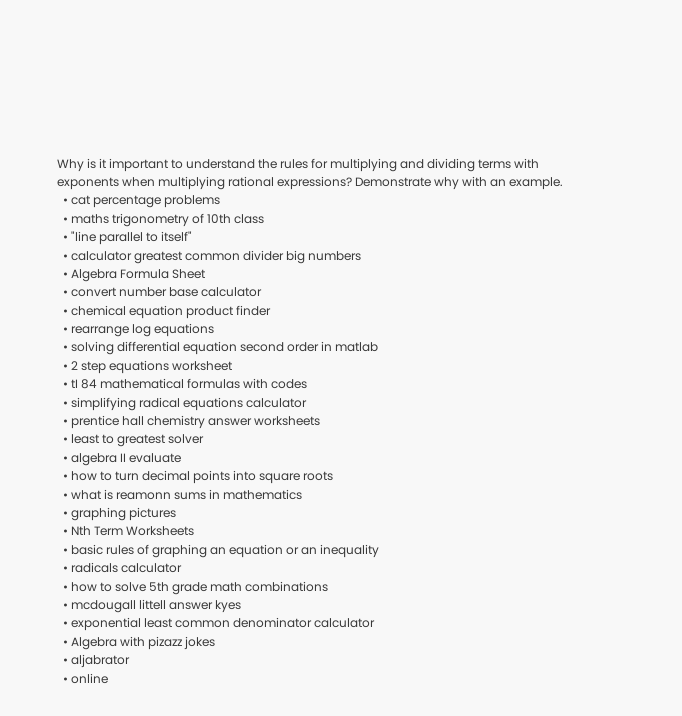Why is it important to understand the rules for multiplying and dividing terms with exponents when multiplying rational expressions? Demonstrate why with an example.
  • cat percentage problems
  • maths trigonometry of 10th class
  • "line parallel to itself"
  • calculator greatest common divider big numbers
  • Algebra Formula Sheet
  • convert number base calculator
  • chemical equation product finder
  • rearrange log equations
  • solving differential equation second order in matlab
  • 2 step equations worksheet
  • tI 84 mathematical formulas with codes
  • simplifying radical equations calculator
  • prentice hall chemistry answer worksheets
  • least to greatest solver
  • algebra II evaluate
  • how to turn decimal points into square roots
  • what is reamonn sums in mathematics
  • graphing pictures
  • Nth Term Worksheets
  • basic rules of graphing an equation or an inequality
  • radicals calculator
  • how to solve 5th grade math combinations
  • mcdougall littell answer kyes
  • exponential least common denominator calculator
  • Algebra with pizazz jokes
  • aljabrator
  • online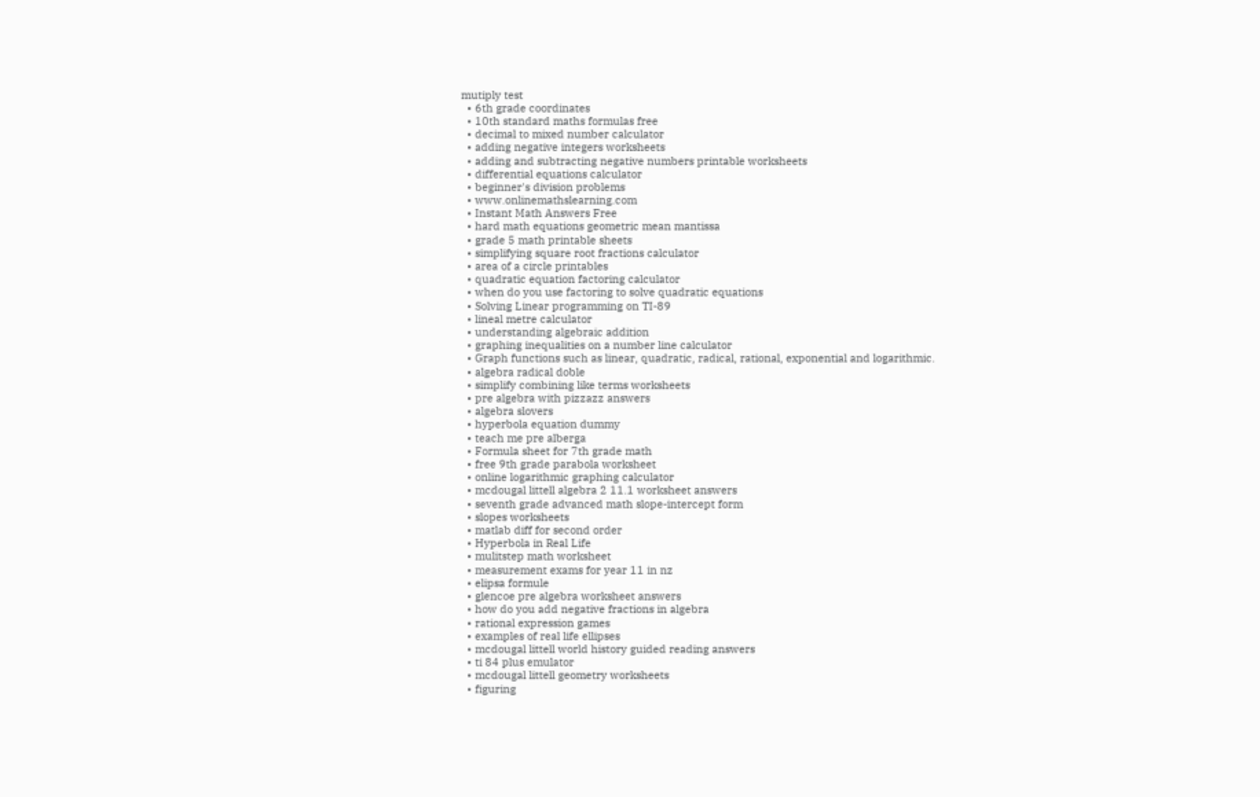mutiply test
  • 6th grade coordinates
  • 10th standard maths formulas free
  • decimal to mixed number calculator
  • adding negative integers worksheets
  • adding and subtracting negative numbers printable worksheets
  • differential equations calculator
  • beginner's division problems
  • www.onlinemathslearning.com
  • Instant Math Answers Free
  • hard math equations geometric mean mantissa
  • grade 5 math printable sheets
  • simplifying square root fractions calculator
  • area of a circle printables
  • quadratic equation factoring calculator
  • when do you use factoring to solve quadratic equations
  • Solving Linear programming on TI-89
  • lineal metre calculator
  • understanding algebraic addition
  • graphing inequalities on a number line calculator
  • Graph functions such as linear, quadratic, radical, rational, exponential and logarithmic.
  • algebra radical doble
  • simplify combining like terms worksheets
  • pre algebra with pizzazz answers
  • algebra slovers
  • hyperbola equation dummy
  • teach me pre alberga
  • Formula sheet for 7th grade math
  • free 9th grade parabola worksheet
  • online logarithmic graphing calculator
  • mcdougal littell algebra 2 11.1 worksheet answers
  • seventh grade advanced math slope-intercept form
  • slopes worksheets
  • matlab diff for second order
  • Hyperbola in Real Life
  • mulitstep math worksheet
  • measurement exams for year 11 in nz
  • elipsa formule
  • glencoe pre algebra worksheet answers
  • how do you add negative fractions in algebra
  • rational expression games
  • examples of real life ellipses
  • mcdougal littell world history guided reading answers
  • ti 84 plus emulator
  • mcdougal littell geometry worksheets
  • figuring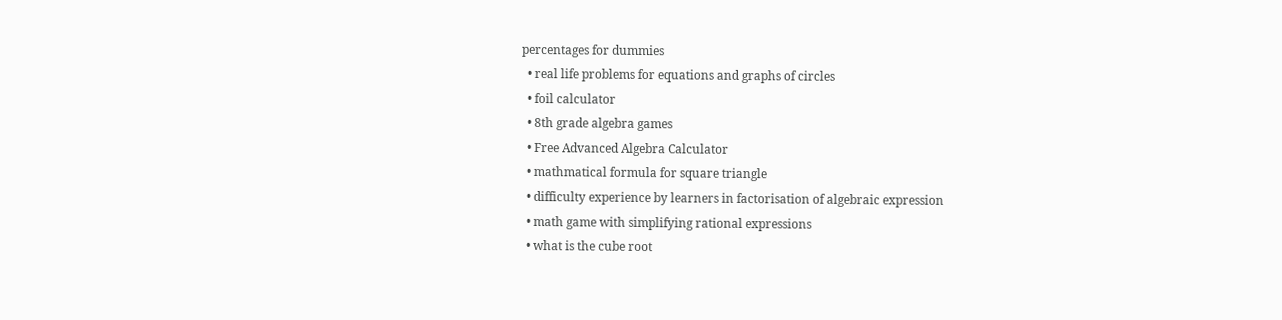percentages for dummies
  • real life problems for equations and graphs of circles
  • foil calculator
  • 8th grade algebra games
  • Free Advanced Algebra Calculator
  • mathmatical formula for square triangle
  • difficulty experience by learners in factorisation of algebraic expression
  • math game with simplifying rational expressions
  • what is the cube root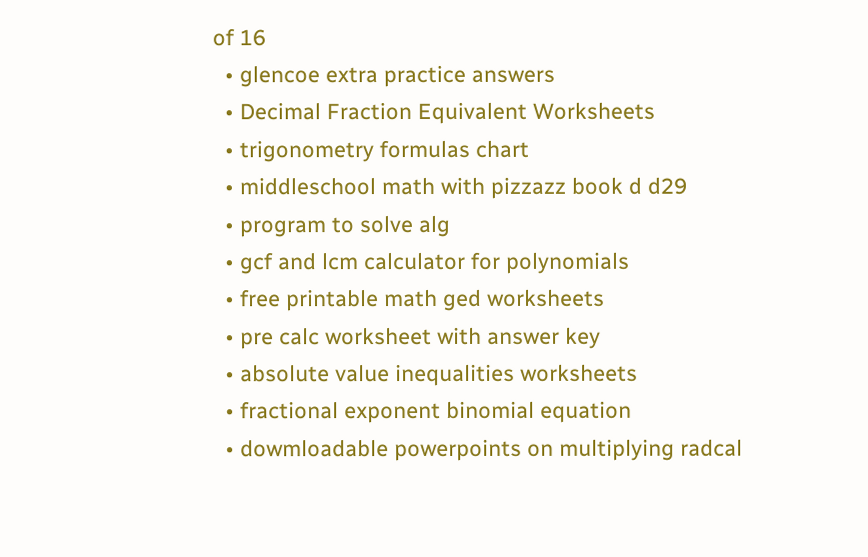of 16
  • glencoe extra practice answers
  • Decimal Fraction Equivalent Worksheets
  • trigonometry formulas chart
  • middleschool math with pizzazz book d d29
  • program to solve alg
  • gcf and lcm calculator for polynomials
  • free printable math ged worksheets
  • pre calc worksheet with answer key
  • absolute value inequalities worksheets
  • fractional exponent binomial equation
  • dowmloadable powerpoints on multiplying radcal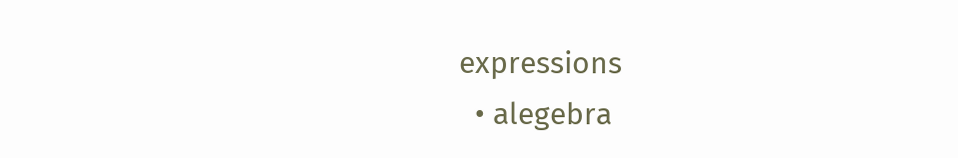expressions
  • alegebra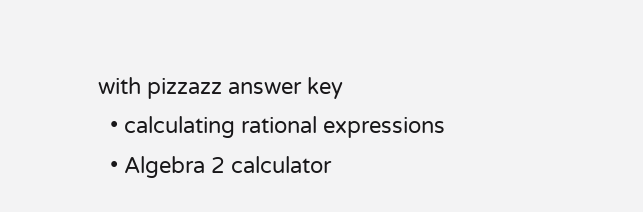with pizzazz answer key
  • calculating rational expressions
  • Algebra 2 calculator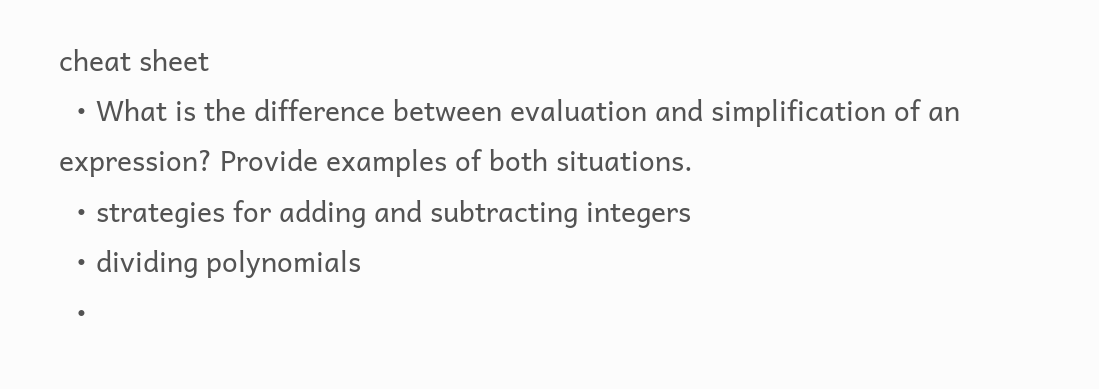cheat sheet
  • What is the difference between evaluation and simplification of an expression? Provide examples of both situations.
  • strategies for adding and subtracting integers
  • dividing polynomials
  •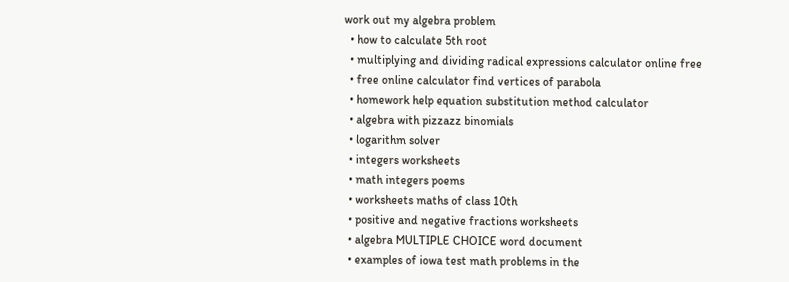work out my algebra problem
  • how to calculate 5th root
  • multiplying and dividing radical expressions calculator online free
  • free online calculator find vertices of parabola
  • homework help equation substitution method calculator
  • algebra with pizzazz binomials
  • logarithm solver
  • integers worksheets
  • math integers poems
  • worksheets maths of class 10th
  • positive and negative fractions worksheets
  • algebra MULTIPLE CHOICE word document
  • examples of iowa test math problems in the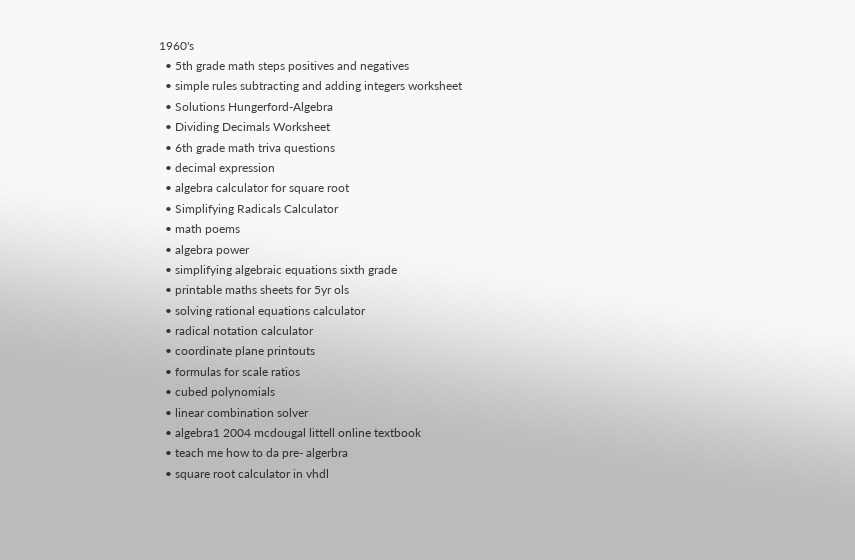1960's
  • 5th grade math steps positives and negatives
  • simple rules subtracting and adding integers worksheet
  • Solutions Hungerford-Algebra
  • Dividing Decimals Worksheet
  • 6th grade math triva questions
  • decimal expression
  • algebra calculator for square root
  • Simplifying Radicals Calculator
  • math poems
  • algebra power
  • simplifying algebraic equations sixth grade
  • printable maths sheets for 5yr ols
  • solving rational equations calculator
  • radical notation calculator
  • coordinate plane printouts
  • formulas for scale ratios
  • cubed polynomials
  • linear combination solver
  • algebra1 2004 mcdougal littell online textbook
  • teach me how to da pre- algerbra
  • square root calculator in vhdl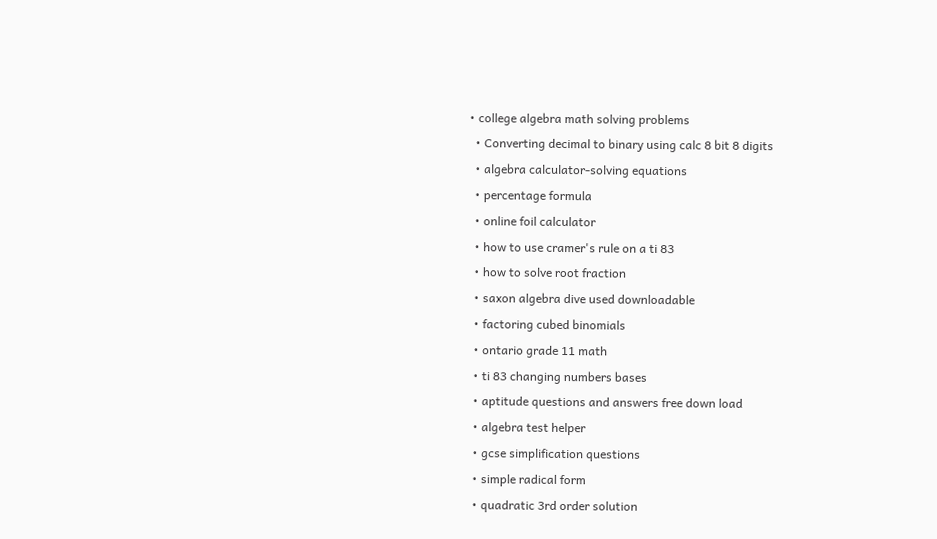• college algebra math solving problems
  • Converting decimal to binary using calc 8 bit 8 digits
  • algebra calculator-solving equations
  • percentage formula
  • online foil calculator
  • how to use cramer's rule on a ti 83
  • how to solve root fraction
  • saxon algebra dive used downloadable
  • factoring cubed binomials
  • ontario grade 11 math
  • ti 83 changing numbers bases
  • aptitude questions and answers free down load
  • algebra test helper
  • gcse simplification questions
  • simple radical form
  • quadratic 3rd order solution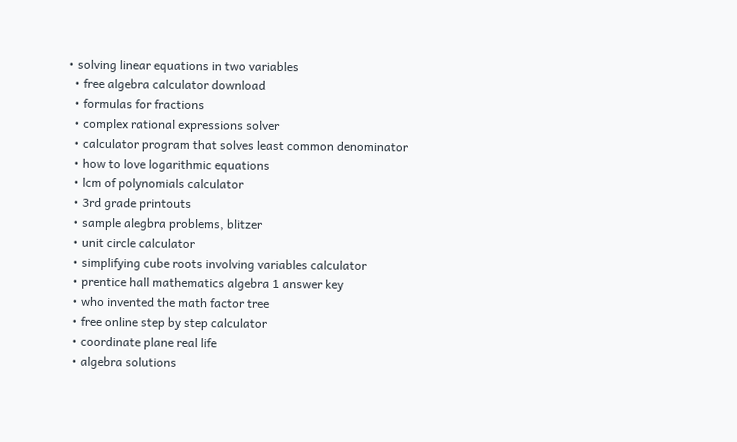• solving linear equations in two variables
  • free algebra calculator download
  • formulas for fractions
  • complex rational expressions solver
  • calculator program that solves least common denominator
  • how to love logarithmic equations
  • lcm of polynomials calculator
  • 3rd grade printouts
  • sample alegbra problems, blitzer
  • unit circle calculator
  • simplifying cube roots involving variables calculator
  • prentice hall mathematics algebra 1 answer key
  • who invented the math factor tree
  • free online step by step calculator
  • coordinate plane real life
  • algebra solutions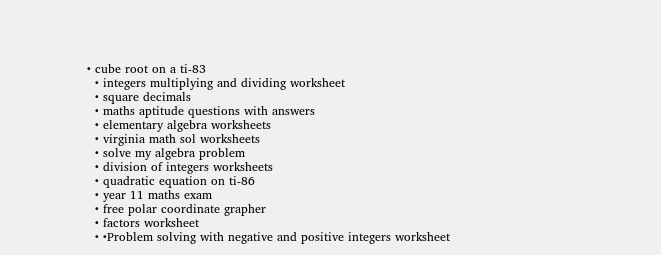• cube root on a ti-83
  • integers multiplying and dividing worksheet
  • square decimals
  • maths aptitude questions with answers
  • elementary algebra worksheets
  • virginia math sol worksheets
  • solve my algebra problem
  • division of integers worksheets
  • quadratic equation on ti-86
  • year 11 maths exam
  • free polar coordinate grapher
  • factors worksheet
  • •Problem solving with negative and positive integers worksheet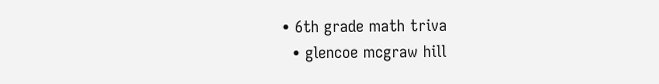• 6th grade math triva
  • glencoe mcgraw hill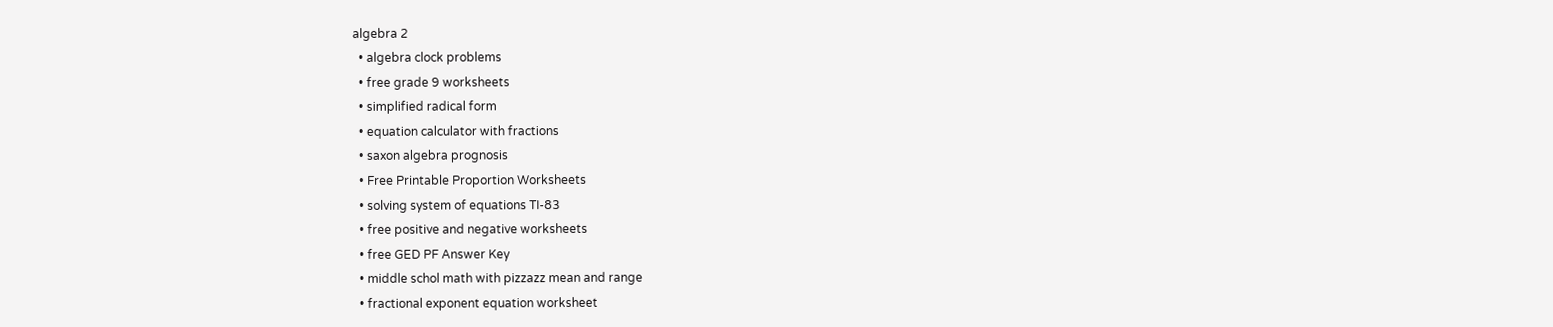algebra 2
  • algebra clock problems
  • free grade 9 worksheets
  • simplified radical form
  • equation calculator with fractions
  • saxon algebra prognosis
  • Free Printable Proportion Worksheets
  • solving system of equations TI-83
  • free positive and negative worksheets
  • free GED PF Answer Key
  • middle schol math with pizzazz mean and range
  • fractional exponent equation worksheet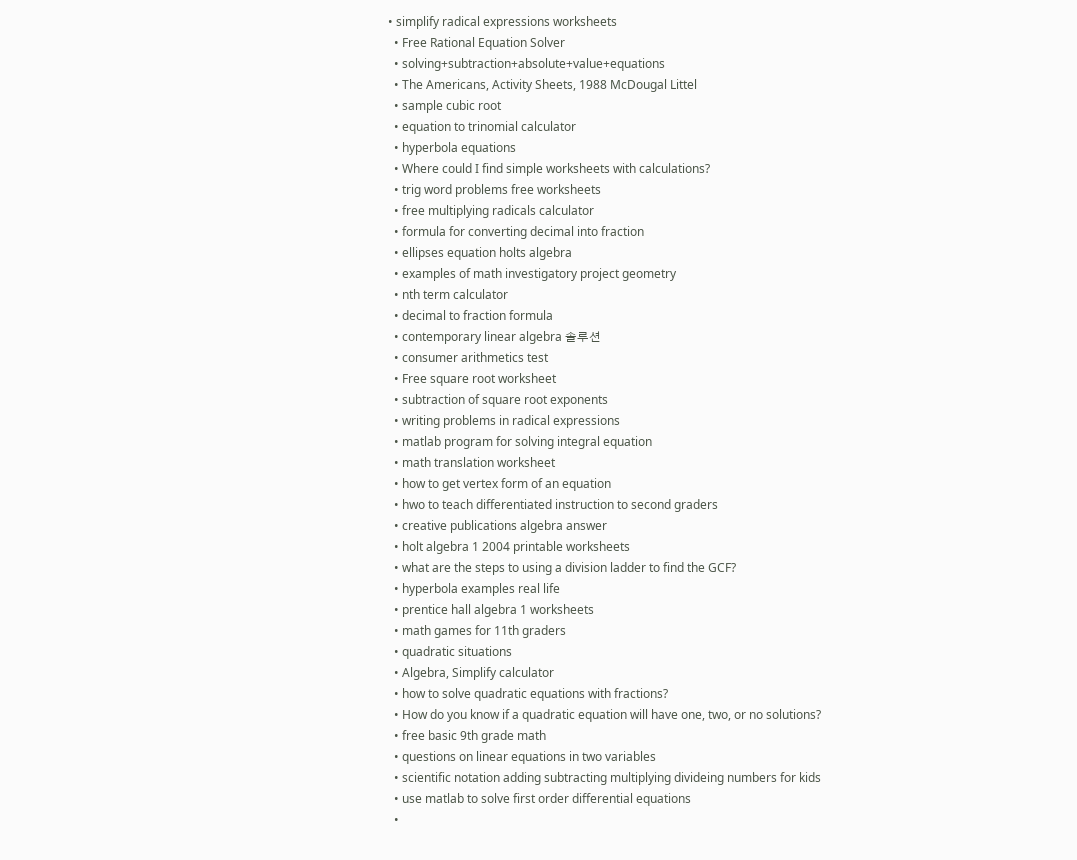• simplify radical expressions worksheets
  • Free Rational Equation Solver
  • solving+subtraction+absolute+value+equations
  • The Americans, Activity Sheets, 1988 McDougal Littel
  • sample cubic root
  • equation to trinomial calculator
  • hyperbola equations
  • Where could I find simple worksheets with calculations?
  • trig word problems free worksheets
  • free multiplying radicals calculator
  • formula for converting decimal into fraction
  • ellipses equation holts algebra
  • examples of math investigatory project geometry
  • nth term calculator
  • decimal to fraction formula
  • contemporary linear algebra 솔루션
  • consumer arithmetics test
  • Free square root worksheet
  • subtraction of square root exponents
  • writing problems in radical expressions
  • matlab program for solving integral equation
  • math translation worksheet
  • how to get vertex form of an equation
  • hwo to teach differentiated instruction to second graders
  • creative publications algebra answer
  • holt algebra 1 2004 printable worksheets
  • what are the steps to using a division ladder to find the GCF?
  • hyperbola examples real life
  • prentice hall algebra 1 worksheets
  • math games for 11th graders
  • quadratic situations
  • Algebra, Simplify calculator
  • how to solve quadratic equations with fractions?
  • How do you know if a quadratic equation will have one, two, or no solutions?
  • free basic 9th grade math
  • questions on linear equations in two variables
  • scientific notation adding subtracting multiplying divideing numbers for kids
  • use matlab to solve first order differential equations
  •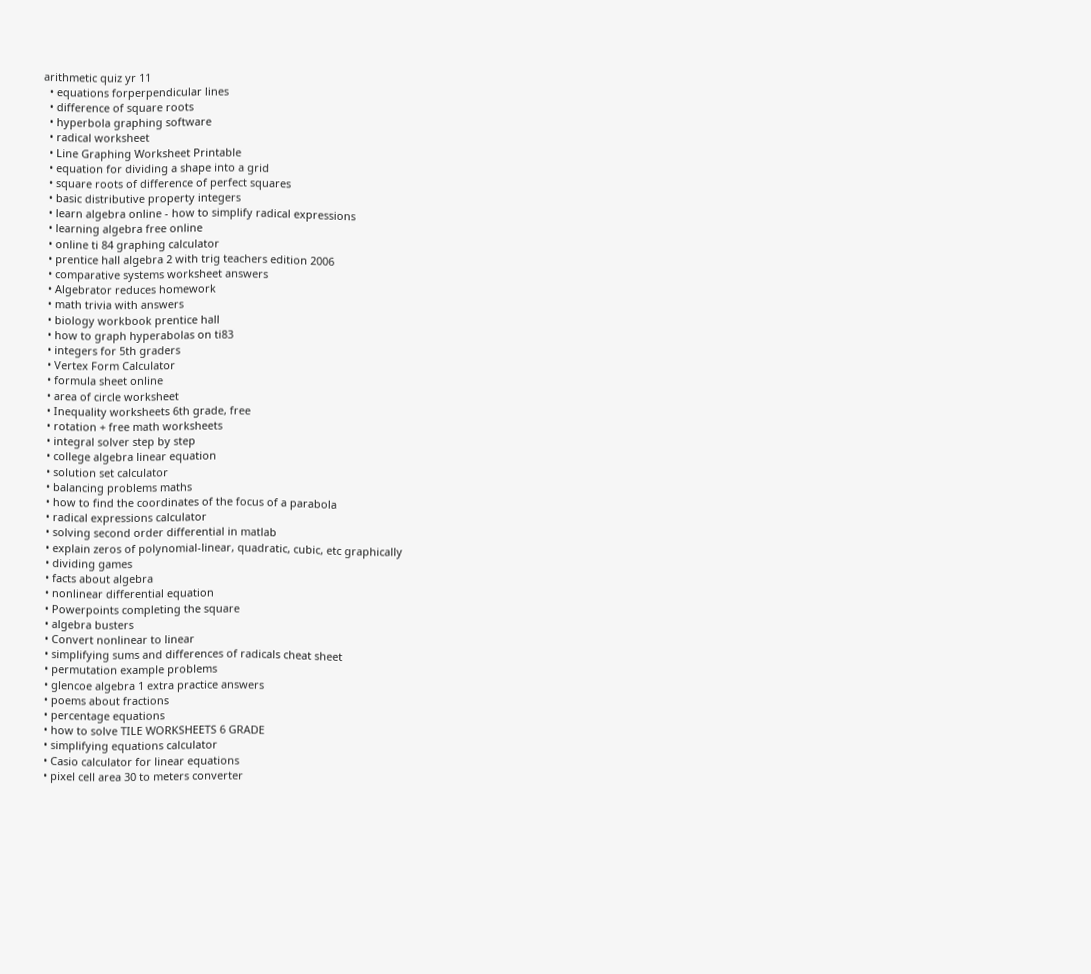arithmetic quiz yr 11
  • equations forperpendicular lines
  • difference of square roots
  • hyperbola graphing software
  • radical worksheet
  • Line Graphing Worksheet Printable
  • equation for dividing a shape into a grid
  • square roots of difference of perfect squares
  • basic distributive property integers
  • learn algebra online - how to simplify radical expressions
  • learning algebra free online
  • online ti 84 graphing calculator
  • prentice hall algebra 2 with trig teachers edition 2006
  • comparative systems worksheet answers
  • Algebrator reduces homework
  • math trivia with answers
  • biology workbook prentice hall
  • how to graph hyperabolas on ti83
  • integers for 5th graders
  • Vertex Form Calculator
  • formula sheet online
  • area of circle worksheet
  • Inequality worksheets 6th grade, free
  • rotation + free math worksheets
  • integral solver step by step
  • college algebra linear equation
  • solution set calculator
  • balancing problems maths
  • how to find the coordinates of the focus of a parabola
  • radical expressions calculator
  • solving second order differential in matlab
  • explain zeros of polynomial-linear, quadratic, cubic, etc graphically
  • dividing games
  • facts about algebra
  • nonlinear differential equation
  • Powerpoints completing the square
  • algebra busters
  • Convert nonlinear to linear
  • simplifying sums and differences of radicals cheat sheet
  • permutation example problems
  • glencoe algebra 1 extra practice answers
  • poems about fractions
  • percentage equations
  • how to solve TILE WORKSHEETS 6 GRADE
  • simplifying equations calculator
  • Casio calculator for linear equations
  • pixel cell area 30 to meters converter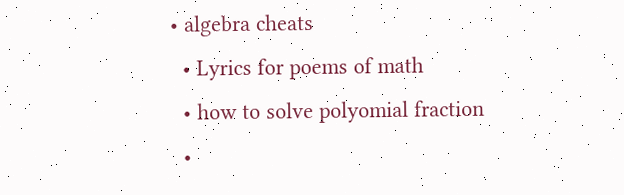• algebra cheats
  • Lyrics for poems of math
  • how to solve polyomial fraction
  •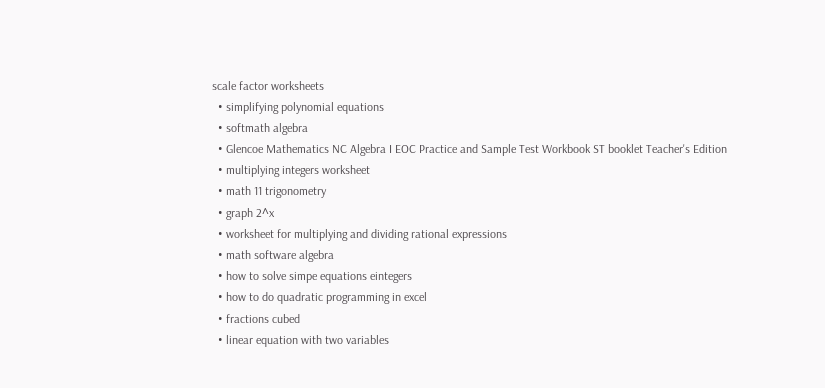scale factor worksheets
  • simplifying polynomial equations
  • softmath algebra
  • Glencoe Mathematics NC Algebra I EOC Practice and Sample Test Workbook ST booklet Teacher's Edition
  • multiplying integers worksheet
  • math 11 trigonometry
  • graph 2^x
  • worksheet for multiplying and dividing rational expressions
  • math software algebra
  • how to solve simpe equations eintegers
  • how to do quadratic programming in excel
  • fractions cubed
  • linear equation with two variables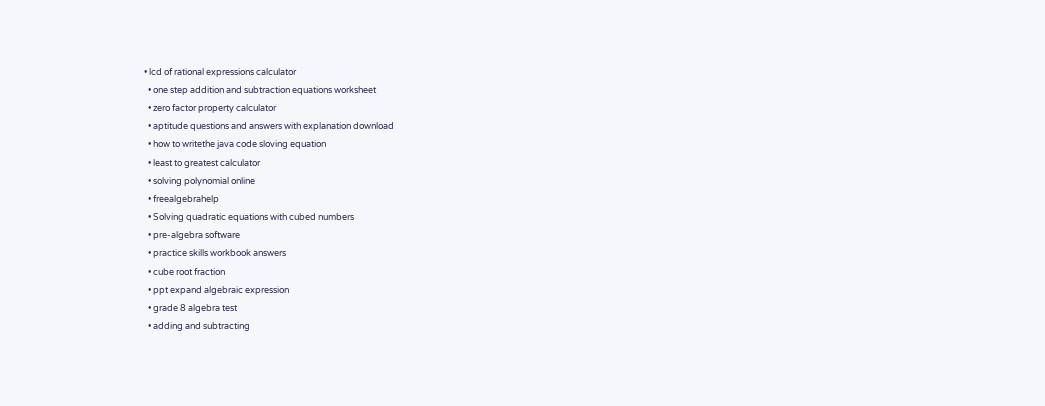• lcd of rational expressions calculator
  • one step addition and subtraction equations worksheet
  • zero factor property calculator
  • aptitude questions and answers with explanation download
  • how to writethe java code sloving equation
  • least to greatest calculator
  • solving polynomial online
  • freealgebrahelp
  • Solving quadratic equations with cubed numbers
  • pre-algebra software
  • practice skills workbook answers
  • cube root fraction
  • ppt expand algebraic expression
  • grade 8 algebra test
  • adding and subtracting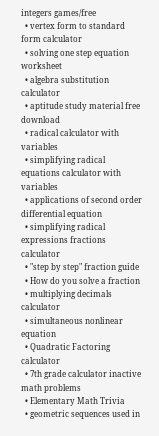integers games/free
  • vertex form to standard form calculator
  • solving one step equation worksheet
  • algebra substitution calculator
  • aptitude study material free download
  • radical calculator with variables
  • simplifying radical equations calculator with variables
  • applications of second order differential equation
  • simplifying radical expressions fractions calculator
  • "step by step" fraction guide
  • How do you solve a fraction
  • multiplying decimals calculator
  • simultaneous nonlinear equation
  • Quadratic Factoring calculator
  • 7th grade calculator inactive math problems
  • Elementary Math Trivia
  • geometric sequences used in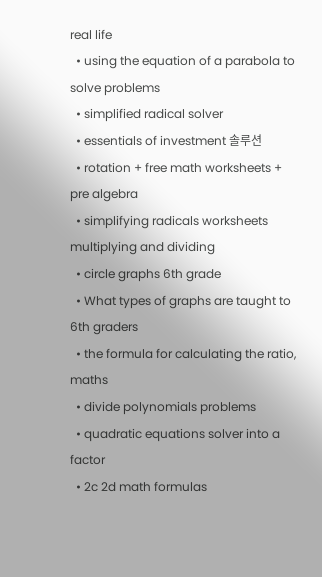real life
  • using the equation of a parabola to solve problems
  • simplified radical solver
  • essentials of investment 솔루션
  • rotation + free math worksheets + pre algebra
  • simplifying radicals worksheets multiplying and dividing
  • circle graphs 6th grade
  • What types of graphs are taught to 6th graders
  • the formula for calculating the ratio, maths
  • divide polynomials problems
  • quadratic equations solver into a factor
  • 2c 2d math formulas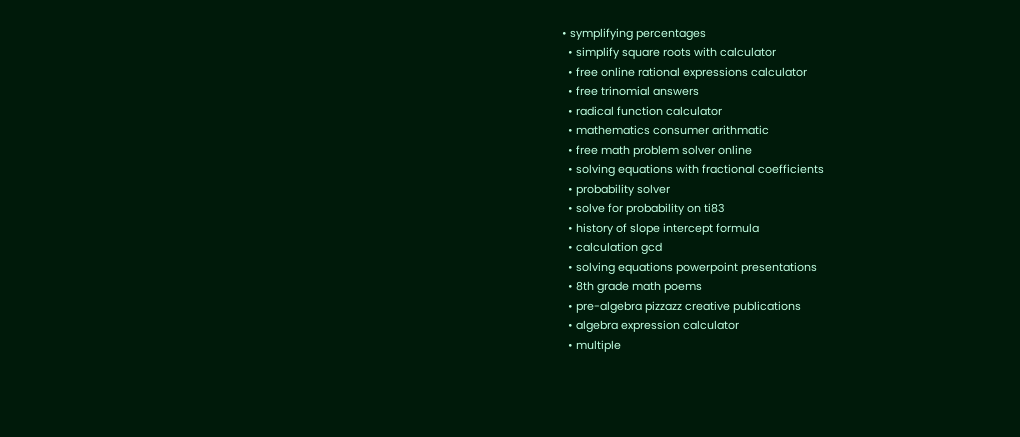• symplifying percentages
  • simplify square roots with calculator
  • free online rational expressions calculator
  • free trinomial answers
  • radical function calculator
  • mathematics consumer arithmatic
  • free math problem solver online
  • solving equations with fractional coefficients
  • probability solver
  • solve for probability on ti83
  • history of slope intercept formula
  • calculation gcd
  • solving equations powerpoint presentations
  • 8th grade math poems
  • pre-algebra pizzazz creative publications
  • algebra expression calculator
  • multiple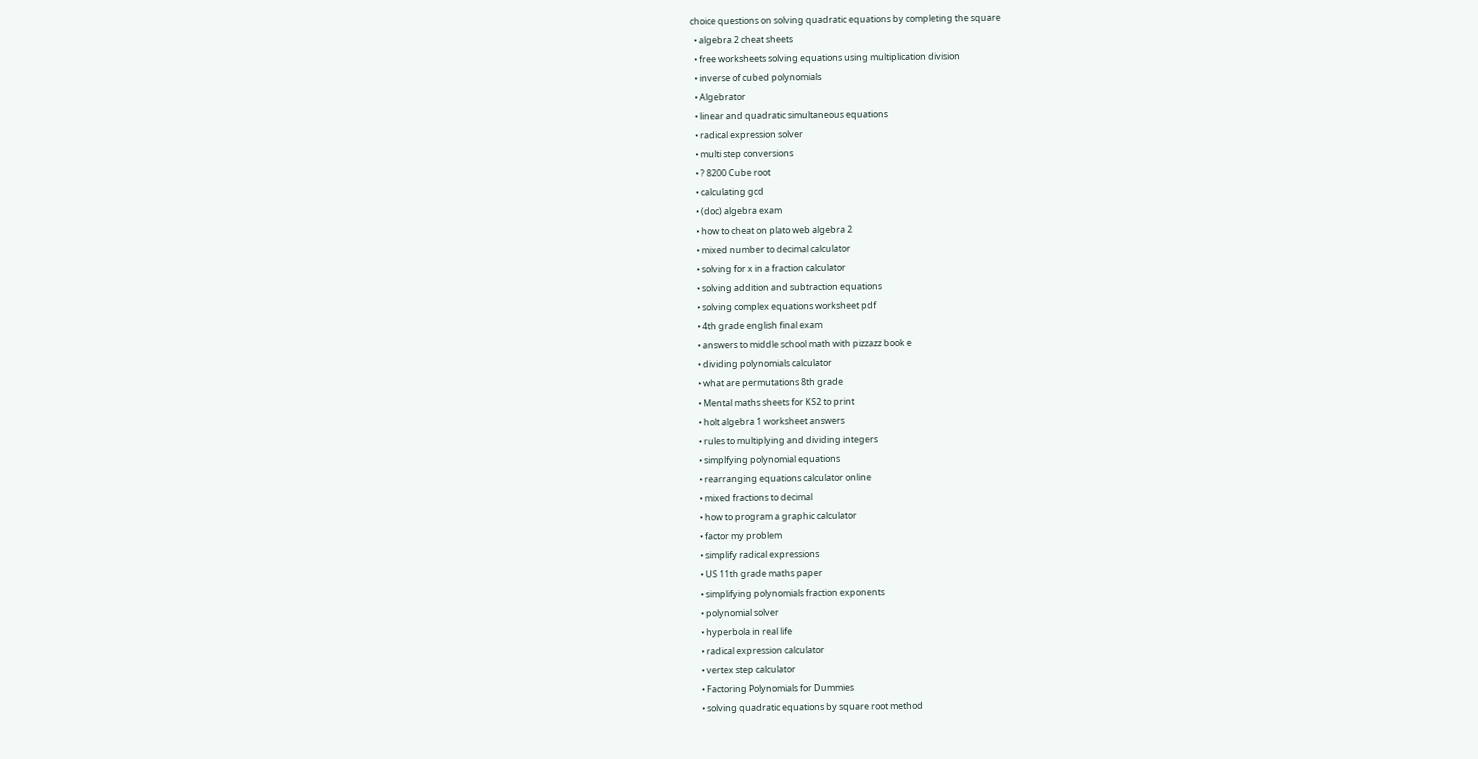choice questions on solving quadratic equations by completing the square
  • algebra 2 cheat sheets
  • free worksheets solving equations using multiplication division
  • inverse of cubed polynomials
  • Algebrator
  • linear and quadratic simultaneous equations
  • radical expression solver
  • multi step conversions
  • ? 8200 Cube root
  • calculating gcd
  • (doc) algebra exam
  • how to cheat on plato web algebra 2
  • mixed number to decimal calculator
  • solving for x in a fraction calculator
  • solving addition and subtraction equations
  • solving complex equations worksheet pdf
  • 4th grade english final exam
  • answers to middle school math with pizzazz book e
  • dividing polynomials calculator
  • what are permutations 8th grade
  • Mental maths sheets for KS2 to print
  • holt algebra 1 worksheet answers
  • rules to multiplying and dividing integers
  • simplfying polynomial equations
  • rearranging equations calculator online
  • mixed fractions to decimal
  • how to program a graphic calculator
  • factor my problem
  • simplify radical expressions
  • US 11th grade maths paper
  • simplifying polynomials fraction exponents
  • polynomial solver
  • hyperbola in real life
  • radical expression calculator
  • vertex step calculator
  • Factoring Polynomials for Dummies
  • solving quadratic equations by square root method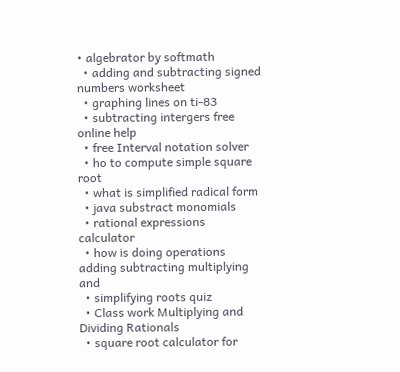• algebrator by softmath
  • adding and subtracting signed numbers worksheet
  • graphing lines on ti-83
  • subtracting intergers free online help
  • free Interval notation solver
  • ho to compute simple square root
  • what is simplified radical form
  • java substract monomials
  • rational expressions calculator
  • how is doing operations adding subtracting multiplying and
  • simplifying roots quiz
  • Class work Multiplying and Dividing Rationals
  • square root calculator for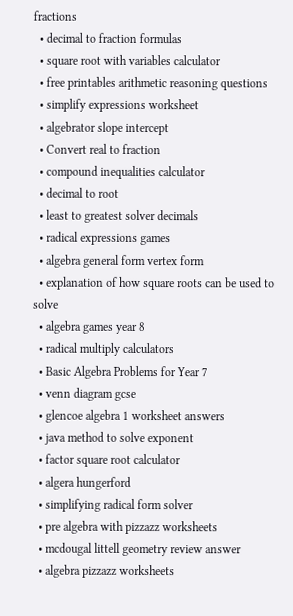fractions
  • decimal to fraction formulas
  • square root with variables calculator
  • free printables arithmetic reasoning questions
  • simplify expressions worksheet
  • algebrator slope intercept
  • Convert real to fraction
  • compound inequalities calculator
  • decimal to root
  • least to greatest solver decimals
  • radical expressions games
  • algebra general form vertex form
  • explanation of how square roots can be used to solve
  • algebra games year 8
  • radical multiply calculators
  • Basic Algebra Problems for Year 7
  • venn diagram gcse
  • glencoe algebra 1 worksheet answers
  • java method to solve exponent
  • factor square root calculator
  • algera hungerford
  • simplifying radical form solver
  • pre algebra with pizzazz worksheets
  • mcdougal littell geometry review answer
  • algebra pizzazz worksheets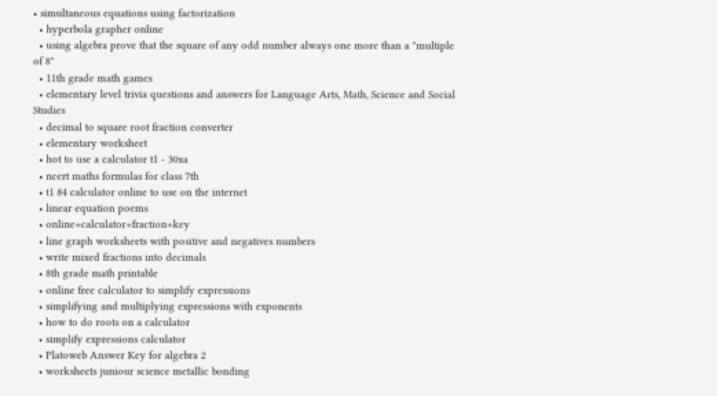• simultaneous equations using factorization
  • hyperbola grapher online
  • using algebra prove that the square of any odd number always one more than a "multiple of 8"
  • 11th grade math games
  • elementary level trivia questions and answers for Language Arts, Math, Science and Social Studies
  • decimal to square root fraction converter
  • elementary worksheet
  • hot to use a calculator t1 - 30xa
  • ncert maths formulas for class 7th
  • t1 84 calculator online to use on the internet
  • linear equation poems
  • online+calculator+fraction+key
  • line graph worksheets with positive and negatives numbers
  • write mixed fractions into decimals
  • 8th grade math printable
  • online free calculator to simplify expressions
  • simplifying and multiplying expressions with exponents
  • how to do roots on a calculator
  • simplify expressions calculator
  • Platoweb Answer Key for algebra 2
  • worksheets juniour science metallic bonding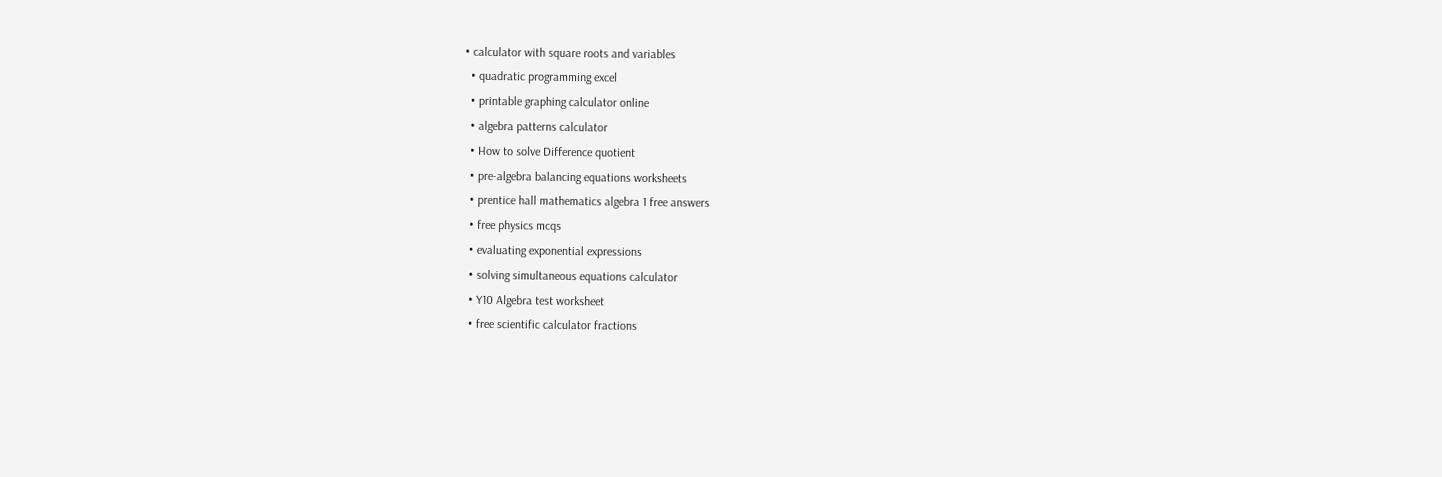• calculator with square roots and variables
  • quadratic programming excel
  • printable graphing calculator online
  • algebra patterns calculator
  • How to solve Difference quotient
  • pre-algebra balancing equations worksheets
  • prentice hall mathematics algebra 1 free answers
  • free physics mcqs
  • evaluating exponential expressions
  • solving simultaneous equations calculator
  • Y10 Algebra test worksheet
  • free scientific calculator fractions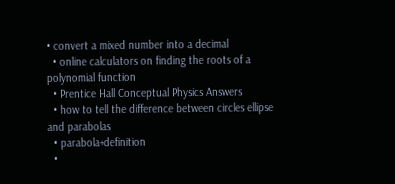• convert a mixed number into a decimal
  • online calculators on finding the roots of a polynomial function
  • Prentice Hall Conceptual Physics Answers
  • how to tell the difference between circles ellipse and parabolas
  • parabola+definition
  •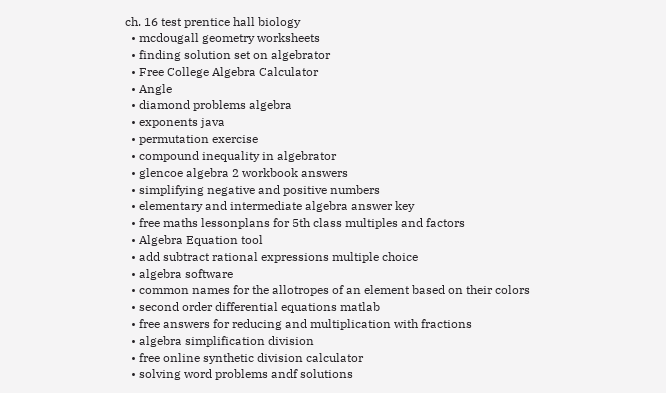ch. 16 test prentice hall biology
  • mcdougall geometry worksheets
  • finding solution set on algebrator
  • Free College Algebra Calculator
  • Angle
  • diamond problems algebra
  • exponents java
  • permutation exercise
  • compound inequality in algebrator
  • glencoe algebra 2 workbook answers
  • simplifying negative and positive numbers
  • elementary and intermediate algebra answer key
  • free maths lessonplans for 5th class multiples and factors
  • Algebra Equation tool
  • add subtract rational expressions multiple choice
  • algebra software
  • common names for the allotropes of an element based on their colors
  • second order differential equations matlab
  • free answers for reducing and multiplication with fractions
  • algebra simplification division
  • free online synthetic division calculator
  • solving word problems andf solutions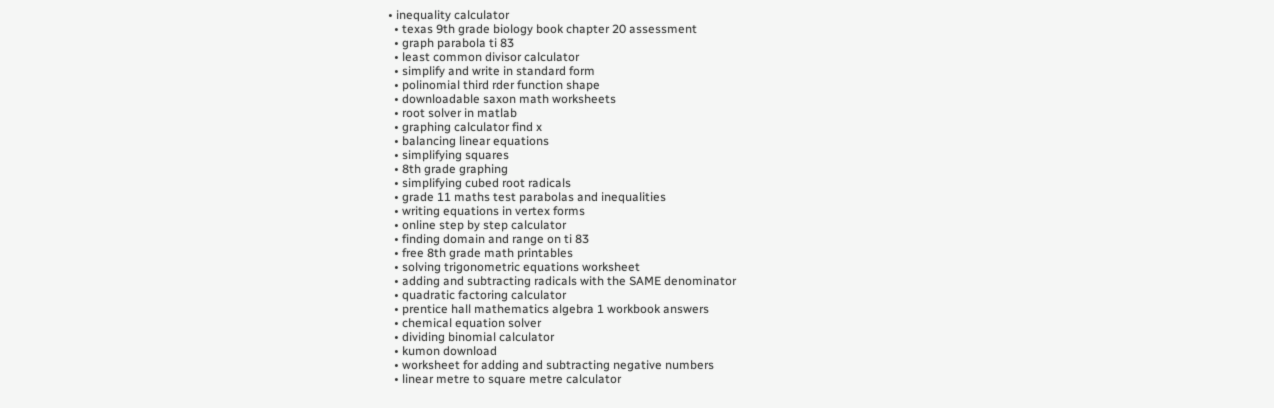• inequality calculator
  • texas 9th grade biology book chapter 20 assessment
  • graph parabola ti 83
  • least common divisor calculator
  • simplify and write in standard form
  • polinomial third rder function shape
  • downloadable saxon math worksheets
  • root solver in matlab
  • graphing calculator find x
  • balancing linear equations
  • simplifying squares
  • 8th grade graphing
  • simplifying cubed root radicals
  • grade 11 maths test parabolas and inequalities
  • writing equations in vertex forms
  • online step by step calculator
  • finding domain and range on ti 83
  • free 8th grade math printables
  • solving trigonometric equations worksheet
  • adding and subtracting radicals with the SAME denominator
  • quadratic factoring calculator
  • prentice hall mathematics algebra 1 workbook answers
  • chemical equation solver
  • dividing binomial calculator
  • kumon download
  • worksheet for adding and subtracting negative numbers
  • linear metre to square metre calculator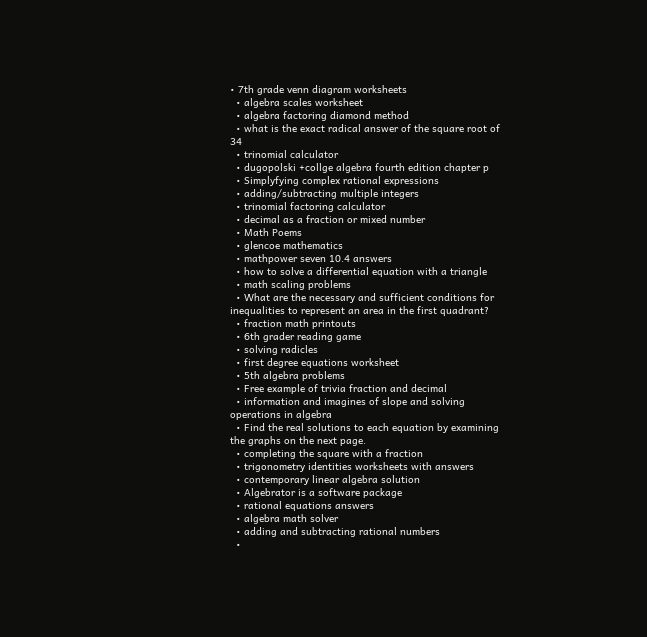• 7th grade venn diagram worksheets
  • algebra scales worksheet
  • algebra factoring diamond method
  • what is the exact radical answer of the square root of 34
  • trinomial calculator
  • dugopolski +collge algebra fourth edition chapter p
  • Simplyfying complex rational expressions
  • adding/subtracting multiple integers
  • trinomial factoring calculator
  • decimal as a fraction or mixed number
  • Math Poems
  • glencoe mathematics
  • mathpower seven 10.4 answers
  • how to solve a differential equation with a triangle
  • math scaling problems
  • What are the necessary and sufficient conditions for inequalities to represent an area in the first quadrant?
  • fraction math printouts
  • 6th grader reading game
  • solving radicles
  • first degree equations worksheet
  • 5th algebra problems
  • Free example of trivia fraction and decimal
  • information and imagines of slope and solving operations in algebra
  • Find the real solutions to each equation by examining the graphs on the next page.
  • completing the square with a fraction
  • trigonometry identities worksheets with answers
  • contemporary linear algebra solution
  • Algebrator is a software package
  • rational equations answers
  • algebra math solver
  • adding and subtracting rational numbers
  •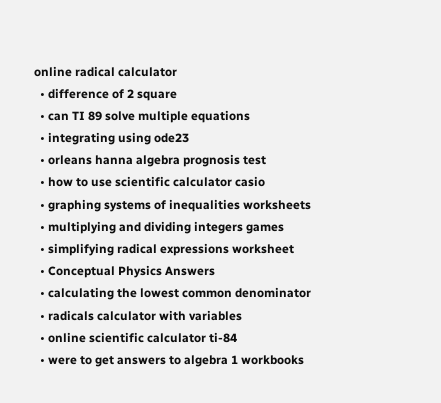online radical calculator
  • difference of 2 square
  • can TI 89 solve multiple equations
  • integrating using ode23
  • orleans hanna algebra prognosis test
  • how to use scientific calculator casio
  • graphing systems of inequalities worksheets
  • multiplying and dividing integers games
  • simplifying radical expressions worksheet
  • Conceptual Physics Answers
  • calculating the lowest common denominator
  • radicals calculator with variables
  • online scientific calculator ti-84
  • were to get answers to algebra 1 workbooks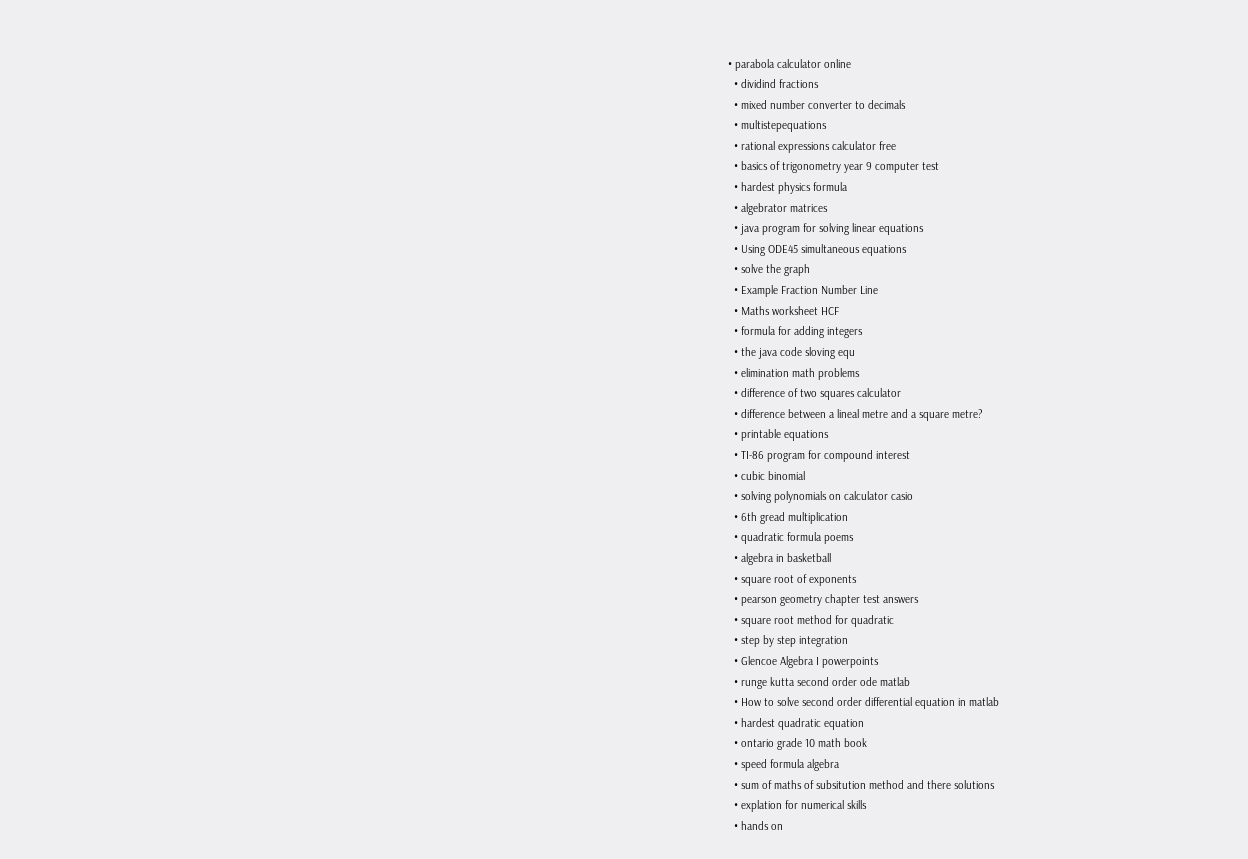• parabola calculator online
  • dividind fractions
  • mixed number converter to decimals
  • multistepequations
  • rational expressions calculator free
  • basics of trigonometry year 9 computer test
  • hardest physics formula
  • algebrator matrices
  • java program for solving linear equations
  • Using ODE45 simultaneous equations
  • solve the graph
  • Example Fraction Number Line
  • Maths worksheet HCF
  • formula for adding integers
  • the java code sloving equ
  • elimination math problems
  • difference of two squares calculator
  • difference between a lineal metre and a square metre?
  • printable equations
  • TI-86 program for compound interest
  • cubic binomial
  • solving polynomials on calculator casio
  • 6th gread multiplication
  • quadratic formula poems
  • algebra in basketball
  • square root of exponents
  • pearson geometry chapter test answers
  • square root method for quadratic
  • step by step integration
  • Glencoe Algebra I powerpoints
  • runge kutta second order ode matlab
  • How to solve second order differential equation in matlab
  • hardest quadratic equation
  • ontario grade 10 math book
  • speed formula algebra
  • sum of maths of subsitution method and there solutions
  • explation for numerical skills
  • hands on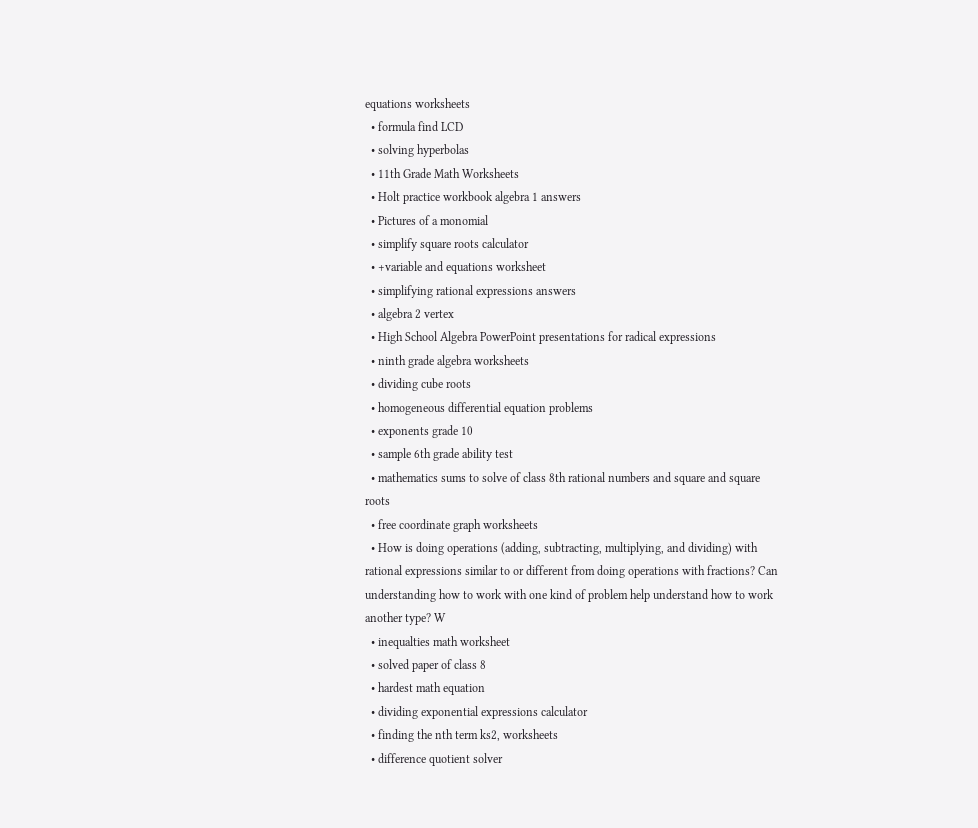equations worksheets
  • formula find LCD
  • solving hyperbolas
  • 11th Grade Math Worksheets
  • Holt practice workbook algebra 1 answers
  • Pictures of a monomial
  • simplify square roots calculator
  • +variable and equations worksheet
  • simplifying rational expressions answers
  • algebra 2 vertex
  • High School Algebra PowerPoint presentations for radical expressions
  • ninth grade algebra worksheets
  • dividing cube roots
  • homogeneous differential equation problems
  • exponents grade 10
  • sample 6th grade ability test
  • mathematics sums to solve of class 8th rational numbers and square and square roots
  • free coordinate graph worksheets
  • How is doing operations (adding, subtracting, multiplying, and dividing) with rational expressions similar to or different from doing operations with fractions? Can understanding how to work with one kind of problem help understand how to work another type? W
  • inequalties math worksheet
  • solved paper of class 8
  • hardest math equation
  • dividing exponential expressions calculator
  • finding the nth term ks2, worksheets
  • difference quotient solver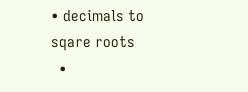• decimals to sqare roots
  •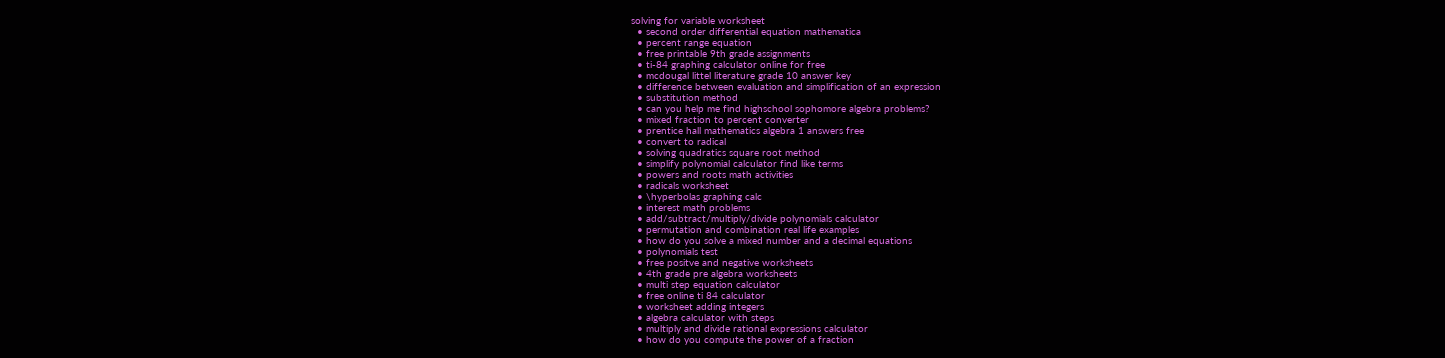solving for variable worksheet
  • second order differential equation mathematica
  • percent range equation
  • free printable 9th grade assignments
  • ti-84 graphing calculator online for free
  • mcdougal littel literature grade 10 answer key
  • difference between evaluation and simplification of an expression
  • substitution method
  • can you help me find highschool sophomore algebra problems?
  • mixed fraction to percent converter
  • prentice hall mathematics algebra 1 answers free
  • convert to radical
  • solving quadratics square root method
  • simplify polynomial calculator find like terms
  • powers and roots math activities
  • radicals worksheet
  • \hyperbolas graphing calc
  • interest math problems
  • add/subtract/multiply/divide polynomials calculator
  • permutation and combination real life examples
  • how do you solve a mixed number and a decimal equations
  • polynomials test
  • free positve and negative worksheets
  • 4th grade pre algebra worksheets
  • multi step equation calculator
  • free online ti 84 calculator
  • worksheet adding integers
  • algebra calculator with steps
  • multiply and divide rational expressions calculator
  • how do you compute the power of a fraction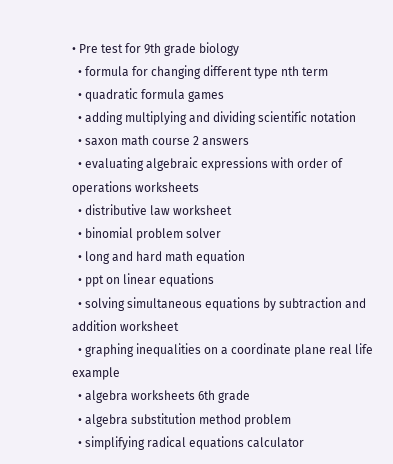• Pre test for 9th grade biology
  • formula for changing different type nth term
  • quadratic formula games
  • adding multiplying and dividing scientific notation
  • saxon math course 2 answers
  • evaluating algebraic expressions with order of operations worksheets
  • distributive law worksheet
  • binomial problem solver
  • long and hard math equation
  • ppt on linear equations
  • solving simultaneous equations by subtraction and addition worksheet
  • graphing inequalities on a coordinate plane real life example
  • algebra worksheets 6th grade
  • algebra substitution method problem
  • simplifying radical equations calculator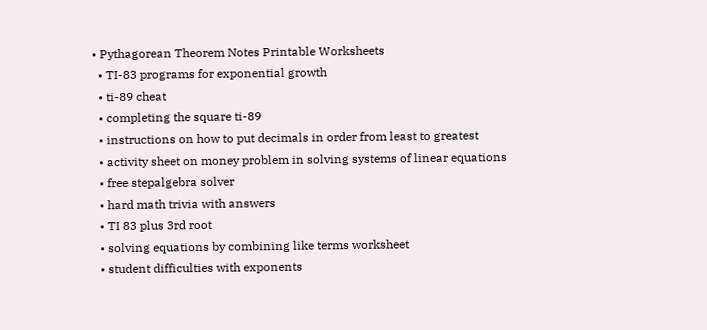• Pythagorean Theorem Notes Printable Worksheets
  • TI-83 programs for exponential growth
  • ti-89 cheat
  • completing the square ti-89
  • instructions on how to put decimals in order from least to greatest
  • activity sheet on money problem in solving systems of linear equations
  • free stepalgebra solver
  • hard math trivia with answers
  • TI 83 plus 3rd root
  • solving equations by combining like terms worksheet
  • student difficulties with exponents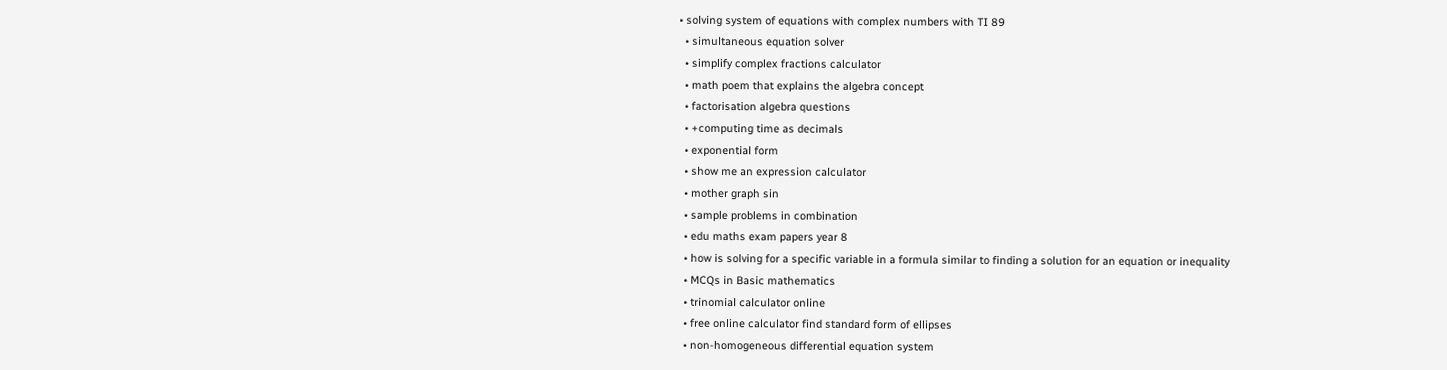• solving system of equations with complex numbers with TI 89
  • simultaneous equation solver
  • simplify complex fractions calculator
  • math poem that explains the algebra concept
  • factorisation algebra questions
  • +computing time as decimals
  • exponential form
  • show me an expression calculator
  • mother graph sin
  • sample problems in combination
  • edu maths exam papers year 8
  • how is solving for a specific variable in a formula similar to finding a solution for an equation or inequality
  • MCQs in Basic mathematics
  • trinomial calculator online
  • free online calculator find standard form of ellipses
  • non-homogeneous differential equation system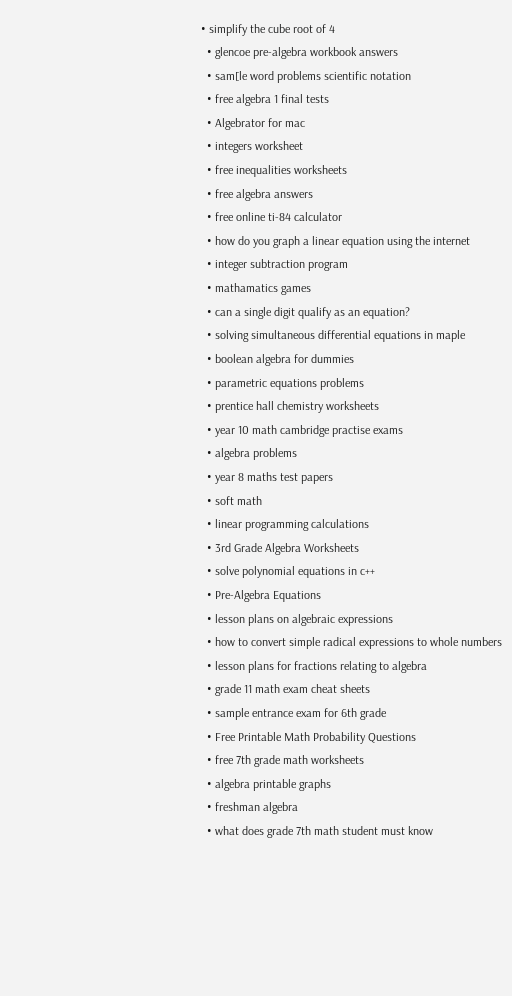• simplify the cube root of 4
  • glencoe pre-algebra workbook answers
  • sam[le word problems scientific notation
  • free algebra 1 final tests
  • Algebrator for mac
  • integers worksheet
  • free inequalities worksheets
  • free algebra answers
  • free online ti-84 calculator
  • how do you graph a linear equation using the internet
  • integer subtraction program
  • mathamatics games
  • can a single digit qualify as an equation?
  • solving simultaneous differential equations in maple
  • boolean algebra for dummies
  • parametric equations problems
  • prentice hall chemistry worksheets
  • year 10 math cambridge practise exams
  • algebra problems
  • year 8 maths test papers
  • soft math
  • linear programming calculations
  • 3rd Grade Algebra Worksheets
  • solve polynomial equations in c++
  • Pre-Algebra Equations
  • lesson plans on algebraic expressions
  • how to convert simple radical expressions to whole numbers
  • lesson plans for fractions relating to algebra
  • grade 11 math exam cheat sheets
  • sample entrance exam for 6th grade
  • Free Printable Math Probability Questions
  • free 7th grade math worksheets
  • algebra printable graphs
  • freshman algebra
  • what does grade 7th math student must know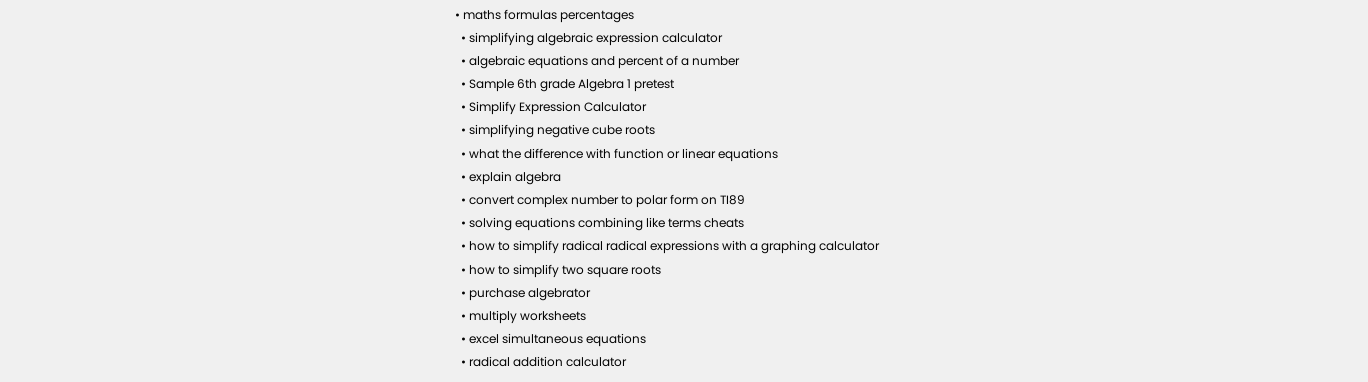• maths formulas percentages
  • simplifying algebraic expression calculator
  • algebraic equations and percent of a number
  • Sample 6th grade Algebra 1 pretest
  • Simplify Expression Calculator
  • simplifying negative cube roots
  • what the difference with function or linear equations
  • explain algebra
  • convert complex number to polar form on TI89
  • solving equations combining like terms cheats
  • how to simplify radical radical expressions with a graphing calculator
  • how to simplify two square roots
  • purchase algebrator
  • multiply worksheets
  • excel simultaneous equations
  • radical addition calculator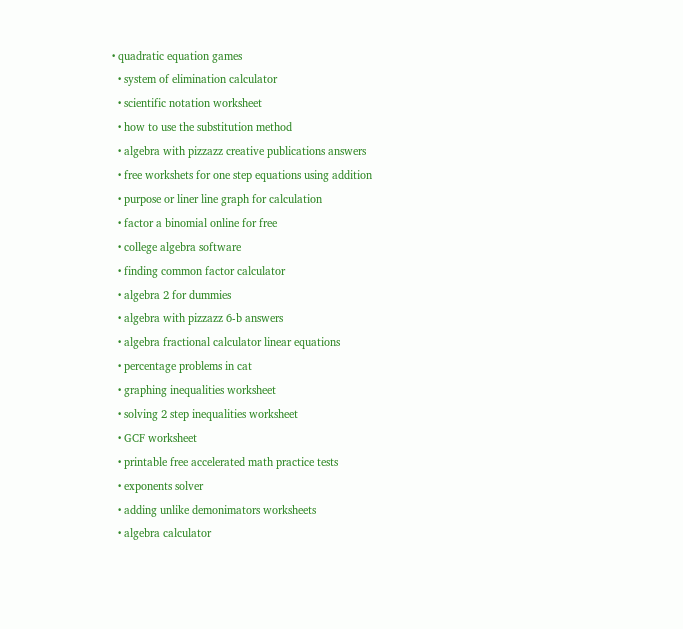• quadratic equation games
  • system of elimination calculator
  • scientific notation worksheet
  • how to use the substitution method
  • algebra with pizzazz creative publications answers
  • free workshets for one step equations using addition
  • purpose or liner line graph for calculation
  • factor a binomial online for free
  • college algebra software
  • finding common factor calculator
  • algebra 2 for dummies
  • algebra with pizzazz 6-b answers
  • algebra fractional calculator linear equations
  • percentage problems in cat
  • graphing inequalities worksheet
  • solving 2 step inequalities worksheet
  • GCF worksheet
  • printable free accelerated math practice tests
  • exponents solver
  • adding unlike demonimators worksheets
  • algebra calculator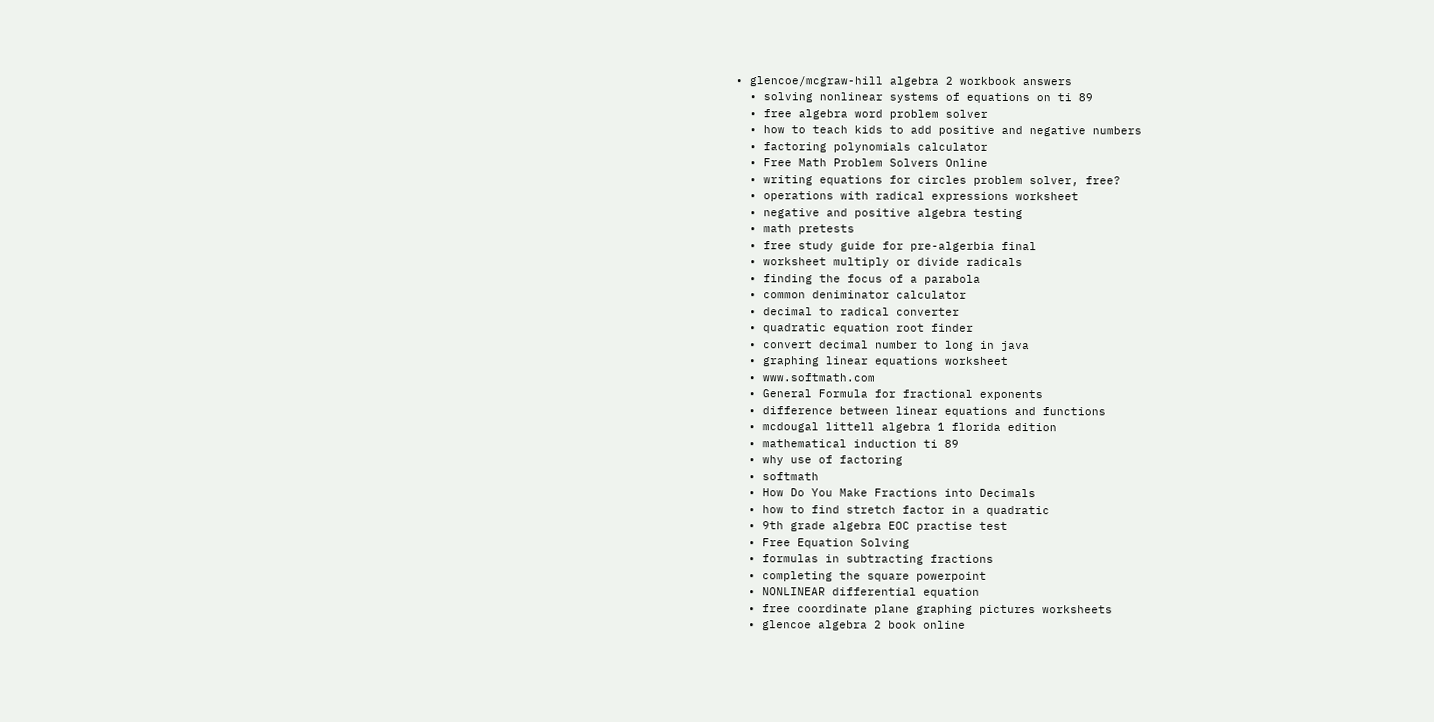• glencoe/mcgraw-hill algebra 2 workbook answers
  • solving nonlinear systems of equations on ti 89
  • free algebra word problem solver
  • how to teach kids to add positive and negative numbers
  • factoring polynomials calculator
  • Free Math Problem Solvers Online
  • writing equations for circles problem solver, free?
  • operations with radical expressions worksheet
  • negative and positive algebra testing
  • math pretests
  • free study guide for pre-algerbia final
  • worksheet multiply or divide radicals
  • finding the focus of a parabola
  • common deniminator calculator
  • decimal to radical converter
  • quadratic equation root finder
  • convert decimal number to long in java
  • graphing linear equations worksheet
  • www.softmath.com
  • General Formula for fractional exponents
  • difference between linear equations and functions
  • mcdougal littell algebra 1 florida edition
  • mathematical induction ti 89
  • why use of factoring
  • softmath
  • How Do You Make Fractions into Decimals
  • how to find stretch factor in a quadratic
  • 9th grade algebra EOC practise test
  • Free Equation Solving
  • formulas in subtracting fractions
  • completing the square powerpoint
  • NONLINEAR differential equation
  • free coordinate plane graphing pictures worksheets
  • glencoe algebra 2 book online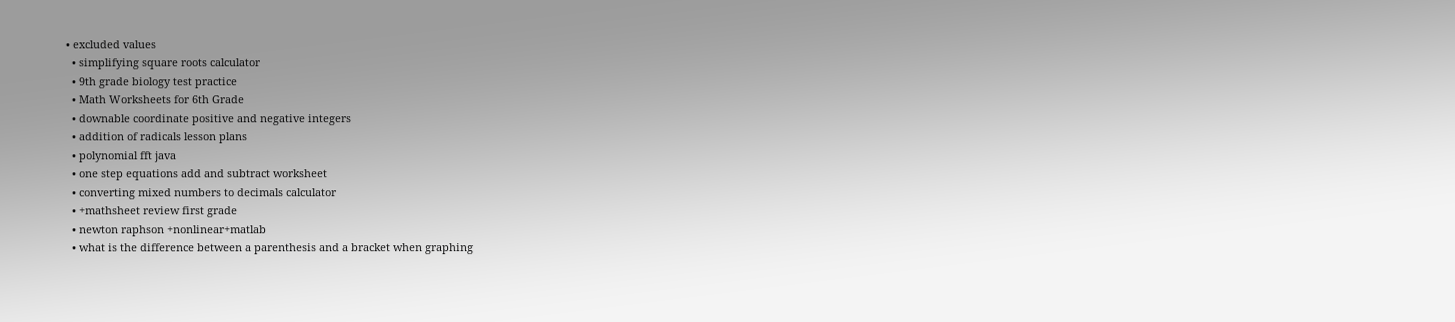• excluded values
  • simplifying square roots calculator
  • 9th grade biology test practice
  • Math Worksheets for 6th Grade
  • downable coordinate positive and negative integers
  • addition of radicals lesson plans
  • polynomial fft java
  • one step equations add and subtract worksheet
  • converting mixed numbers to decimals calculator
  • +mathsheet review first grade
  • newton raphson +nonlinear+matlab
  • what is the difference between a parenthesis and a bracket when graphing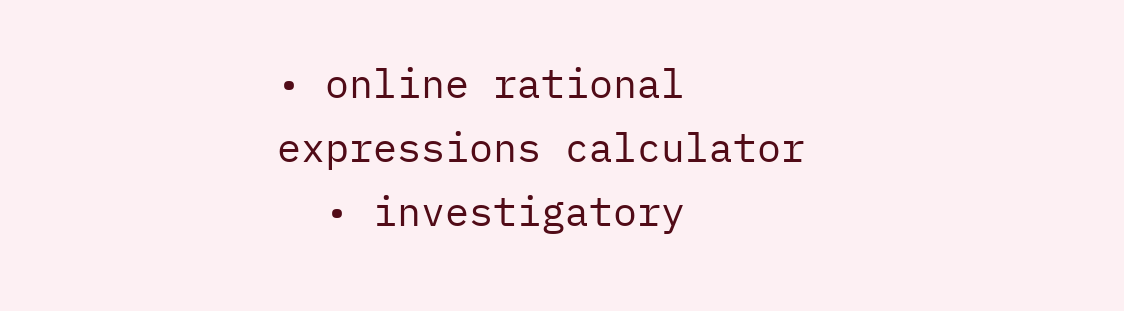• online rational expressions calculator
  • investigatory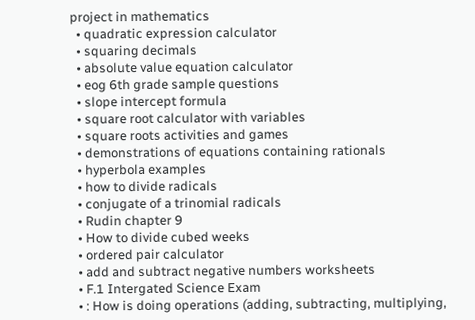project in mathematics
  • quadratic expression calculator
  • squaring decimals
  • absolute value equation calculator
  • eog 6th grade sample questions
  • slope intercept formula
  • square root calculator with variables
  • square roots activities and games
  • demonstrations of equations containing rationals
  • hyperbola examples
  • how to divide radicals
  • conjugate of a trinomial radicals
  • Rudin chapter 9
  • How to divide cubed weeks
  • ordered pair calculator
  • add and subtract negative numbers worksheets
  • F.1 Intergated Science Exam
  • : How is doing operations (adding, subtracting, multiplying,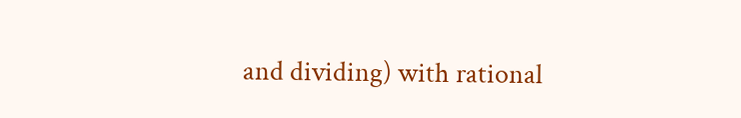and dividing) with rational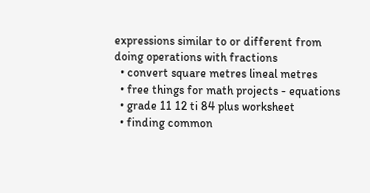expressions similar to or different from doing operations with fractions
  • convert square metres lineal metres
  • free things for math projects - equations
  • grade 11 12 ti 84 plus worksheet
  • finding common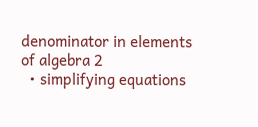denominator in elements of algebra 2
  • simplifying equations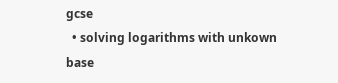gcse
  • solving logarithms with unkown base